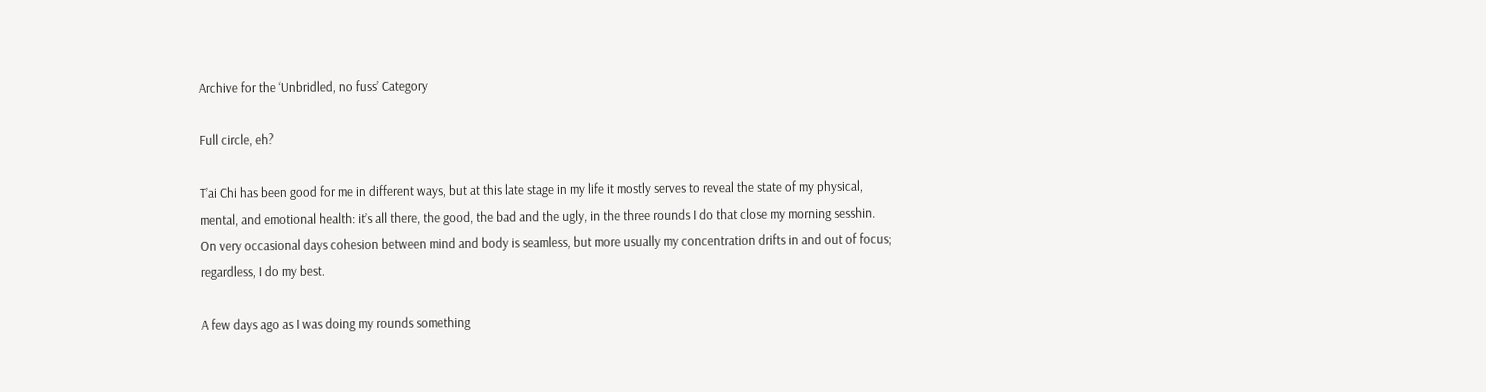Archive for the ‘Unbridled, no fuss’ Category

Full circle, eh?

T’ai Chi has been good for me in different ways, but at this late stage in my life it mostly serves to reveal the state of my physical, mental, and emotional health: it’s all there, the good, the bad and the ugly, in the three rounds I do that close my morning sesshin. On very occasional days cohesion between mind and body is seamless, but more usually my concentration drifts in and out of focus; regardless, I do my best.

A few days ago as I was doing my rounds something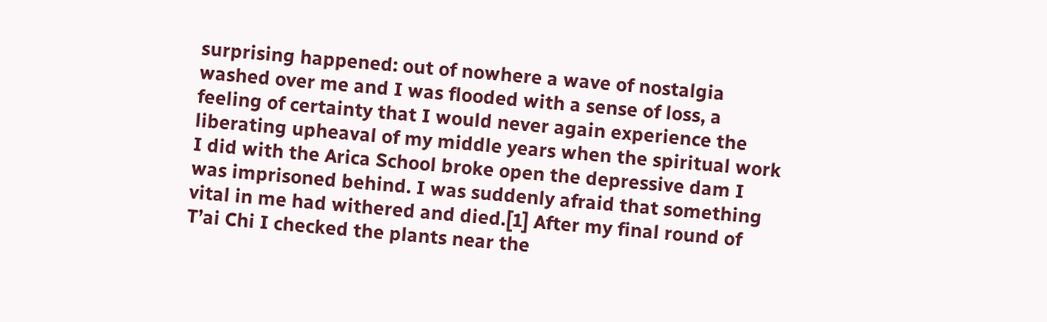surprising happened: out of nowhere a wave of nostalgia washed over me and I was flooded with a sense of loss, a feeling of certainty that I would never again experience the liberating upheaval of my middle years when the spiritual work I did with the Arica School broke open the depressive dam I was imprisoned behind. I was suddenly afraid that something vital in me had withered and died.[1] After my final round of T’ai Chi I checked the plants near the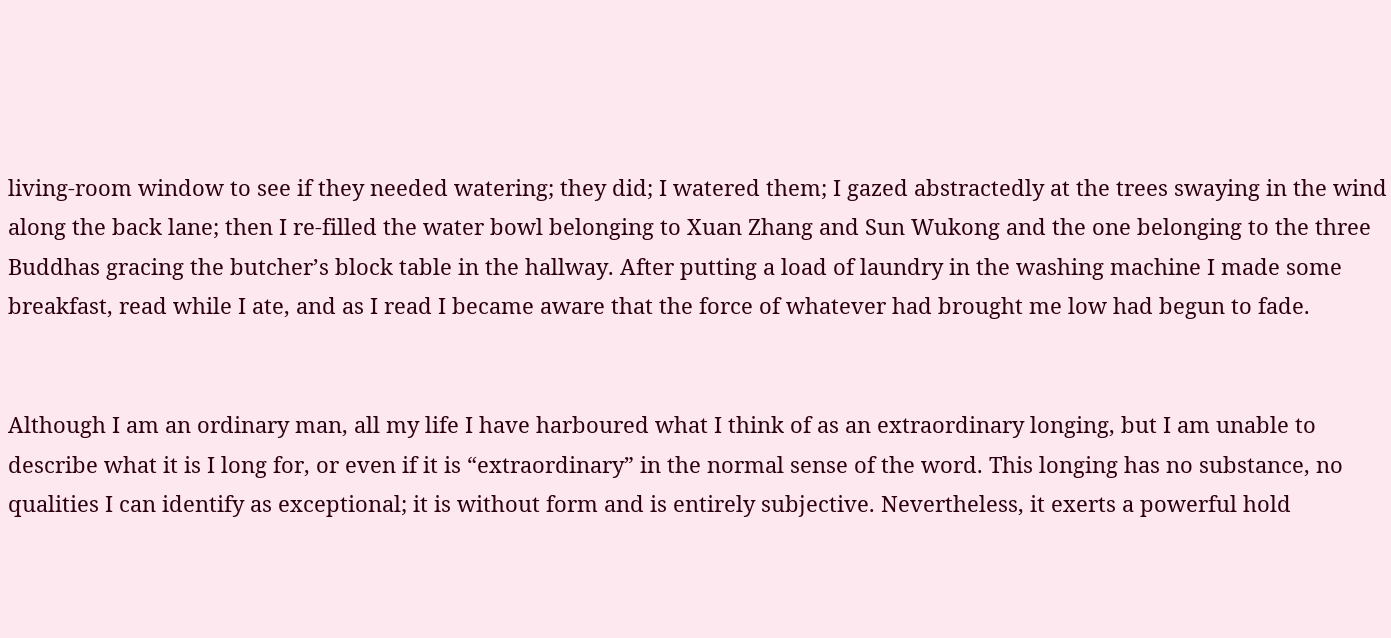living-room window to see if they needed watering; they did; I watered them; I gazed abstractedly at the trees swaying in the wind along the back lane; then I re-filled the water bowl belonging to Xuan Zhang and Sun Wukong and the one belonging to the three Buddhas gracing the butcher’s block table in the hallway. After putting a load of laundry in the washing machine I made some breakfast, read while I ate, and as I read I became aware that the force of whatever had brought me low had begun to fade.


Although I am an ordinary man, all my life I have harboured what I think of as an extraordinary longing, but I am unable to describe what it is I long for, or even if it is “extraordinary” in the normal sense of the word. This longing has no substance, no qualities I can identify as exceptional; it is without form and is entirely subjective. Nevertheless, it exerts a powerful hold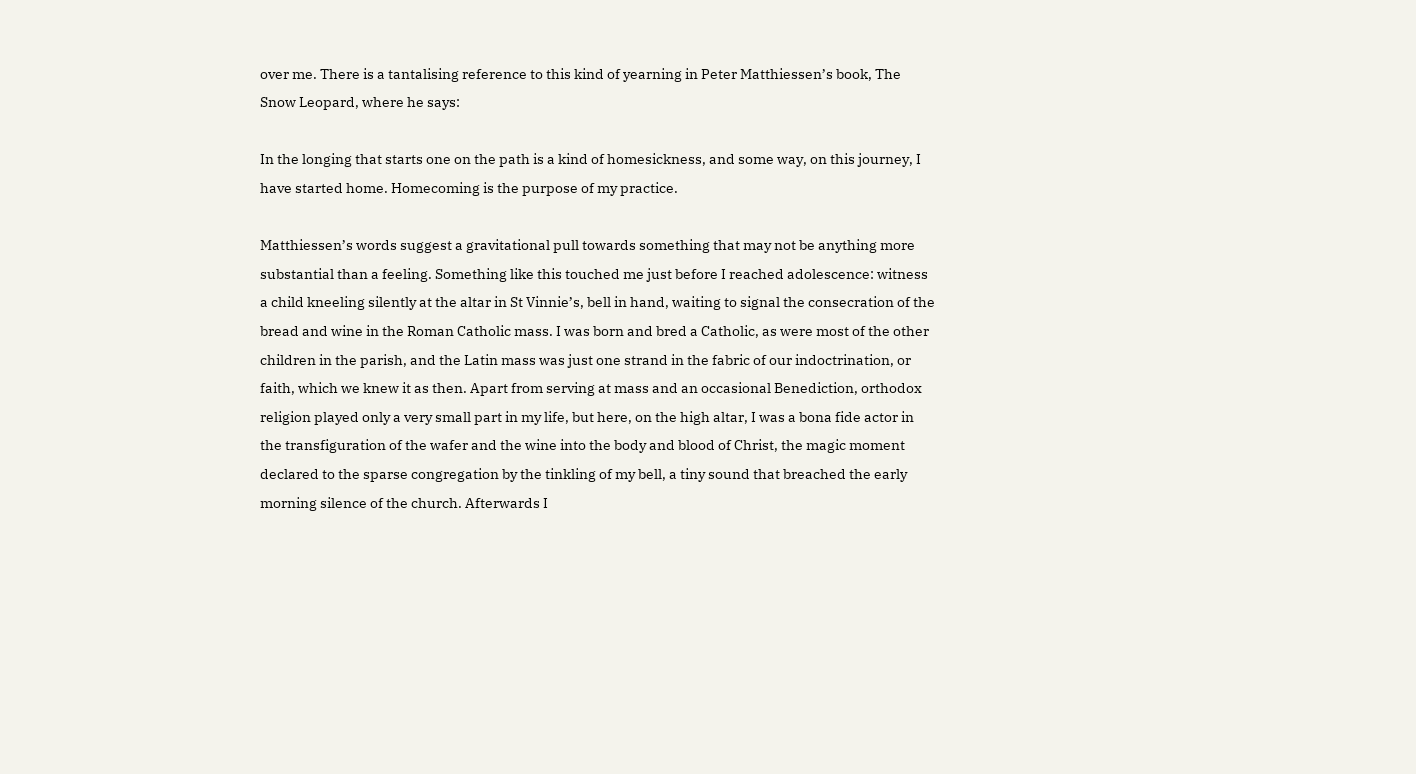over me. There is a tantalising reference to this kind of yearning in Peter Matthiessen’s book, The Snow Leopard, where he says:

In the longing that starts one on the path is a kind of homesickness, and some way, on this journey, I have started home. Homecoming is the purpose of my practice.

Matthiessen’s words suggest a gravitational pull towards something that may not be anything more substantial than a feeling. Something like this touched me just before I reached adolescence: witness a child kneeling silently at the altar in St Vinnie’s, bell in hand, waiting to signal the consecration of the bread and wine in the Roman Catholic mass. I was born and bred a Catholic, as were most of the other children in the parish, and the Latin mass was just one strand in the fabric of our indoctrination, or faith, which we knew it as then. Apart from serving at mass and an occasional Benediction, orthodox religion played only a very small part in my life, but here, on the high altar, I was a bona fide actor in the transfiguration of the wafer and the wine into the body and blood of Christ, the magic moment declared to the sparse congregation by the tinkling of my bell, a tiny sound that breached the early morning silence of the church. Afterwards I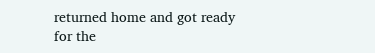returned home and got ready for the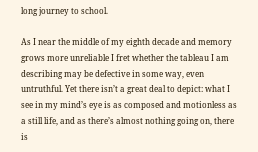long journey to school.

As I near the middle of my eighth decade and memory grows more unreliable I fret whether the tableau I am describing may be defective in some way, even untruthful. Yet there isn’t a great deal to depict: what I see in my mind’s eye is as composed and motionless as a still life, and as there’s almost nothing going on, there is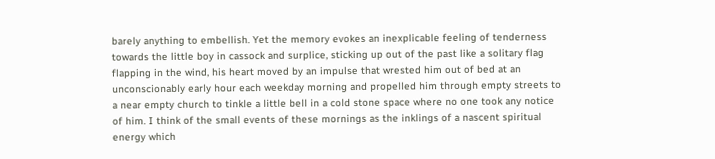barely anything to embellish. Yet the memory evokes an inexplicable feeling of tenderness towards the little boy in cassock and surplice, sticking up out of the past like a solitary flag flapping in the wind, his heart moved by an impulse that wrested him out of bed at an unconscionably early hour each weekday morning and propelled him through empty streets to a near empty church to tinkle a little bell in a cold stone space where no one took any notice of him. I think of the small events of these mornings as the inklings of a nascent spiritual energy which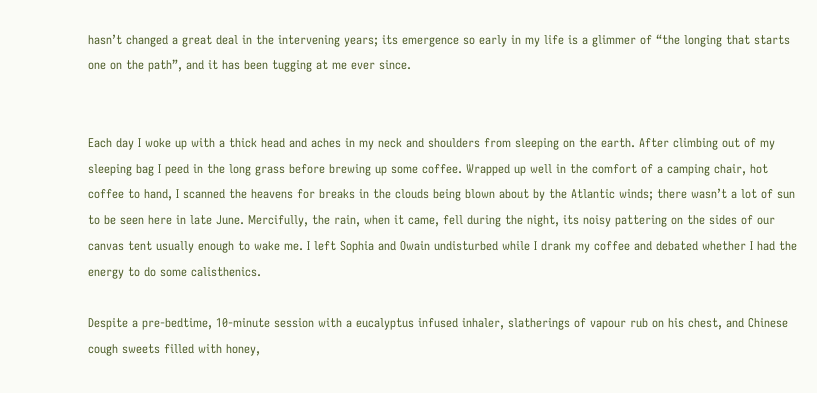hasn’t changed a great deal in the intervening years; its emergence so early in my life is a glimmer of “the longing that starts one on the path”, and it has been tugging at me ever since.


Each day I woke up with a thick head and aches in my neck and shoulders from sleeping on the earth. After climbing out of my sleeping bag I peed in the long grass before brewing up some coffee. Wrapped up well in the comfort of a camping chair, hot coffee to hand, I scanned the heavens for breaks in the clouds being blown about by the Atlantic winds; there wasn’t a lot of sun to be seen here in late June. Mercifully, the rain, when it came, fell during the night, its noisy pattering on the sides of our canvas tent usually enough to wake me. I left Sophia and Owain undisturbed while I drank my coffee and debated whether I had the energy to do some calisthenics.

Despite a pre-bedtime, 10-minute session with a eucalyptus infused inhaler, slatherings of vapour rub on his chest, and Chinese cough sweets filled with honey,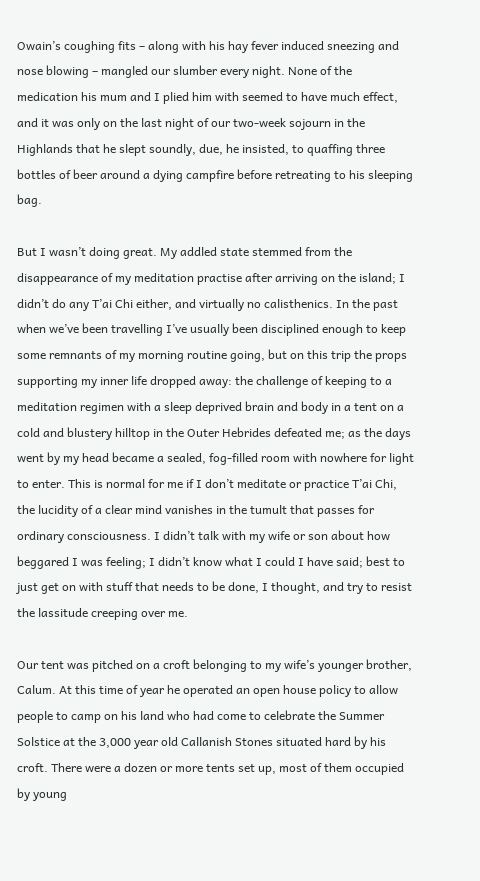Owain’s coughing fits – along with his hay fever induced sneezing and nose blowing – mangled our slumber every night. None of the medication his mum and I plied him with seemed to have much effect, and it was only on the last night of our two-week sojourn in the Highlands that he slept soundly, due, he insisted, to quaffing three bottles of beer around a dying campfire before retreating to his sleeping bag.

But I wasn’t doing great. My addled state stemmed from the disappearance of my meditation practise after arriving on the island; I didn’t do any T’ai Chi either, and virtually no calisthenics. In the past when we’ve been travelling I’ve usually been disciplined enough to keep some remnants of my morning routine going, but on this trip the props supporting my inner life dropped away: the challenge of keeping to a meditation regimen with a sleep deprived brain and body in a tent on a cold and blustery hilltop in the Outer Hebrides defeated me; as the days went by my head became a sealed, fog-filled room with nowhere for light to enter. This is normal for me if I don’t meditate or practice T’ai Chi, the lucidity of a clear mind vanishes in the tumult that passes for ordinary consciousness. I didn’t talk with my wife or son about how beggared I was feeling; I didn’t know what I could I have said; best to just get on with stuff that needs to be done, I thought, and try to resist the lassitude creeping over me.

Our tent was pitched on a croft belonging to my wife’s younger brother, Calum. At this time of year he operated an open house policy to allow people to camp on his land who had come to celebrate the Summer Solstice at the 3,000 year old Callanish Stones situated hard by his croft. There were a dozen or more tents set up, most of them occupied by young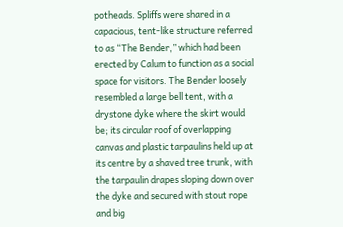potheads. Spliffs were shared in a capacious, tent-like structure referred to as “The Bender,” which had been erected by Calum to function as a social space for visitors. The Bender loosely resembled a large bell tent, with a drystone dyke where the skirt would be; its circular roof of overlapping canvas and plastic tarpaulins held up at its centre by a shaved tree trunk, with the tarpaulin drapes sloping down over the dyke and secured with stout rope and big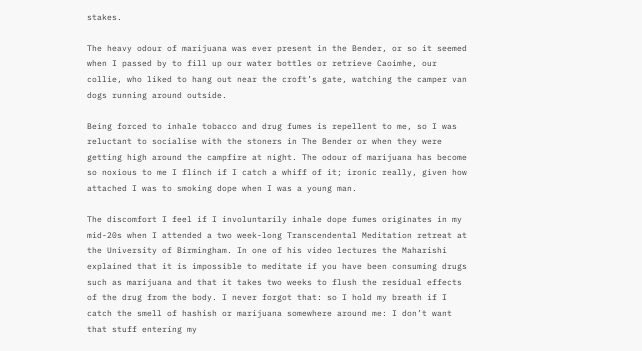stakes.

The heavy odour of marijuana was ever present in the Bender, or so it seemed when I passed by to fill up our water bottles or retrieve Caoimhe, our collie, who liked to hang out near the croft’s gate, watching the camper van dogs running around outside.

Being forced to inhale tobacco and drug fumes is repellent to me, so I was reluctant to socialise with the stoners in The Bender or when they were getting high around the campfire at night. The odour of marijuana has become so noxious to me I flinch if I catch a whiff of it; ironic really, given how attached I was to smoking dope when I was a young man.

The discomfort I feel if I involuntarily inhale dope fumes originates in my mid-20s when I attended a two week-long Transcendental Meditation retreat at the University of Birmingham. In one of his video lectures the Maharishi explained that it is impossible to meditate if you have been consuming drugs such as marijuana and that it takes two weeks to flush the residual effects of the drug from the body. I never forgot that: so I hold my breath if I catch the smell of hashish or marijuana somewhere around me: I don’t want that stuff entering my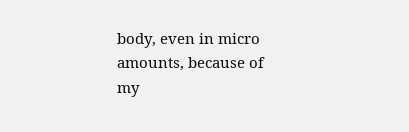body, even in micro amounts, because of my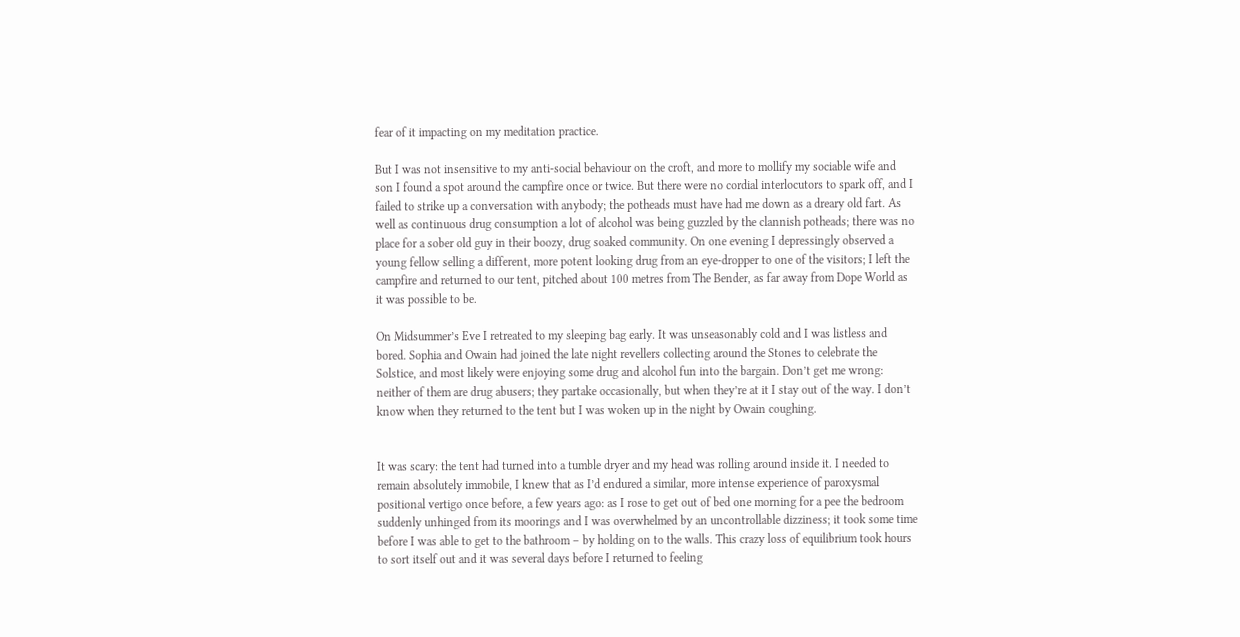fear of it impacting on my meditation practice.

But I was not insensitive to my anti-social behaviour on the croft, and more to mollify my sociable wife and son I found a spot around the campfire once or twice. But there were no cordial interlocutors to spark off, and I failed to strike up a conversation with anybody; the potheads must have had me down as a dreary old fart. As well as continuous drug consumption a lot of alcohol was being guzzled by the clannish potheads; there was no place for a sober old guy in their boozy, drug soaked community. On one evening I depressingly observed a young fellow selling a different, more potent looking drug from an eye-dropper to one of the visitors; I left the campfire and returned to our tent, pitched about 100 metres from The Bender, as far away from Dope World as it was possible to be.

On Midsummer’s Eve I retreated to my sleeping bag early. It was unseasonably cold and I was listless and bored. Sophia and Owain had joined the late night revellers collecting around the Stones to celebrate the Solstice, and most likely were enjoying some drug and alcohol fun into the bargain. Don’t get me wrong: neither of them are drug abusers; they partake occasionally, but when they’re at it I stay out of the way. I don’t know when they returned to the tent but I was woken up in the night by Owain coughing.


It was scary: the tent had turned into a tumble dryer and my head was rolling around inside it. I needed to remain absolutely immobile, I knew that as I’d endured a similar, more intense experience of paroxysmal positional vertigo once before, a few years ago: as I rose to get out of bed one morning for a pee the bedroom suddenly unhinged from its moorings and I was overwhelmed by an uncontrollable dizziness; it took some time before I was able to get to the bathroom – by holding on to the walls. This crazy loss of equilibrium took hours to sort itself out and it was several days before I returned to feeling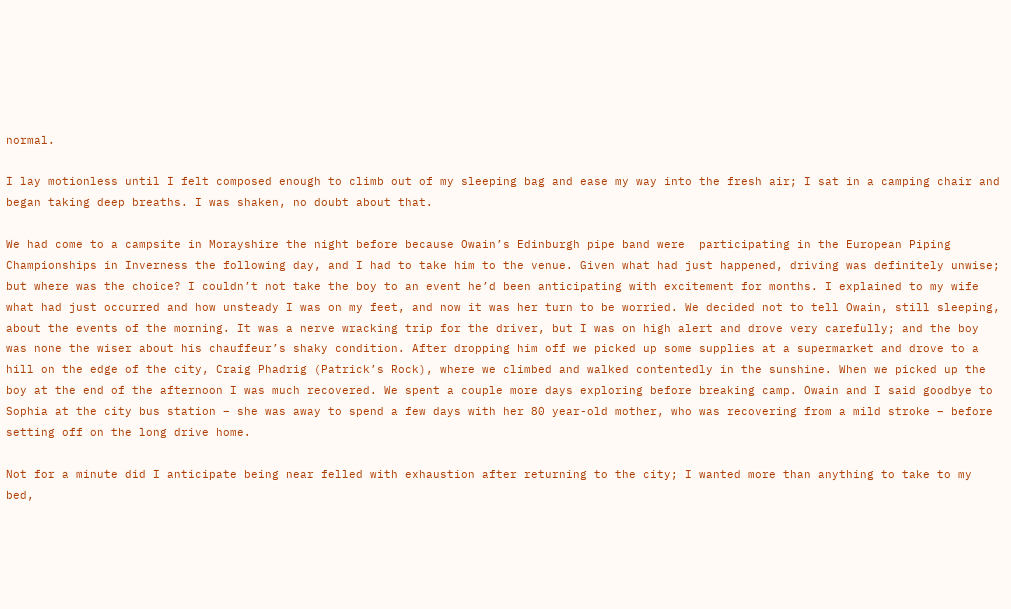normal.

I lay motionless until I felt composed enough to climb out of my sleeping bag and ease my way into the fresh air; I sat in a camping chair and began taking deep breaths. I was shaken, no doubt about that.

We had come to a campsite in Morayshire the night before because Owain’s Edinburgh pipe band were  participating in the European Piping Championships in Inverness the following day, and I had to take him to the venue. Given what had just happened, driving was definitely unwise; but where was the choice? I couldn’t not take the boy to an event he’d been anticipating with excitement for months. I explained to my wife what had just occurred and how unsteady I was on my feet, and now it was her turn to be worried. We decided not to tell Owain, still sleeping, about the events of the morning. It was a nerve wracking trip for the driver, but I was on high alert and drove very carefully; and the boy was none the wiser about his chauffeur’s shaky condition. After dropping him off we picked up some supplies at a supermarket and drove to a hill on the edge of the city, Craig Phadrig (Patrick’s Rock), where we climbed and walked contentedly in the sunshine. When we picked up the boy at the end of the afternoon I was much recovered. We spent a couple more days exploring before breaking camp. Owain and I said goodbye to Sophia at the city bus station – she was away to spend a few days with her 80 year-old mother, who was recovering from a mild stroke – before setting off on the long drive home.

Not for a minute did I anticipate being near felled with exhaustion after returning to the city; I wanted more than anything to take to my bed,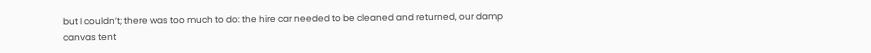but I couldn’t; there was too much to do: the hire car needed to be cleaned and returned, our damp canvas tent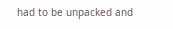had to be unpacked and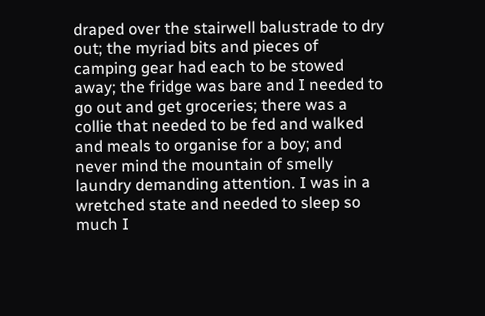draped over the stairwell balustrade to dry out; the myriad bits and pieces of camping gear had each to be stowed away; the fridge was bare and I needed to go out and get groceries; there was a collie that needed to be fed and walked and meals to organise for a boy; and never mind the mountain of smelly laundry demanding attention. I was in a wretched state and needed to sleep so much I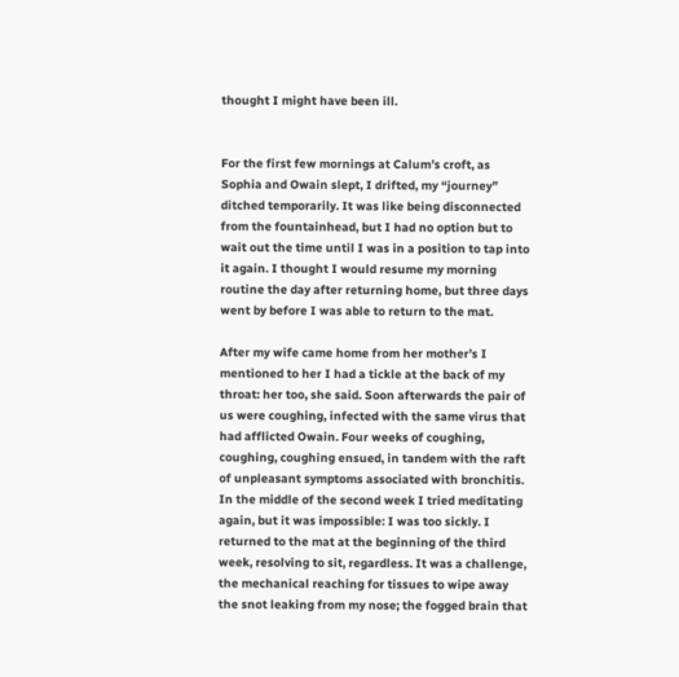thought I might have been ill.


For the first few mornings at Calum’s croft, as Sophia and Owain slept, I drifted, my “journey” ditched temporarily. It was like being disconnected from the fountainhead, but I had no option but to wait out the time until I was in a position to tap into it again. I thought I would resume my morning routine the day after returning home, but three days went by before I was able to return to the mat.

After my wife came home from her mother’s I mentioned to her I had a tickle at the back of my throat: her too, she said. Soon afterwards the pair of us were coughing, infected with the same virus that had afflicted Owain. Four weeks of coughing, coughing, coughing ensued, in tandem with the raft of unpleasant symptoms associated with bronchitis. In the middle of the second week I tried meditating again, but it was impossible: I was too sickly. I returned to the mat at the beginning of the third week, resolving to sit, regardless. It was a challenge, the mechanical reaching for tissues to wipe away the snot leaking from my nose; the fogged brain that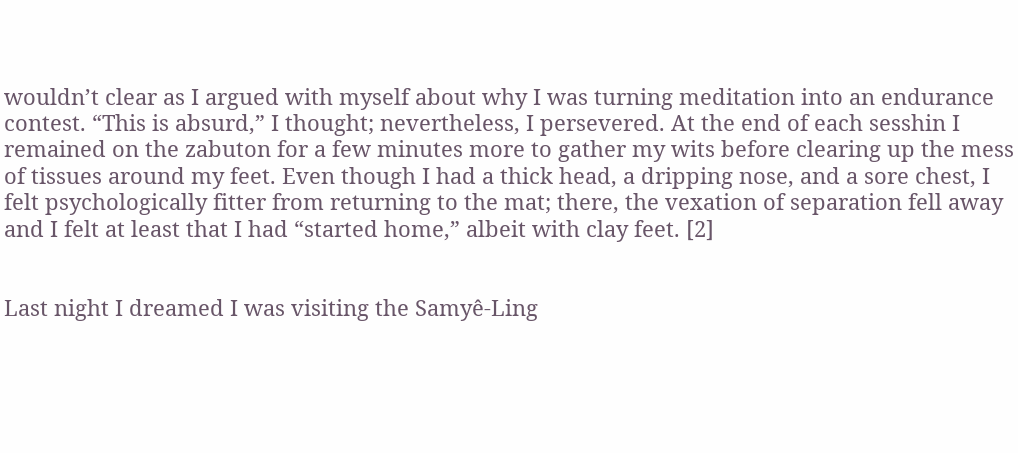wouldn’t clear as I argued with myself about why I was turning meditation into an endurance contest. “This is absurd,” I thought; nevertheless, I persevered. At the end of each sesshin I remained on the zabuton for a few minutes more to gather my wits before clearing up the mess of tissues around my feet. Even though I had a thick head, a dripping nose, and a sore chest, I felt psychologically fitter from returning to the mat; there, the vexation of separation fell away and I felt at least that I had “started home,” albeit with clay feet. [2]


Last night I dreamed I was visiting the Samyê-Ling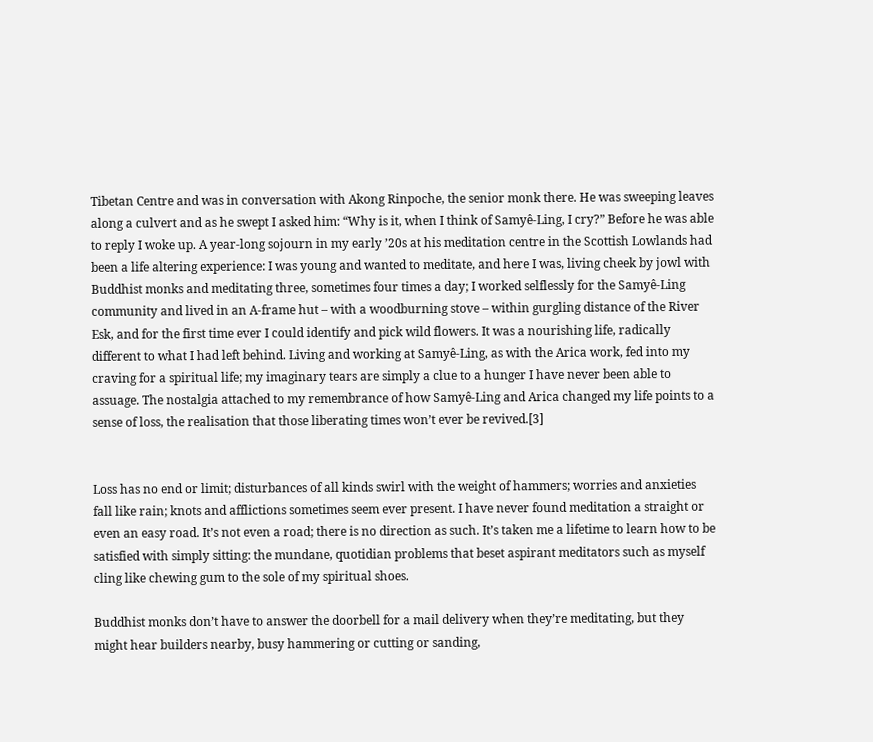Tibetan Centre and was in conversation with Akong Rinpoche, the senior monk there. He was sweeping leaves along a culvert and as he swept I asked him: “Why is it, when I think of Samyê-Ling, I cry?” Before he was able to reply I woke up. A year-long sojourn in my early ’20s at his meditation centre in the Scottish Lowlands had been a life altering experience: I was young and wanted to meditate, and here I was, living cheek by jowl with Buddhist monks and meditating three, sometimes four times a day; I worked selflessly for the Samyê-Ling community and lived in an A-frame hut – with a woodburning stove – within gurgling distance of the River Esk, and for the first time ever I could identify and pick wild flowers. It was a nourishing life, radically different to what I had left behind. Living and working at Samyê-Ling, as with the Arica work, fed into my craving for a spiritual life; my imaginary tears are simply a clue to a hunger I have never been able to assuage. The nostalgia attached to my remembrance of how Samyê-Ling and Arica changed my life points to a sense of loss, the realisation that those liberating times won’t ever be revived.[3]


Loss has no end or limit; disturbances of all kinds swirl with the weight of hammers; worries and anxieties fall like rain; knots and afflictions sometimes seem ever present. I have never found meditation a straight or even an easy road. It’s not even a road; there is no direction as such. It’s taken me a lifetime to learn how to be satisfied with simply sitting: the mundane, quotidian problems that beset aspirant meditators such as myself cling like chewing gum to the sole of my spiritual shoes.

Buddhist monks don’t have to answer the doorbell for a mail delivery when they’re meditating, but they might hear builders nearby, busy hammering or cutting or sanding,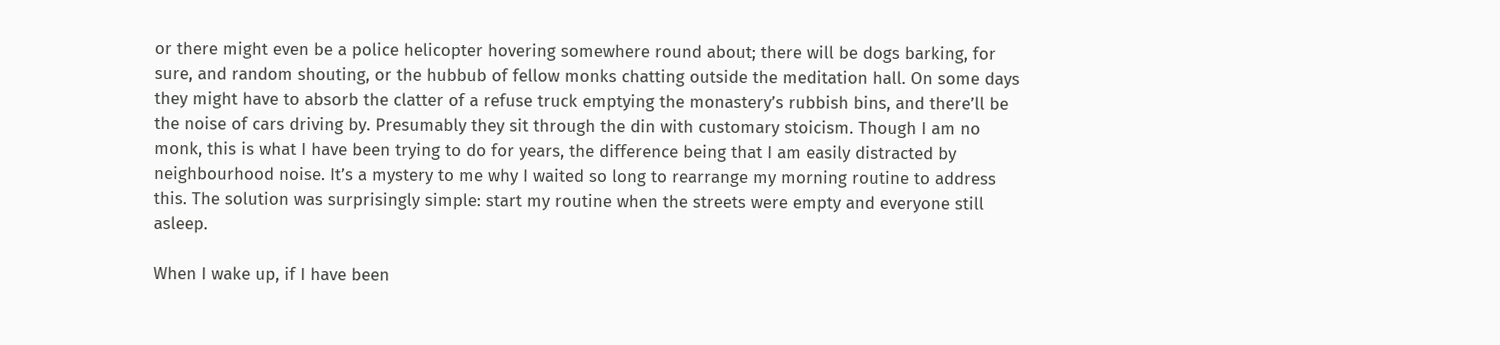or there might even be a police helicopter hovering somewhere round about; there will be dogs barking, for sure, and random shouting, or the hubbub of fellow monks chatting outside the meditation hall. On some days they might have to absorb the clatter of a refuse truck emptying the monastery’s rubbish bins, and there’ll be the noise of cars driving by. Presumably they sit through the din with customary stoicism. Though I am no monk, this is what I have been trying to do for years, the difference being that I am easily distracted by neighbourhood noise. It’s a mystery to me why I waited so long to rearrange my morning routine to address this. The solution was surprisingly simple: start my routine when the streets were empty and everyone still asleep.

When I wake up, if I have been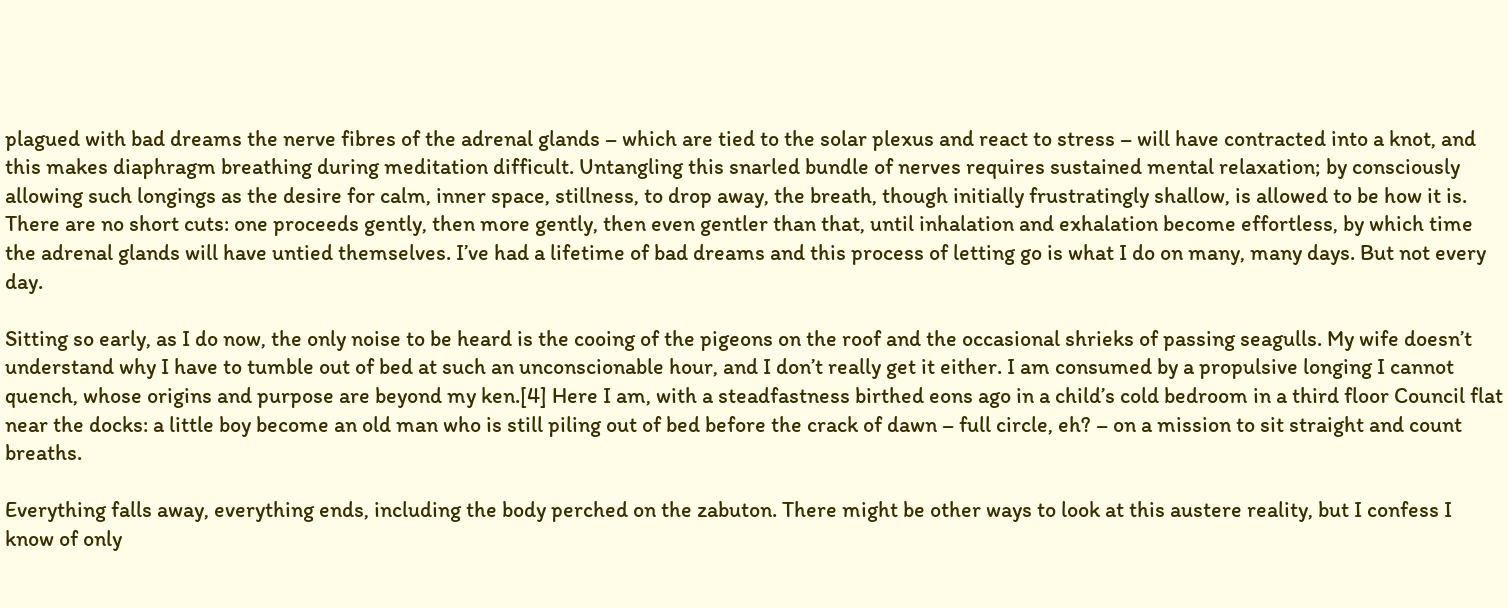plagued with bad dreams the nerve fibres of the adrenal glands – which are tied to the solar plexus and react to stress – will have contracted into a knot, and this makes diaphragm breathing during meditation difficult. Untangling this snarled bundle of nerves requires sustained mental relaxation; by consciously allowing such longings as the desire for calm, inner space, stillness, to drop away, the breath, though initially frustratingly shallow, is allowed to be how it is. There are no short cuts: one proceeds gently, then more gently, then even gentler than that, until inhalation and exhalation become effortless, by which time the adrenal glands will have untied themselves. I’ve had a lifetime of bad dreams and this process of letting go is what I do on many, many days. But not every day.

Sitting so early, as I do now, the only noise to be heard is the cooing of the pigeons on the roof and the occasional shrieks of passing seagulls. My wife doesn’t understand why I have to tumble out of bed at such an unconscionable hour, and I don’t really get it either. I am consumed by a propulsive longing I cannot quench, whose origins and purpose are beyond my ken.[4] Here I am, with a steadfastness birthed eons ago in a child’s cold bedroom in a third floor Council flat near the docks: a little boy become an old man who is still piling out of bed before the crack of dawn – full circle, eh? – on a mission to sit straight and count breaths.

Everything falls away, everything ends, including the body perched on the zabuton. There might be other ways to look at this austere reality, but I confess I know of only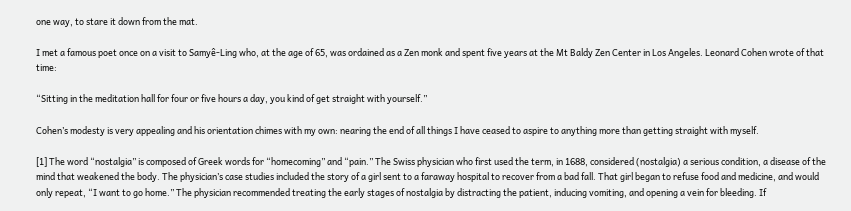one way, to stare it down from the mat.

I met a famous poet once on a visit to Samyê-Ling who, at the age of 65, was ordained as a Zen monk and spent five years at the Mt Baldy Zen Center in Los Angeles. Leonard Cohen wrote of that time:

“Sitting in the meditation hall for four or five hours a day, you kind of get straight with yourself.”

Cohen’s modesty is very appealing and his orientation chimes with my own: nearing the end of all things I have ceased to aspire to anything more than getting straight with myself.

[1] The word “nostalgia” is composed of Greek words for “homecoming” and “pain.” The Swiss physician who first used the term, in 1688, considered (nostalgia) a serious condition, a disease of the mind that weakened the body. The physician’s case studies included the story of a girl sent to a faraway hospital to recover from a bad fall. That girl began to refuse food and medicine, and would only repeat, “I want to go home.” The physician recommended treating the early stages of nostalgia by distracting the patient, inducing vomiting, and opening a vein for bleeding. If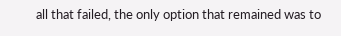all that failed, the only option that remained was to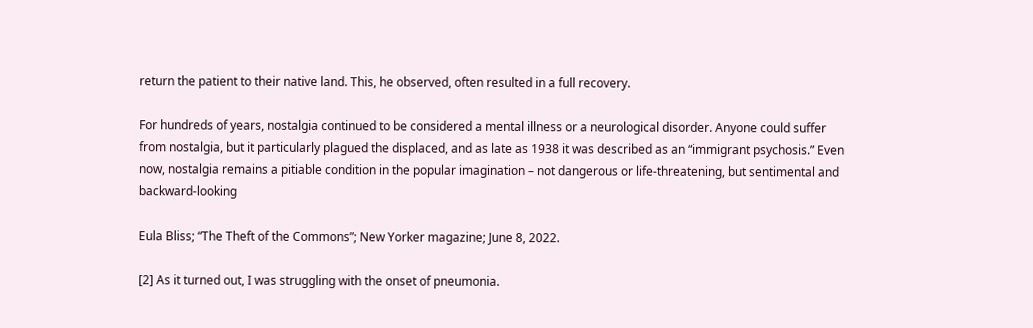return the patient to their native land. This, he observed, often resulted in a full recovery.

For hundreds of years, nostalgia continued to be considered a mental illness or a neurological disorder. Anyone could suffer from nostalgia, but it particularly plagued the displaced, and as late as 1938 it was described as an “immigrant psychosis.” Even now, nostalgia remains a pitiable condition in the popular imagination – not dangerous or life-threatening, but sentimental and backward-looking

Eula Bliss; “The Theft of the Commons”; New Yorker magazine; June 8, 2022.

[2] As it turned out, I was struggling with the onset of pneumonia.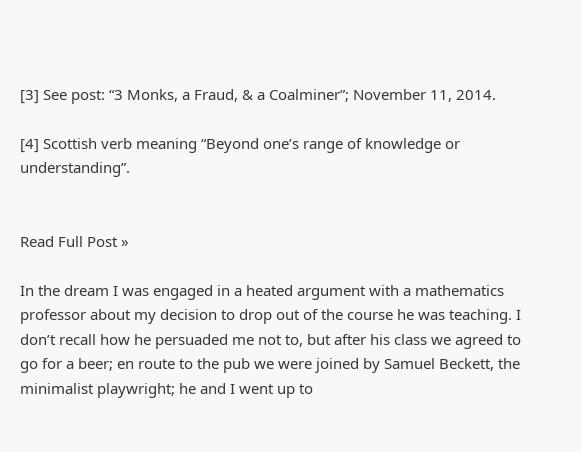[3] See post: “3 Monks, a Fraud, & a Coalminer”; November 11, 2014.

[4] Scottish verb meaning “Beyond one’s range of knowledge or understanding”.


Read Full Post »

In the dream I was engaged in a heated argument with a mathematics professor about my decision to drop out of the course he was teaching. I don’t recall how he persuaded me not to, but after his class we agreed to go for a beer; en route to the pub we were joined by Samuel Beckett, the minimalist playwright; he and I went up to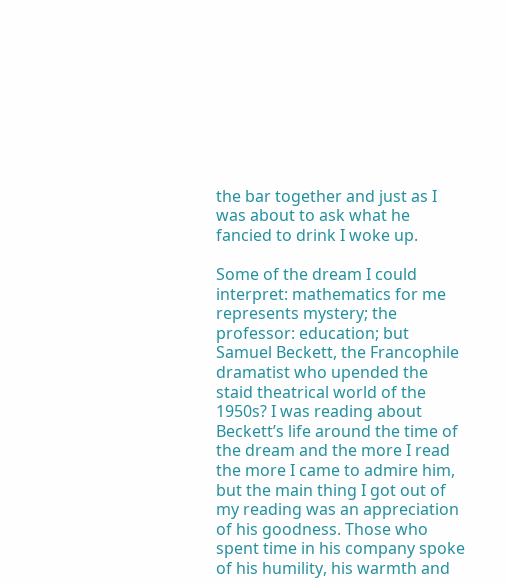the bar together and just as I was about to ask what he fancied to drink I woke up.

Some of the dream I could interpret: mathematics for me represents mystery; the professor: education; but Samuel Beckett, the Francophile dramatist who upended the staid theatrical world of the 1950s? I was reading about Beckett’s life around the time of the dream and the more I read the more I came to admire him, but the main thing I got out of my reading was an appreciation of his goodness. Those who spent time in his company spoke of his humility, his warmth and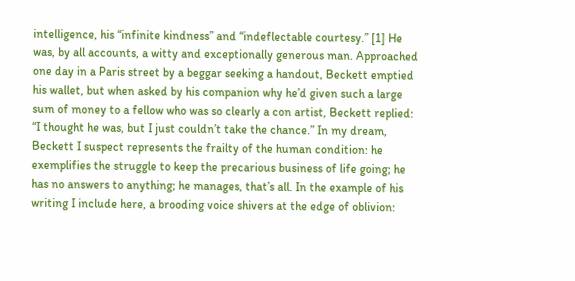intelligence, his “infinite kindness” and “indeflectable courtesy.” [1] He was, by all accounts, a witty and exceptionally generous man. Approached one day in a Paris street by a beggar seeking a handout, Beckett emptied his wallet, but when asked by his companion why he’d given such a large sum of money to a fellow who was so clearly a con artist, Beckett replied: “I thought he was, but I just couldn’t take the chance.” In my dream, Beckett I suspect represents the frailty of the human condition: he exemplifies the struggle to keep the precarious business of life going; he has no answers to anything; he manages, that’s all. In the example of his writing I include here, a brooding voice shivers at the edge of oblivion: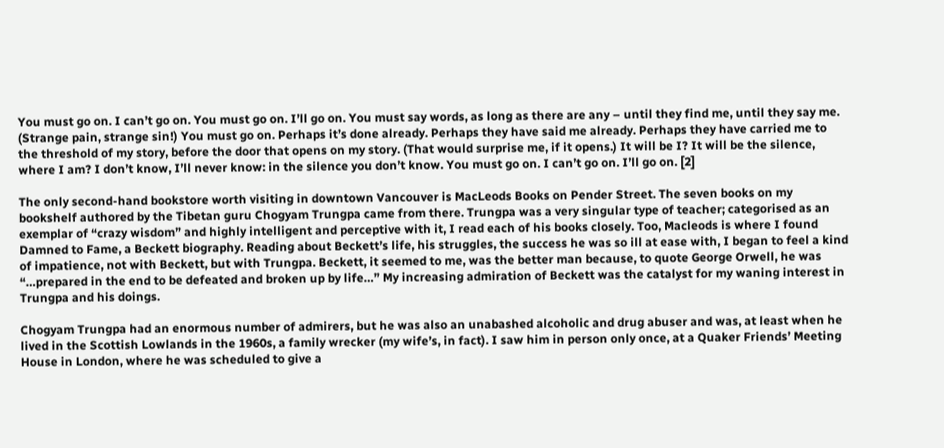You must go on. I can’t go on. You must go on. I’ll go on. You must say words, as long as there are any – until they find me, until they say me. (Strange pain, strange sin!) You must go on. Perhaps it’s done already. Perhaps they have said me already. Perhaps they have carried me to the threshold of my story, before the door that opens on my story. (That would surprise me, if it opens.) It will be I? It will be the silence, where I am? I don’t know, I’ll never know: in the silence you don’t know. You must go on. I can’t go on. I’ll go on. [2]

The only second-hand bookstore worth visiting in downtown Vancouver is MacLeods Books on Pender Street. The seven books on my bookshelf authored by the Tibetan guru Chogyam Trungpa came from there. Trungpa was a very singular type of teacher; categorised as an exemplar of “crazy wisdom” and highly intelligent and perceptive with it, I read each of his books closely. Too, Macleods is where I found Damned to Fame, a Beckett biography. Reading about Beckett’s life, his struggles, the success he was so ill at ease with, I began to feel a kind of impatience, not with Beckett, but with Trungpa. Beckett, it seemed to me, was the better man because, to quote George Orwell, he was “…prepared in the end to be defeated and broken up by life…” My increasing admiration of Beckett was the catalyst for my waning interest in Trungpa and his doings.

Chogyam Trungpa had an enormous number of admirers, but he was also an unabashed alcoholic and drug abuser and was, at least when he lived in the Scottish Lowlands in the 1960s, a family wrecker (my wife’s, in fact). I saw him in person only once, at a Quaker Friends’ Meeting House in London, where he was scheduled to give a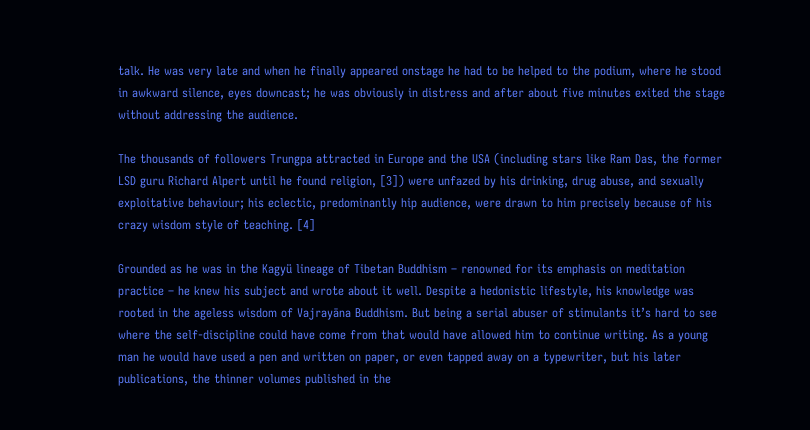talk. He was very late and when he finally appeared onstage he had to be helped to the podium, where he stood in awkward silence, eyes downcast; he was obviously in distress and after about five minutes exited the stage without addressing the audience.

The thousands of followers Trungpa attracted in Europe and the USA (including stars like Ram Das, the former LSD guru Richard Alpert until he found religion, [3]) were unfazed by his drinking, drug abuse, and sexually exploitative behaviour; his eclectic, predominantly hip audience, were drawn to him precisely because of his crazy wisdom style of teaching. [4]

Grounded as he was in the Kagyü lineage of Tibetan Buddhism – renowned for its emphasis on meditation practice – he knew his subject and wrote about it well. Despite a hedonistic lifestyle, his knowledge was rooted in the ageless wisdom of Vajrayāna Buddhism. But being a serial abuser of stimulants it’s hard to see where the self-discipline could have come from that would have allowed him to continue writing. As a young man he would have used a pen and written on paper, or even tapped away on a typewriter, but his later publications, the thinner volumes published in the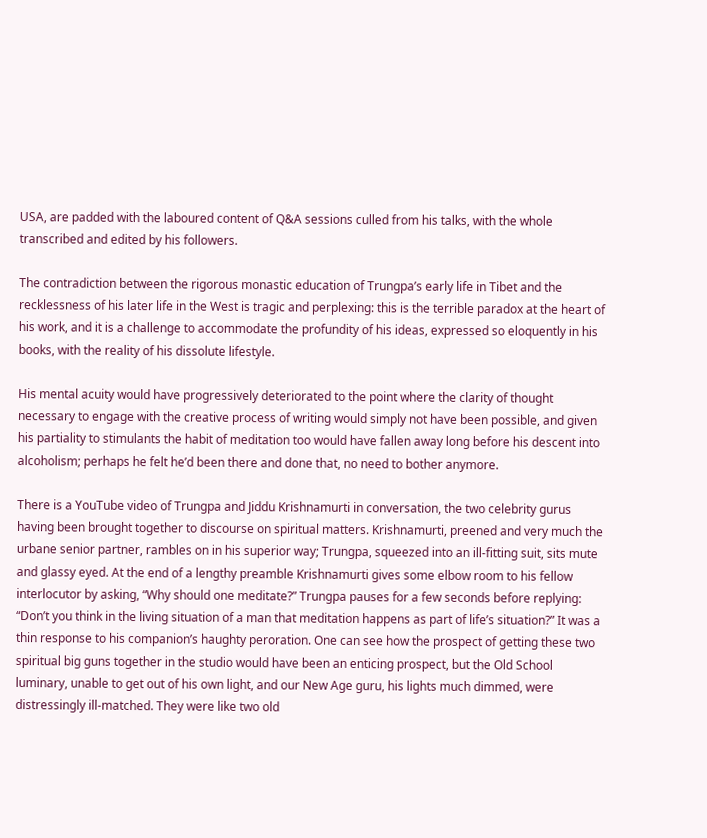USA, are padded with the laboured content of Q&A sessions culled from his talks, with the whole transcribed and edited by his followers.

The contradiction between the rigorous monastic education of Trungpa’s early life in Tibet and the recklessness of his later life in the West is tragic and perplexing: this is the terrible paradox at the heart of his work, and it is a challenge to accommodate the profundity of his ideas, expressed so eloquently in his books, with the reality of his dissolute lifestyle.

His mental acuity would have progressively deteriorated to the point where the clarity of thought necessary to engage with the creative process of writing would simply not have been possible, and given his partiality to stimulants the habit of meditation too would have fallen away long before his descent into alcoholism; perhaps he felt he’d been there and done that, no need to bother anymore.

There is a YouTube video of Trungpa and Jiddu Krishnamurti in conversation, the two celebrity gurus having been brought together to discourse on spiritual matters. Krishnamurti, preened and very much the urbane senior partner, rambles on in his superior way; Trungpa, squeezed into an ill-fitting suit, sits mute and glassy eyed. At the end of a lengthy preamble Krishnamurti gives some elbow room to his fellow interlocutor by asking, “Why should one meditate?” Trungpa pauses for a few seconds before replying: “Don’t you think in the living situation of a man that meditation happens as part of life’s situation?” It was a thin response to his companion’s haughty peroration. One can see how the prospect of getting these two spiritual big guns together in the studio would have been an enticing prospect, but the Old School luminary, unable to get out of his own light, and our New Age guru, his lights much dimmed, were distressingly ill-matched. They were like two old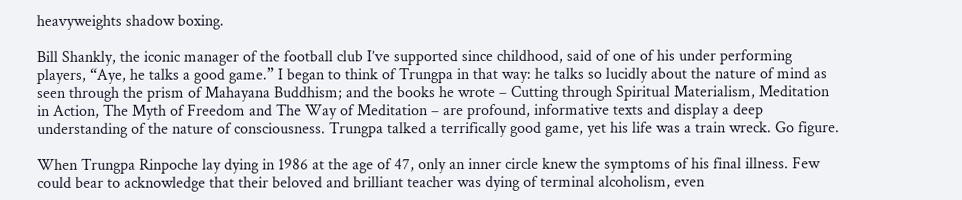heavyweights shadow boxing.

Bill Shankly, the iconic manager of the football club I’ve supported since childhood, said of one of his under performing players, “Aye, he talks a good game.” I began to think of Trungpa in that way: he talks so lucidly about the nature of mind as seen through the prism of Mahayana Buddhism; and the books he wrote – Cutting through Spiritual Materialism, Meditation in Action, The Myth of Freedom and The Way of Meditation – are profound, informative texts and display a deep understanding of the nature of consciousness. Trungpa talked a terrifically good game, yet his life was a train wreck. Go figure.

When Trungpa Rinpoche lay dying in 1986 at the age of 47, only an inner circle knew the symptoms of his final illness. Few could bear to acknowledge that their beloved and brilliant teacher was dying of terminal alcoholism, even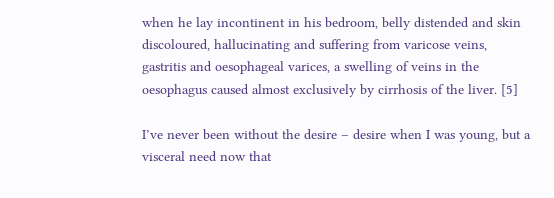when he lay incontinent in his bedroom, belly distended and skin discoloured, hallucinating and suffering from varicose veins, gastritis and oesophageal varices, a swelling of veins in the oesophagus caused almost exclusively by cirrhosis of the liver. [5]

I’ve never been without the desire – desire when I was young, but a visceral need now that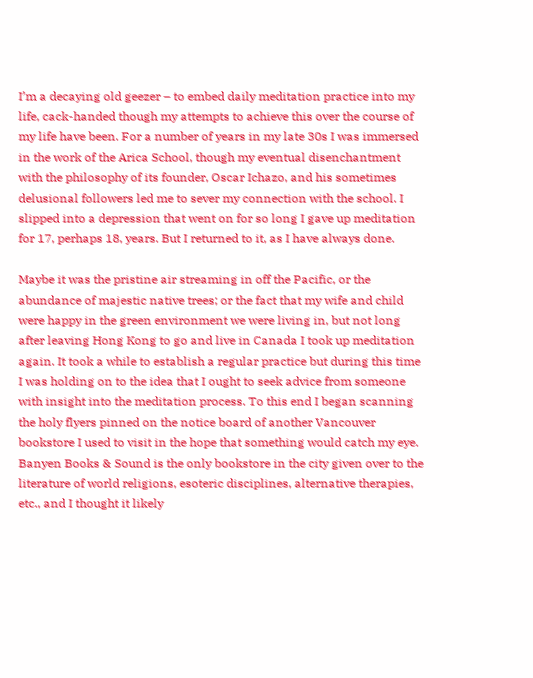I’m a decaying old geezer – to embed daily meditation practice into my life, cack-handed though my attempts to achieve this over the course of my life have been. For a number of years in my late 30s I was immersed in the work of the Arica School, though my eventual disenchantment with the philosophy of its founder, Oscar Ichazo, and his sometimes delusional followers led me to sever my connection with the school. I slipped into a depression that went on for so long I gave up meditation for 17, perhaps 18, years. But I returned to it, as I have always done.

Maybe it was the pristine air streaming in off the Pacific, or the abundance of majestic native trees; or the fact that my wife and child were happy in the green environment we were living in, but not long after leaving Hong Kong to go and live in Canada I took up meditation again. It took a while to establish a regular practice but during this time I was holding on to the idea that I ought to seek advice from someone with insight into the meditation process. To this end I began scanning the holy flyers pinned on the notice board of another Vancouver bookstore I used to visit in the hope that something would catch my eye. Banyen Books & Sound is the only bookstore in the city given over to the literature of world religions, esoteric disciplines, alternative therapies, etc., and I thought it likely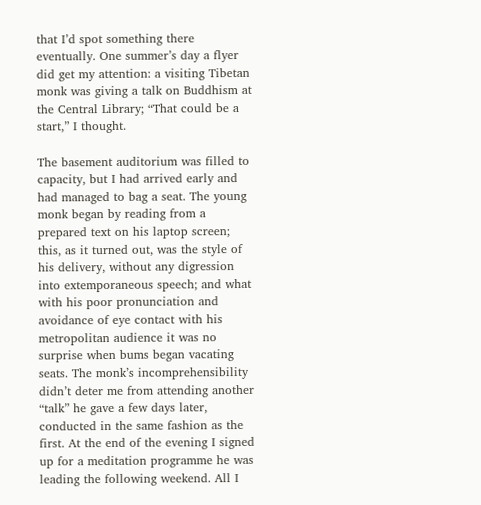that I’d spot something there eventually. One summer’s day a flyer did get my attention: a visiting Tibetan monk was giving a talk on Buddhism at the Central Library; “That could be a start,” I thought.

The basement auditorium was filled to capacity, but I had arrived early and had managed to bag a seat. The young monk began by reading from a prepared text on his laptop screen; this, as it turned out, was the style of his delivery, without any digression into extemporaneous speech; and what with his poor pronunciation and avoidance of eye contact with his metropolitan audience it was no surprise when bums began vacating seats. The monk’s incomprehensibility didn’t deter me from attending another “talk” he gave a few days later, conducted in the same fashion as the first. At the end of the evening I signed up for a meditation programme he was leading the following weekend. All I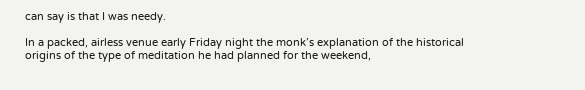can say is that I was needy.

In a packed, airless venue early Friday night the monk’s explanation of the historical origins of the type of meditation he had planned for the weekend,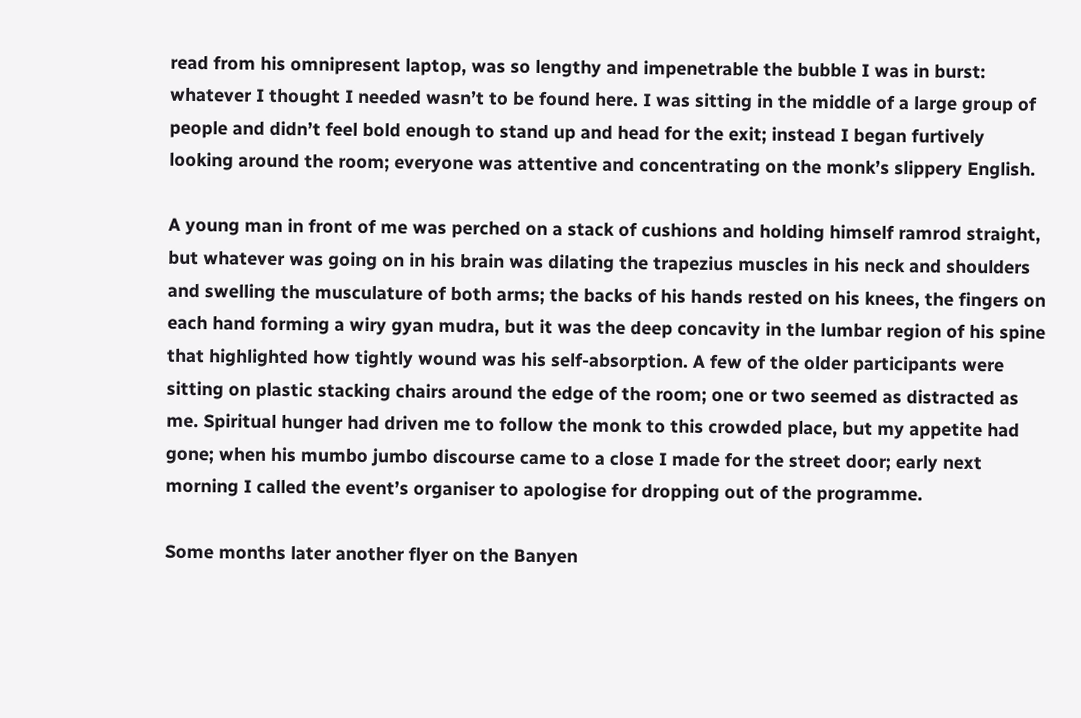read from his omnipresent laptop, was so lengthy and impenetrable the bubble I was in burst: whatever I thought I needed wasn’t to be found here. I was sitting in the middle of a large group of people and didn’t feel bold enough to stand up and head for the exit; instead I began furtively looking around the room; everyone was attentive and concentrating on the monk’s slippery English.

A young man in front of me was perched on a stack of cushions and holding himself ramrod straight, but whatever was going on in his brain was dilating the trapezius muscles in his neck and shoulders and swelling the musculature of both arms; the backs of his hands rested on his knees, the fingers on each hand forming a wiry gyan mudra, but it was the deep concavity in the lumbar region of his spine that highlighted how tightly wound was his self-absorption. A few of the older participants were sitting on plastic stacking chairs around the edge of the room; one or two seemed as distracted as me. Spiritual hunger had driven me to follow the monk to this crowded place, but my appetite had gone; when his mumbo jumbo discourse came to a close I made for the street door; early next morning I called the event’s organiser to apologise for dropping out of the programme.

Some months later another flyer on the Banyen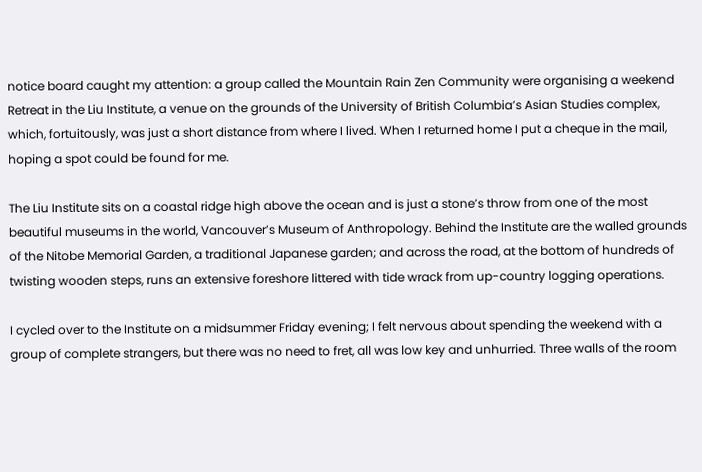notice board caught my attention: a group called the Mountain Rain Zen Community were organising a weekend Retreat in the Liu Institute, a venue on the grounds of the University of British Columbia’s Asian Studies complex, which, fortuitously, was just a short distance from where I lived. When I returned home I put a cheque in the mail, hoping a spot could be found for me.

The Liu Institute sits on a coastal ridge high above the ocean and is just a stone’s throw from one of the most beautiful museums in the world, Vancouver’s Museum of Anthropology. Behind the Institute are the walled grounds of the Nitobe Memorial Garden, a traditional Japanese garden; and across the road, at the bottom of hundreds of twisting wooden steps, runs an extensive foreshore littered with tide wrack from up-country logging operations.

I cycled over to the Institute on a midsummer Friday evening; I felt nervous about spending the weekend with a group of complete strangers, but there was no need to fret, all was low key and unhurried. Three walls of the room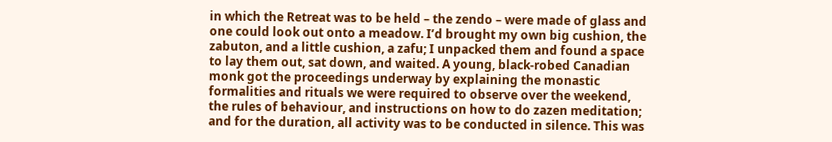in which the Retreat was to be held – the zendo – were made of glass and one could look out onto a meadow. I’d brought my own big cushion, the zabuton, and a little cushion, a zafu; I unpacked them and found a space to lay them out, sat down, and waited. A young, black-robed Canadian monk got the proceedings underway by explaining the monastic formalities and rituals we were required to observe over the weekend, the rules of behaviour, and instructions on how to do zazen meditation; and for the duration, all activity was to be conducted in silence. This was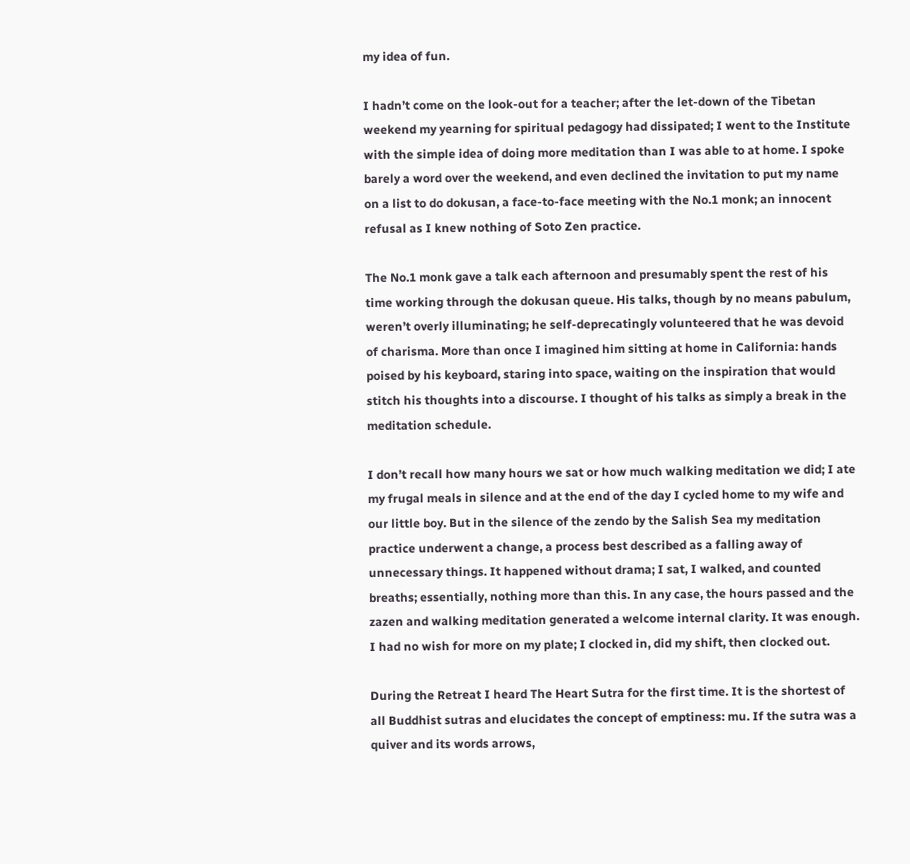my idea of fun.

I hadn’t come on the look-out for a teacher; after the let-down of the Tibetan weekend my yearning for spiritual pedagogy had dissipated; I went to the Institute with the simple idea of doing more meditation than I was able to at home. I spoke barely a word over the weekend, and even declined the invitation to put my name on a list to do dokusan, a face-to-face meeting with the No.1 monk; an innocent refusal as I knew nothing of Soto Zen practice.

The No.1 monk gave a talk each afternoon and presumably spent the rest of his time working through the dokusan queue. His talks, though by no means pabulum, weren’t overly illuminating; he self-deprecatingly volunteered that he was devoid of charisma. More than once I imagined him sitting at home in California: hands poised by his keyboard, staring into space, waiting on the inspiration that would stitch his thoughts into a discourse. I thought of his talks as simply a break in the meditation schedule.

I don’t recall how many hours we sat or how much walking meditation we did; I ate my frugal meals in silence and at the end of the day I cycled home to my wife and our little boy. But in the silence of the zendo by the Salish Sea my meditation practice underwent a change, a process best described as a falling away of unnecessary things. It happened without drama; I sat, I walked, and counted breaths; essentially, nothing more than this. In any case, the hours passed and the zazen and walking meditation generated a welcome internal clarity. It was enough. I had no wish for more on my plate; I clocked in, did my shift, then clocked out.

During the Retreat I heard The Heart Sutra for the first time. It is the shortest of all Buddhist sutras and elucidates the concept of emptiness: mu. If the sutra was a quiver and its words arrows,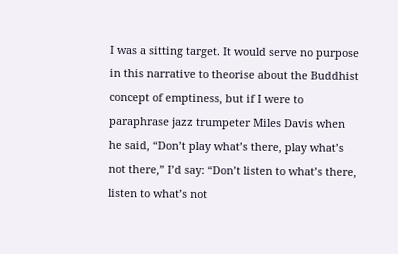I was a sitting target. It would serve no purpose in this narrative to theorise about the Buddhist concept of emptiness, but if I were to paraphrase jazz trumpeter Miles Davis when he said, “Don’t play what’s there, play what’s not there,” I’d say: “Don’t listen to what’s there, listen to what’s not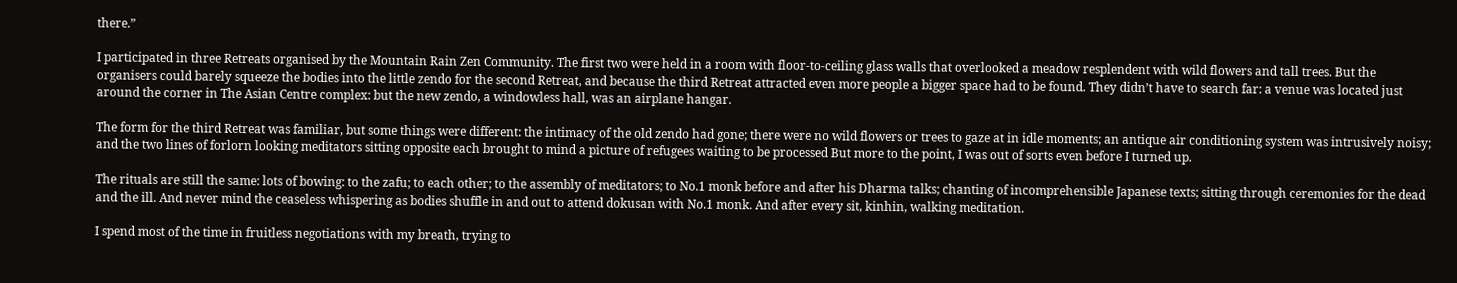there.”

I participated in three Retreats organised by the Mountain Rain Zen Community. The first two were held in a room with floor-to-ceiling glass walls that overlooked a meadow resplendent with wild flowers and tall trees. But the organisers could barely squeeze the bodies into the little zendo for the second Retreat, and because the third Retreat attracted even more people a bigger space had to be found. They didn’t have to search far: a venue was located just around the corner in The Asian Centre complex: but the new zendo, a windowless hall, was an airplane hangar.

The form for the third Retreat was familiar, but some things were different: the intimacy of the old zendo had gone; there were no wild flowers or trees to gaze at in idle moments; an antique air conditioning system was intrusively noisy; and the two lines of forlorn looking meditators sitting opposite each brought to mind a picture of refugees waiting to be processed But more to the point, I was out of sorts even before I turned up.

The rituals are still the same: lots of bowing: to the zafu; to each other; to the assembly of meditators; to No.1 monk before and after his Dharma talks; chanting of incomprehensible Japanese texts; sitting through ceremonies for the dead and the ill. And never mind the ceaseless whispering as bodies shuffle in and out to attend dokusan with No.1 monk. And after every sit, kinhin, walking meditation.

I spend most of the time in fruitless negotiations with my breath, trying to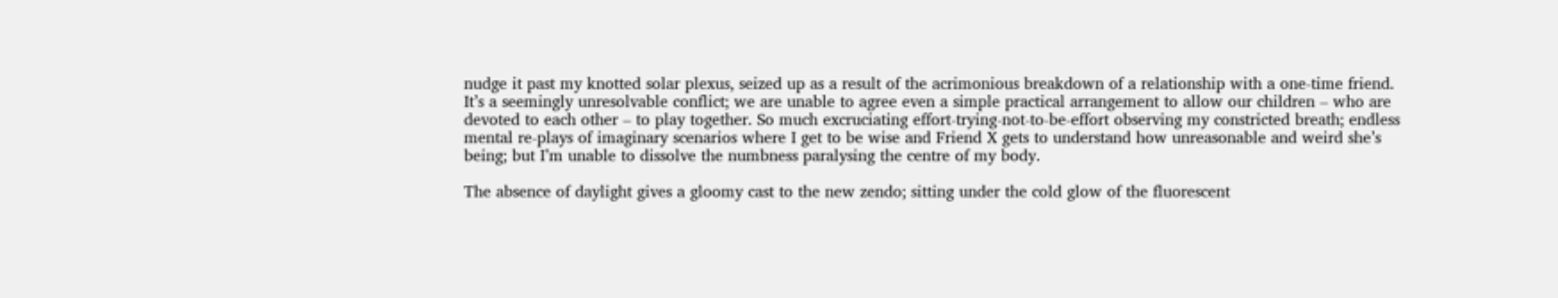nudge it past my knotted solar plexus, seized up as a result of the acrimonious breakdown of a relationship with a one-time friend. It’s a seemingly unresolvable conflict; we are unable to agree even a simple practical arrangement to allow our children – who are devoted to each other – to play together. So much excruciating effort-trying-not-to-be-effort observing my constricted breath; endless mental re-plays of imaginary scenarios where I get to be wise and Friend X gets to understand how unreasonable and weird she’s being; but I’m unable to dissolve the numbness paralysing the centre of my body.

The absence of daylight gives a gloomy cast to the new zendo; sitting under the cold glow of the fluorescent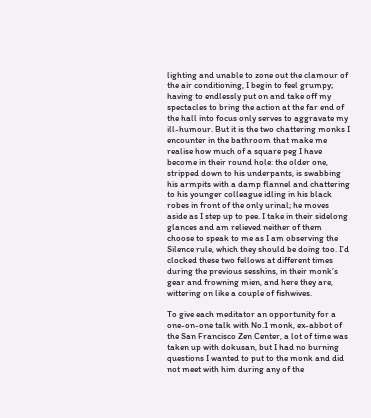lighting and unable to zone out the clamour of the air conditioning, I begin to feel grumpy; having to endlessly put on and take off my spectacles to bring the action at the far end of the hall into focus only serves to aggravate my ill-humour. But it is the two chattering monks I encounter in the bathroom that make me realise how much of a square peg I have become in their round hole: the older one, stripped down to his underpants, is swabbing his armpits with a damp flannel and chattering to his younger colleague idling in his black robes in front of the only urinal; he moves aside as I step up to pee. I take in their sidelong glances and am relieved neither of them choose to speak to me as I am observing the Silence rule, which they should be doing too. I’d clocked these two fellows at different times during the previous sesshins, in their monk’s gear and frowning mien, and here they are, wittering on like a couple of fishwives.

To give each meditator an opportunity for a one-on-one talk with No.1 monk, ex-abbot of the San Francisco Zen Center, a lot of time was taken up with dokusan, but I had no burning questions I wanted to put to the monk and did not meet with him during any of the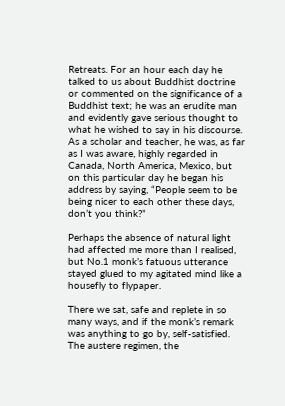Retreats. For an hour each day he talked to us about Buddhist doctrine or commented on the significance of a Buddhist text; he was an erudite man and evidently gave serious thought to what he wished to say in his discourse. As a scholar and teacher, he was, as far as I was aware, highly regarded in Canada, North America, Mexico, but on this particular day he began his address by saying, “People seem to be being nicer to each other these days, don’t you think?”

Perhaps the absence of natural light had affected me more than I realised, but No.1 monk’s fatuous utterance stayed glued to my agitated mind like a housefly to flypaper.

There we sat, safe and replete in so many ways, and if the monk’s remark was anything to go by, self-satisfied. The austere regimen, the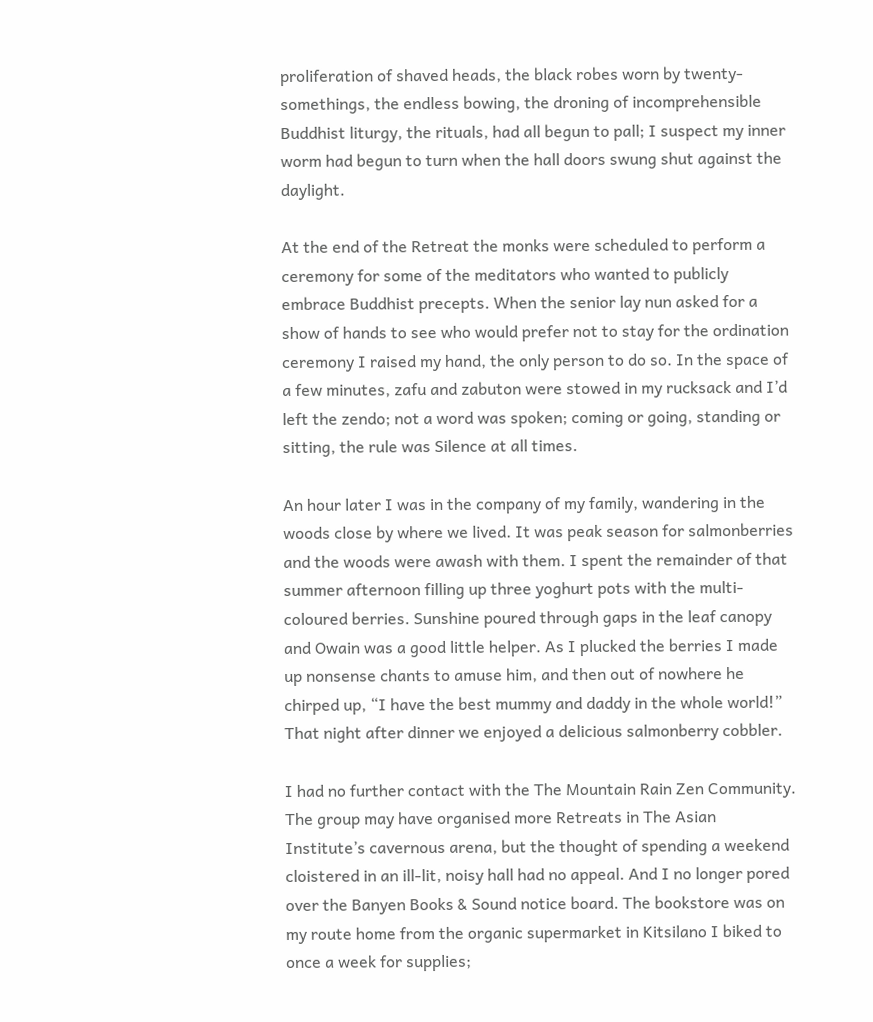proliferation of shaved heads, the black robes worn by twenty-somethings, the endless bowing, the droning of incomprehensible Buddhist liturgy, the rituals, had all begun to pall; I suspect my inner worm had begun to turn when the hall doors swung shut against the daylight.

At the end of the Retreat the monks were scheduled to perform a ceremony for some of the meditators who wanted to publicly embrace Buddhist precepts. When the senior lay nun asked for a show of hands to see who would prefer not to stay for the ordination ceremony I raised my hand, the only person to do so. In the space of a few minutes, zafu and zabuton were stowed in my rucksack and I’d left the zendo; not a word was spoken; coming or going, standing or sitting, the rule was Silence at all times.

An hour later I was in the company of my family, wandering in the woods close by where we lived. It was peak season for salmonberries and the woods were awash with them. I spent the remainder of that summer afternoon filling up three yoghurt pots with the multi-coloured berries. Sunshine poured through gaps in the leaf canopy and Owain was a good little helper. As I plucked the berries I made up nonsense chants to amuse him, and then out of nowhere he chirped up, “I have the best mummy and daddy in the whole world!” That night after dinner we enjoyed a delicious salmonberry cobbler.

I had no further contact with the The Mountain Rain Zen Community. The group may have organised more Retreats in The Asian Institute’s cavernous arena, but the thought of spending a weekend cloistered in an ill-lit, noisy hall had no appeal. And I no longer pored over the Banyen Books & Sound notice board. The bookstore was on my route home from the organic supermarket in Kitsilano I biked to once a week for supplies;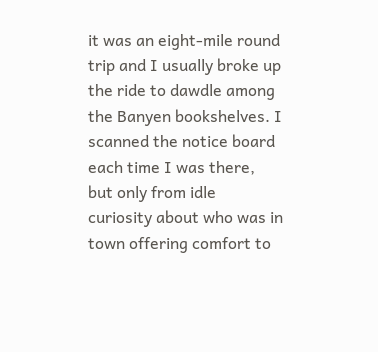it was an eight-mile round trip and I usually broke up the ride to dawdle among the Banyen bookshelves. I scanned the notice board each time I was there, but only from idle curiosity about who was in town offering comfort to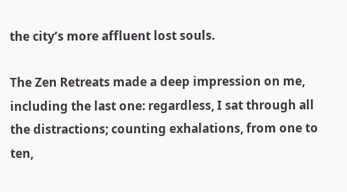the city’s more affluent lost souls.

The Zen Retreats made a deep impression on me, including the last one: regardless, I sat through all the distractions; counting exhalations, from one to ten,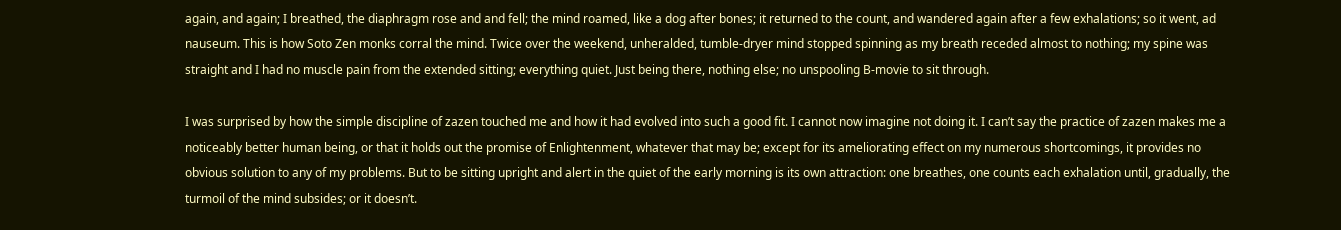again, and again; I breathed, the diaphragm rose and and fell; the mind roamed, like a dog after bones; it returned to the count, and wandered again after a few exhalations; so it went, ad nauseum. This is how Soto Zen monks corral the mind. Twice over the weekend, unheralded, tumble-dryer mind stopped spinning as my breath receded almost to nothing; my spine was straight and I had no muscle pain from the extended sitting; everything quiet. Just being there, nothing else; no unspooling B-movie to sit through.

I was surprised by how the simple discipline of zazen touched me and how it had evolved into such a good fit. I cannot now imagine not doing it. I can’t say the practice of zazen makes me a noticeably better human being, or that it holds out the promise of Enlightenment, whatever that may be; except for its ameliorating effect on my numerous shortcomings, it provides no obvious solution to any of my problems. But to be sitting upright and alert in the quiet of the early morning is its own attraction: one breathes, one counts each exhalation until, gradually, the turmoil of the mind subsides; or it doesn’t.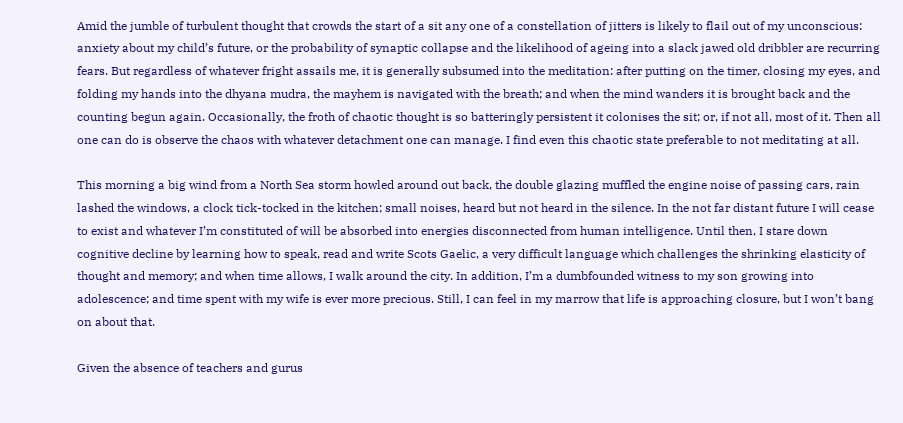Amid the jumble of turbulent thought that crowds the start of a sit any one of a constellation of jitters is likely to flail out of my unconscious: anxiety about my child’s future, or the probability of synaptic collapse and the likelihood of ageing into a slack jawed old dribbler are recurring fears. But regardless of whatever fright assails me, it is generally subsumed into the meditation: after putting on the timer, closing my eyes, and folding my hands into the dhyana mudra, the mayhem is navigated with the breath; and when the mind wanders it is brought back and the counting begun again. Occasionally, the froth of chaotic thought is so batteringly persistent it colonises the sit; or, if not all, most of it. Then all one can do is observe the chaos with whatever detachment one can manage. I find even this chaotic state preferable to not meditating at all.

This morning a big wind from a North Sea storm howled around out back, the double glazing muffled the engine noise of passing cars, rain lashed the windows, a clock tick-tocked in the kitchen; small noises, heard but not heard in the silence. In the not far distant future I will cease to exist and whatever I’m constituted of will be absorbed into energies disconnected from human intelligence. Until then, I stare down cognitive decline by learning how to speak, read and write Scots Gaelic, a very difficult language which challenges the shrinking elasticity of thought and memory; and when time allows, I walk around the city. In addition, I’m a dumbfounded witness to my son growing into adolescence; and time spent with my wife is ever more precious. Still, I can feel in my marrow that life is approaching closure, but I won’t bang on about that.

Given the absence of teachers and gurus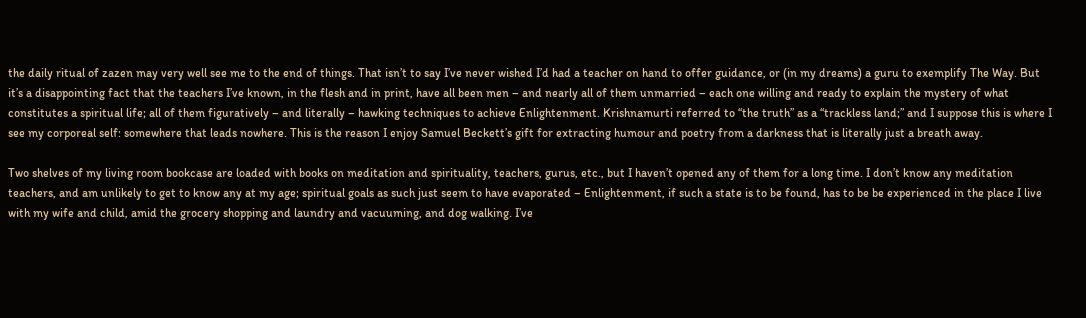the daily ritual of zazen may very well see me to the end of things. That isn’t to say I’ve never wished I’d had a teacher on hand to offer guidance, or (in my dreams) a guru to exemplify The Way. But it’s a disappointing fact that the teachers I’ve known, in the flesh and in print, have all been men – and nearly all of them unmarried – each one willing and ready to explain the mystery of what constitutes a spiritual life; all of them figuratively – and literally – hawking techniques to achieve Enlightenment. Krishnamurti referred to “the truth” as a “trackless land;” and I suppose this is where I see my corporeal self: somewhere that leads nowhere. This is the reason I enjoy Samuel Beckett’s gift for extracting humour and poetry from a darkness that is literally just a breath away.

Two shelves of my living room bookcase are loaded with books on meditation and spirituality, teachers, gurus, etc., but I haven’t opened any of them for a long time. I don’t know any meditation teachers, and am unlikely to get to know any at my age; spiritual goals as such just seem to have evaporated – Enlightenment, if such a state is to be found, has to be be experienced in the place I live with my wife and child, amid the grocery shopping and laundry and vacuuming, and dog walking. I’ve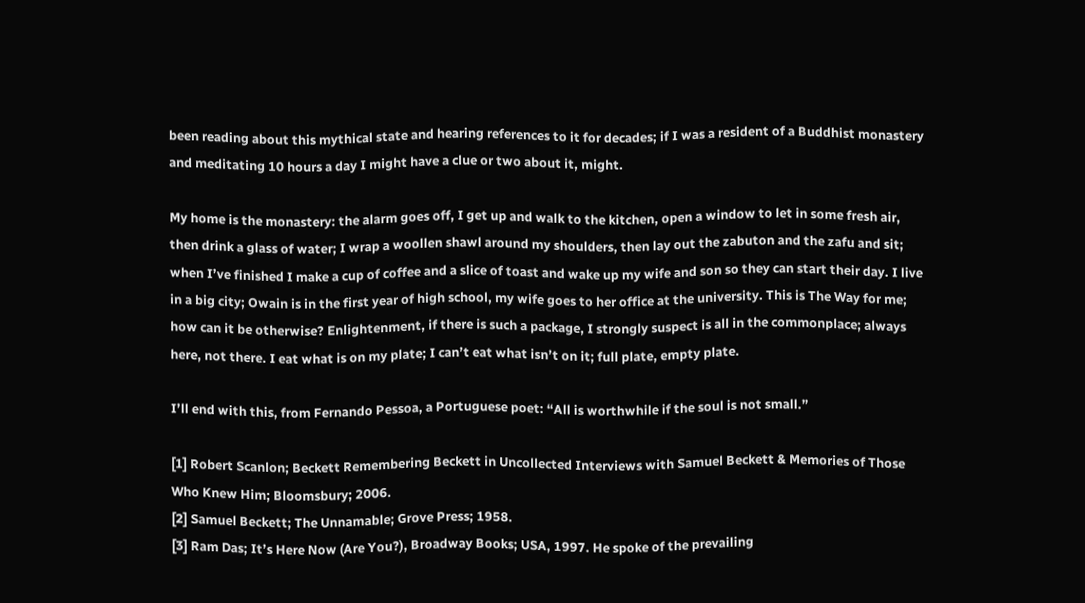been reading about this mythical state and hearing references to it for decades; if I was a resident of a Buddhist monastery and meditating 10 hours a day I might have a clue or two about it, might.

My home is the monastery: the alarm goes off, I get up and walk to the kitchen, open a window to let in some fresh air, then drink a glass of water; I wrap a woollen shawl around my shoulders, then lay out the zabuton and the zafu and sit; when I’ve finished I make a cup of coffee and a slice of toast and wake up my wife and son so they can start their day. I live in a big city; Owain is in the first year of high school, my wife goes to her office at the university. This is The Way for me; how can it be otherwise? Enlightenment, if there is such a package, I strongly suspect is all in the commonplace; always here, not there. I eat what is on my plate; I can’t eat what isn’t on it; full plate, empty plate.

I’ll end with this, from Fernando Pessoa, a Portuguese poet: “All is worthwhile if the soul is not small.”

[1] Robert Scanlon; Beckett Remembering Beckett in Uncollected Interviews with Samuel Beckett & Memories of Those Who Knew Him; Bloomsbury; 2006.
[2] Samuel Beckett; The Unnamable; Grove Press; 1958.
[3] Ram Das; It’s Here Now (Are You?), Broadway Books; USA, 1997. He spoke of the prevailing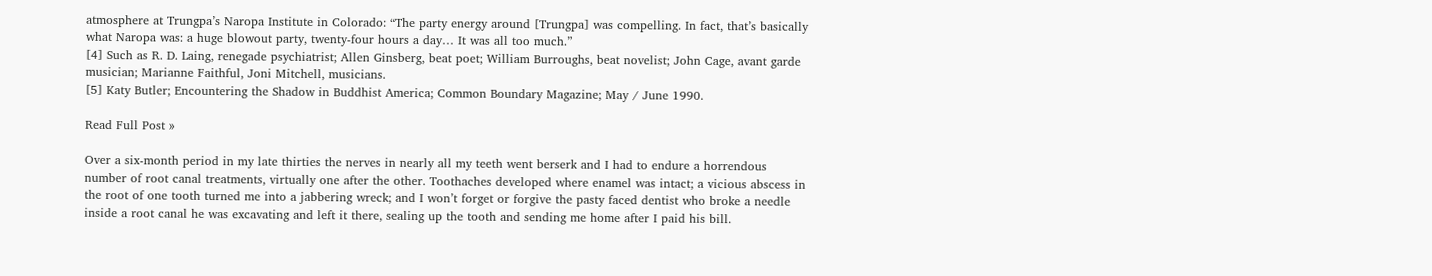atmosphere at Trungpa’s Naropa Institute in Colorado: “The party energy around [Trungpa] was compelling. In fact, that’s basically what Naropa was: a huge blowout party, twenty-four hours a day… It was all too much.”
[4] Such as R. D. Laing, renegade psychiatrist; Allen Ginsberg, beat poet; William Burroughs, beat novelist; John Cage, avant garde musician; Marianne Faithful, Joni Mitchell, musicians.
[5] Katy Butler; Encountering the Shadow in Buddhist America; Common Boundary Magazine; May / June 1990.

Read Full Post »

Over a six-month period in my late thirties the nerves in nearly all my teeth went berserk and I had to endure a horrendous number of root canal treatments, virtually one after the other. Toothaches developed where enamel was intact; a vicious abscess in the root of one tooth turned me into a jabbering wreck; and I won’t forget or forgive the pasty faced dentist who broke a needle inside a root canal he was excavating and left it there, sealing up the tooth and sending me home after I paid his bill.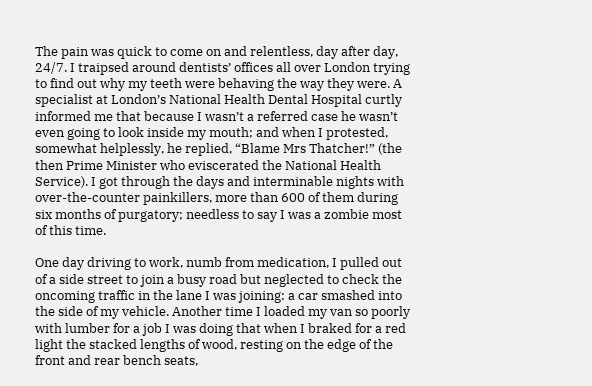The pain was quick to come on and relentless, day after day, 24/7. I traipsed around dentists’ offices all over London trying to find out why my teeth were behaving the way they were. A specialist at London’s National Health Dental Hospital curtly informed me that because I wasn’t a referred case he wasn’t even going to look inside my mouth; and when I protested, somewhat helplessly, he replied, “Blame Mrs Thatcher!” (the then Prime Minister who eviscerated the National Health Service). I got through the days and interminable nights with over-the-counter painkillers, more than 600 of them during six months of purgatory; needless to say I was a zombie most of this time.

One day driving to work, numb from medication, I pulled out of a side street to join a busy road but neglected to check the oncoming traffic in the lane I was joining: a car smashed into the side of my vehicle. Another time I loaded my van so poorly with lumber for a job I was doing that when I braked for a red light the stacked lengths of wood, resting on the edge of the front and rear bench seats,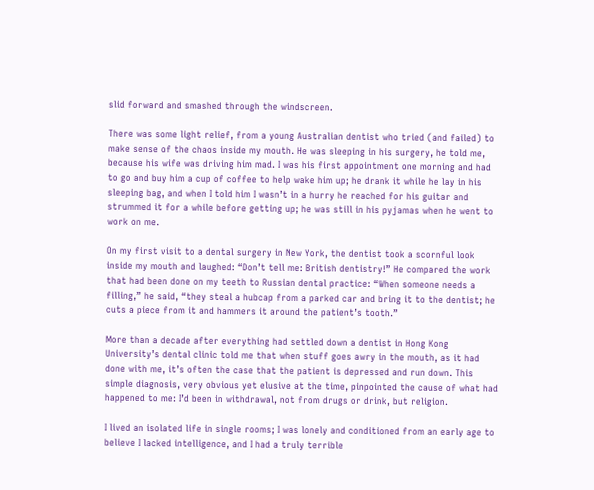slid forward and smashed through the windscreen.

There was some light relief, from a young Australian dentist who tried (and failed) to make sense of the chaos inside my mouth. He was sleeping in his surgery, he told me, because his wife was driving him mad. I was his first appointment one morning and had to go and buy him a cup of coffee to help wake him up; he drank it while he lay in his sleeping bag, and when I told him I wasn’t in a hurry he reached for his guitar and strummed it for a while before getting up; he was still in his pyjamas when he went to work on me.

On my first visit to a dental surgery in New York, the dentist took a scornful look inside my mouth and laughed: “Don’t tell me: British dentistry!” He compared the work that had been done on my teeth to Russian dental practice: “When someone needs a filling,” he said, “they steal a hubcap from a parked car and bring it to the dentist; he cuts a piece from it and hammers it around the patient’s tooth.”

More than a decade after everything had settled down a dentist in Hong Kong University’s dental clinic told me that when stuff goes awry in the mouth, as it had done with me, it’s often the case that the patient is depressed and run down. This simple diagnosis, very obvious yet elusive at the time, pinpointed the cause of what had happened to me: I’d been in withdrawal, not from drugs or drink, but religion.

I lived an isolated life in single rooms; I was lonely and conditioned from an early age to believe I lacked intelligence, and I had a truly terrible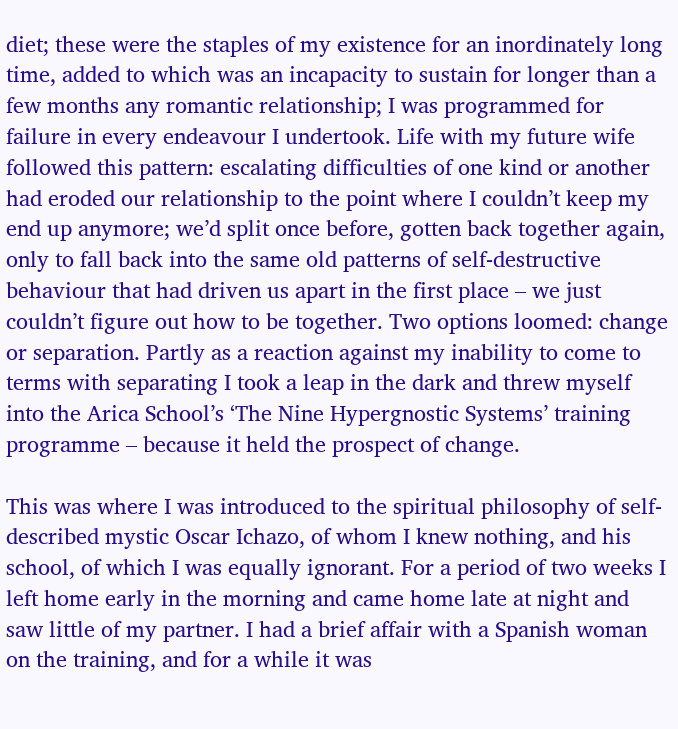diet; these were the staples of my existence for an inordinately long time, added to which was an incapacity to sustain for longer than a few months any romantic relationship; I was programmed for failure in every endeavour I undertook. Life with my future wife followed this pattern: escalating difficulties of one kind or another had eroded our relationship to the point where I couldn’t keep my end up anymore; we’d split once before, gotten back together again, only to fall back into the same old patterns of self-destructive behaviour that had driven us apart in the first place – we just couldn’t figure out how to be together. Two options loomed: change or separation. Partly as a reaction against my inability to come to terms with separating I took a leap in the dark and threw myself into the Arica School’s ‘The Nine Hypergnostic Systems’ training programme – because it held the prospect of change.

This was where I was introduced to the spiritual philosophy of self-described mystic Oscar Ichazo, of whom I knew nothing, and his school, of which I was equally ignorant. For a period of two weeks I left home early in the morning and came home late at night and saw little of my partner. I had a brief affair with a Spanish woman on the training, and for a while it was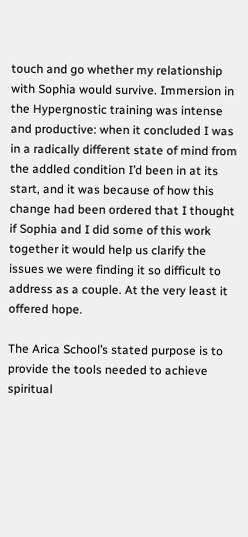touch and go whether my relationship with Sophia would survive. Immersion in the Hypergnostic training was intense and productive: when it concluded I was in a radically different state of mind from the addled condition I’d been in at its start, and it was because of how this change had been ordered that I thought if Sophia and I did some of this work together it would help us clarify the issues we were finding it so difficult to address as a couple. At the very least it offered hope.

The Arica School’s stated purpose is to provide the tools needed to achieve spiritual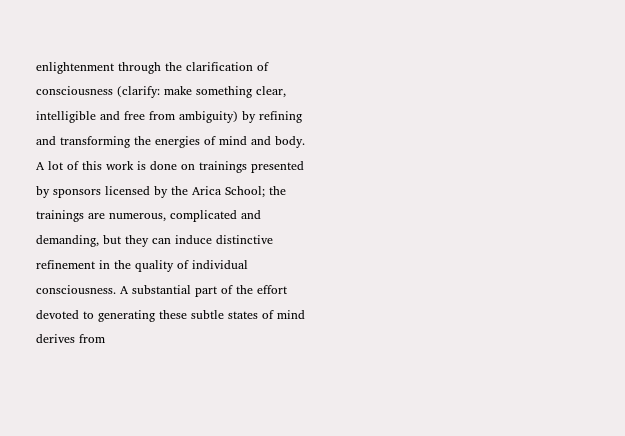enlightenment through the clarification of consciousness (clarify: make something clear, intelligible and free from ambiguity) by refining and transforming the energies of mind and body. A lot of this work is done on trainings presented by sponsors licensed by the Arica School; the trainings are numerous, complicated and demanding, but they can induce distinctive refinement in the quality of individual consciousness. A substantial part of the effort devoted to generating these subtle states of mind derives from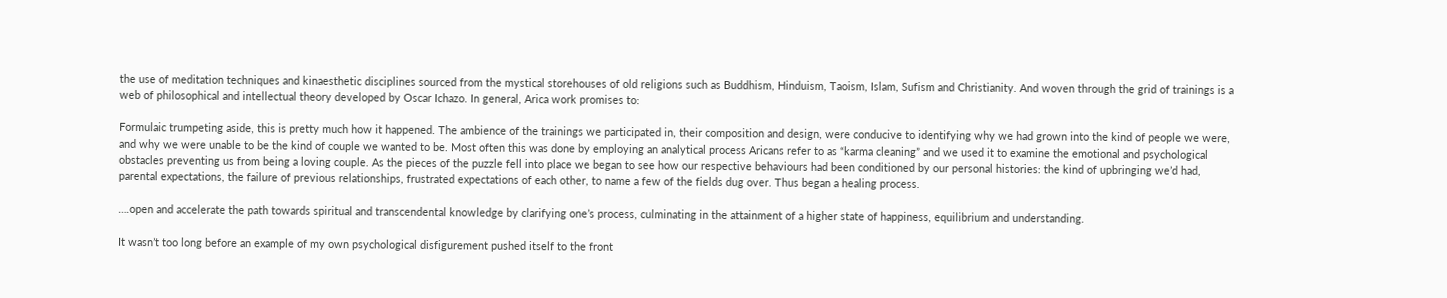the use of meditation techniques and kinaesthetic disciplines sourced from the mystical storehouses of old religions such as Buddhism, Hinduism, Taoism, Islam, Sufism and Christianity. And woven through the grid of trainings is a web of philosophical and intellectual theory developed by Oscar Ichazo. In general, Arica work promises to:

Formulaic trumpeting aside, this is pretty much how it happened. The ambience of the trainings we participated in, their composition and design, were conducive to identifying why we had grown into the kind of people we were, and why we were unable to be the kind of couple we wanted to be. Most often this was done by employing an analytical process Aricans refer to as “karma cleaning” and we used it to examine the emotional and psychological obstacles preventing us from being a loving couple. As the pieces of the puzzle fell into place we began to see how our respective behaviours had been conditioned by our personal histories: the kind of upbringing we’d had, parental expectations, the failure of previous relationships, frustrated expectations of each other, to name a few of the fields dug over. Thus began a healing process.

….open and accelerate the path towards spiritual and transcendental knowledge by clarifying one’s process, culminating in the attainment of a higher state of happiness, equilibrium and understanding.

It wasn’t too long before an example of my own psychological disfigurement pushed itself to the front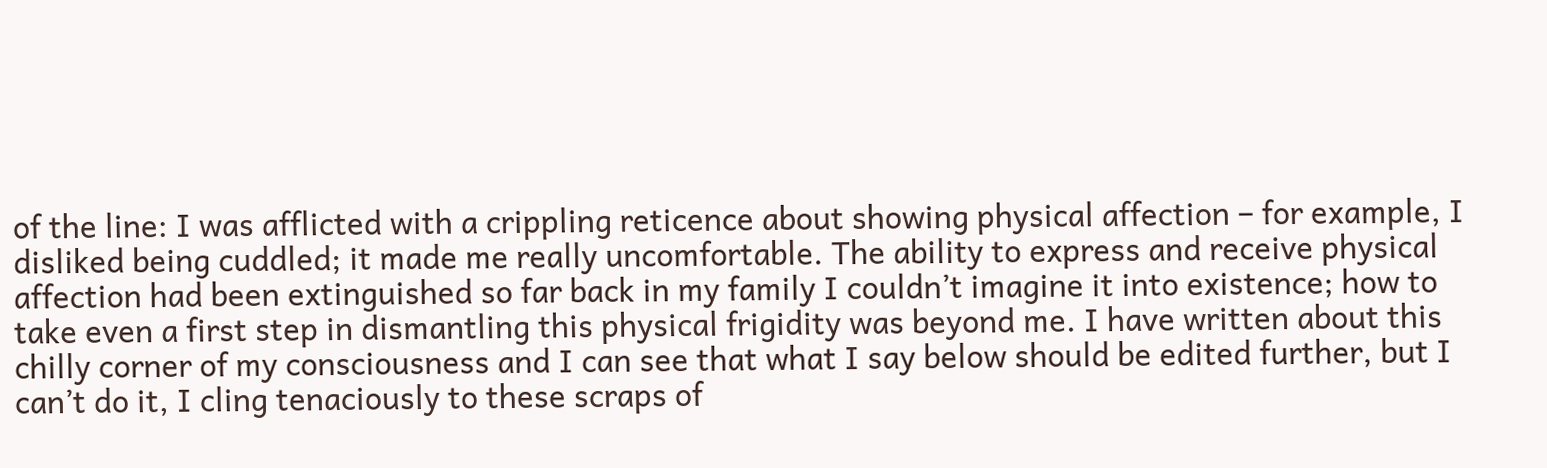of the line: I was afflicted with a crippling reticence about showing physical affection – for example, I disliked being cuddled; it made me really uncomfortable. The ability to express and receive physical affection had been extinguished so far back in my family I couldn’t imagine it into existence; how to take even a first step in dismantling this physical frigidity was beyond me. I have written about this chilly corner of my consciousness and I can see that what I say below should be edited further, but I can’t do it, I cling tenaciously to these scraps of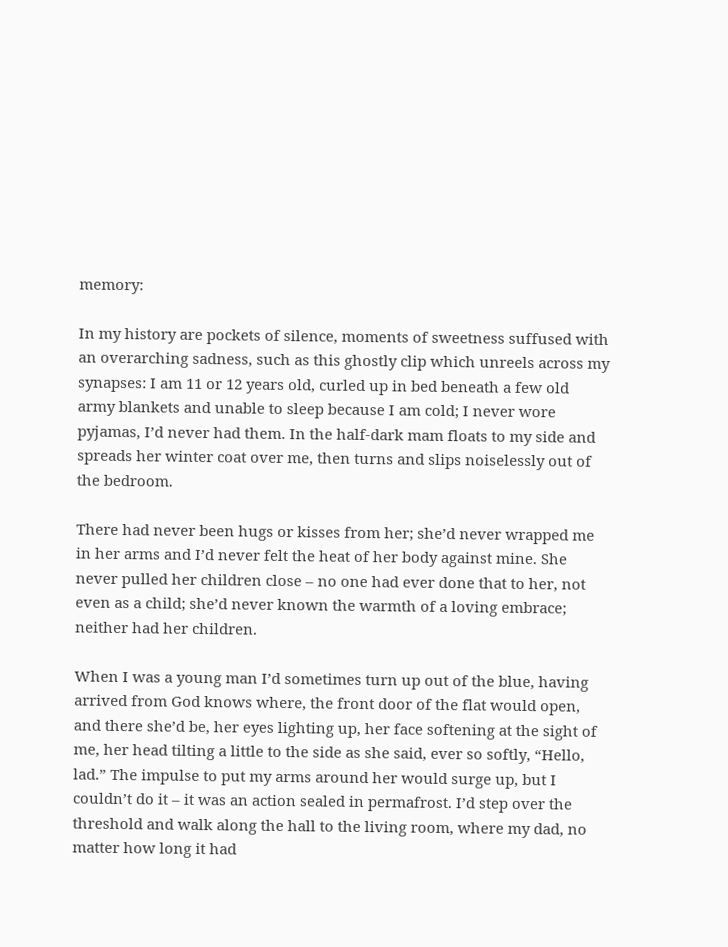memory:

In my history are pockets of silence, moments of sweetness suffused with an overarching sadness, such as this ghostly clip which unreels across my synapses: I am 11 or 12 years old, curled up in bed beneath a few old army blankets and unable to sleep because I am cold; I never wore pyjamas, I’d never had them. In the half-dark mam floats to my side and spreads her winter coat over me, then turns and slips noiselessly out of the bedroom.

There had never been hugs or kisses from her; she’d never wrapped me in her arms and I’d never felt the heat of her body against mine. She never pulled her children close – no one had ever done that to her, not even as a child; she’d never known the warmth of a loving embrace; neither had her children.

When I was a young man I’d sometimes turn up out of the blue, having arrived from God knows where, the front door of the flat would open, and there she’d be, her eyes lighting up, her face softening at the sight of me, her head tilting a little to the side as she said, ever so softly, “Hello, lad.” The impulse to put my arms around her would surge up, but I couldn’t do it – it was an action sealed in permafrost. I’d step over the threshold and walk along the hall to the living room, where my dad, no matter how long it had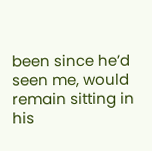been since he’d seen me, would remain sitting in his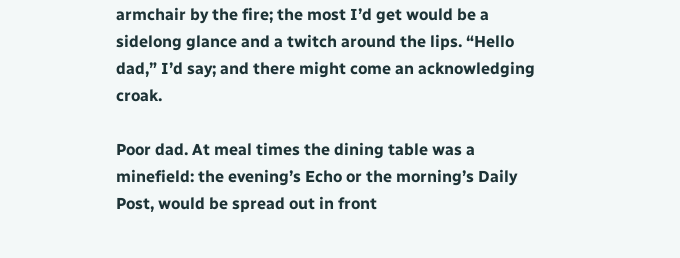armchair by the fire; the most I’d get would be a sidelong glance and a twitch around the lips. “Hello dad,” I’d say; and there might come an acknowledging croak.

Poor dad. At meal times the dining table was a minefield: the evening’s Echo or the morning’s Daily Post, would be spread out in front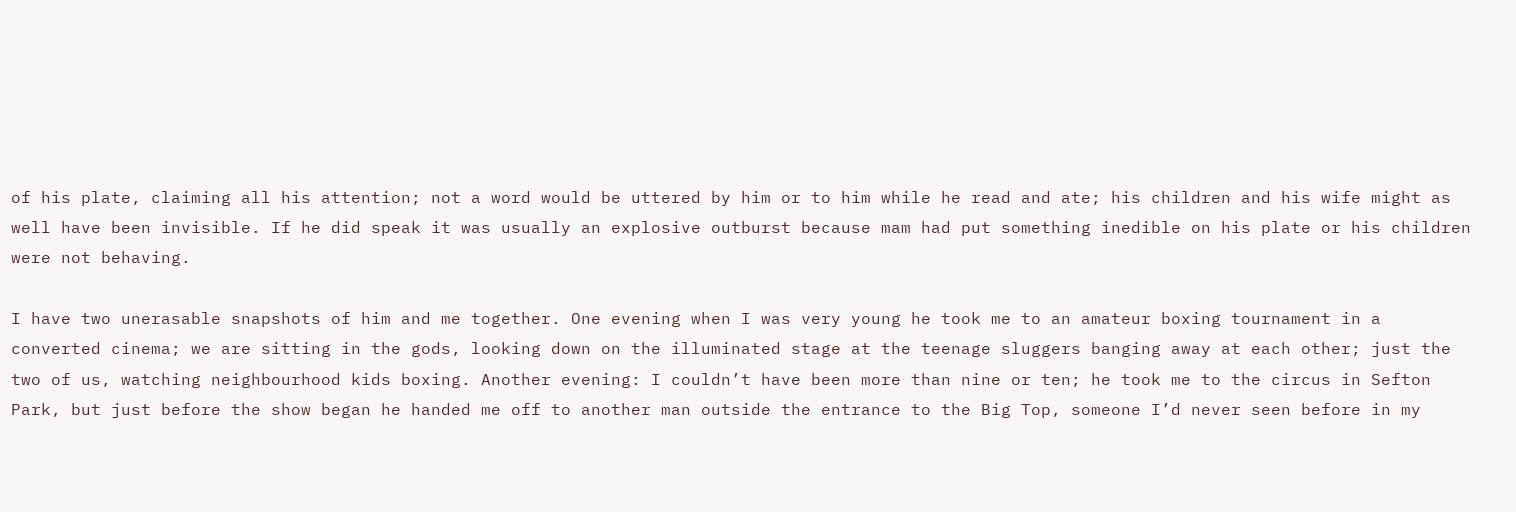of his plate, claiming all his attention; not a word would be uttered by him or to him while he read and ate; his children and his wife might as well have been invisible. If he did speak it was usually an explosive outburst because mam had put something inedible on his plate or his children were not behaving.

I have two unerasable snapshots of him and me together. One evening when I was very young he took me to an amateur boxing tournament in a converted cinema; we are sitting in the gods, looking down on the illuminated stage at the teenage sluggers banging away at each other; just the two of us, watching neighbourhood kids boxing. Another evening: I couldn’t have been more than nine or ten; he took me to the circus in Sefton Park, but just before the show began he handed me off to another man outside the entrance to the Big Top, someone I’d never seen before in my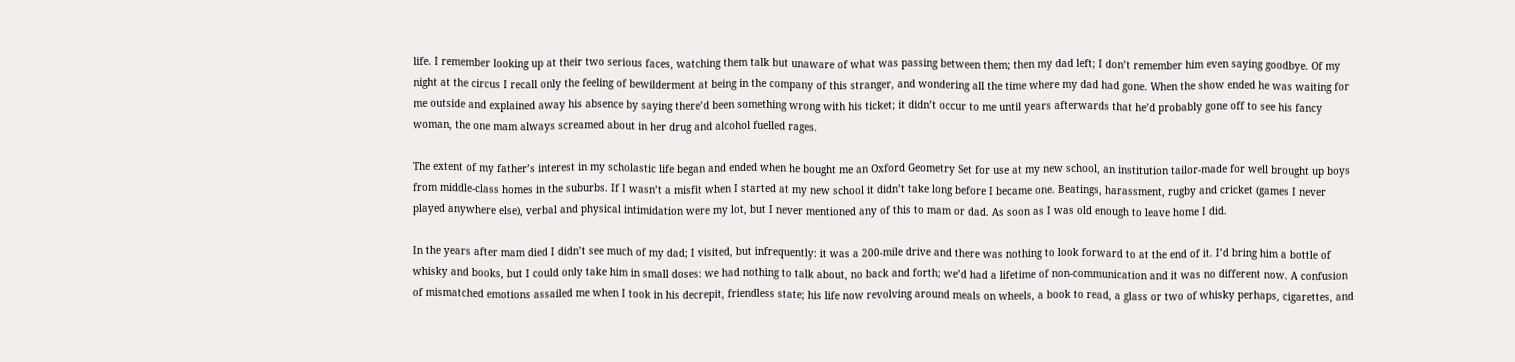life. I remember looking up at their two serious faces, watching them talk but unaware of what was passing between them; then my dad left; I don’t remember him even saying goodbye. Of my night at the circus I recall only the feeling of bewilderment at being in the company of this stranger, and wondering all the time where my dad had gone. When the show ended he was waiting for me outside and explained away his absence by saying there’d been something wrong with his ticket; it didn’t occur to me until years afterwards that he’d probably gone off to see his fancy woman, the one mam always screamed about in her drug and alcohol fuelled rages.

The extent of my father’s interest in my scholastic life began and ended when he bought me an Oxford Geometry Set for use at my new school, an institution tailor-made for well brought up boys from middle-class homes in the suburbs. If I wasn’t a misfit when I started at my new school it didn’t take long before I became one. Beatings, harassment, rugby and cricket (games I never played anywhere else), verbal and physical intimidation were my lot, but I never mentioned any of this to mam or dad. As soon as I was old enough to leave home I did.

In the years after mam died I didn’t see much of my dad; I visited, but infrequently: it was a 200-mile drive and there was nothing to look forward to at the end of it. I’d bring him a bottle of whisky and books, but I could only take him in small doses: we had nothing to talk about, no back and forth; we’d had a lifetime of non-communication and it was no different now. A confusion of mismatched emotions assailed me when I took in his decrepit, friendless state; his life now revolving around meals on wheels, a book to read, a glass or two of whisky perhaps, cigarettes, and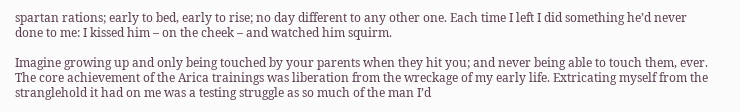spartan rations; early to bed, early to rise; no day different to any other one. Each time I left I did something he’d never done to me: I kissed him – on the cheek – and watched him squirm.

Imagine growing up and only being touched by your parents when they hit you; and never being able to touch them, ever. The core achievement of the Arica trainings was liberation from the wreckage of my early life. Extricating myself from the stranglehold it had on me was a testing struggle as so much of the man I’d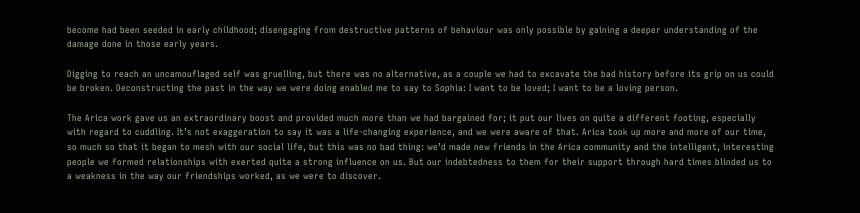become had been seeded in early childhood; disengaging from destructive patterns of behaviour was only possible by gaining a deeper understanding of the damage done in those early years.

Digging to reach an uncamouflaged self was gruelling, but there was no alternative, as a couple we had to excavate the bad history before its grip on us could be broken. Deconstructing the past in the way we were doing enabled me to say to Sophia: I want to be loved; I want to be a loving person.

The Arica work gave us an extraordinary boost and provided much more than we had bargained for; it put our lives on quite a different footing, especially with regard to cuddling. It’s not exaggeration to say it was a life-changing experience, and we were aware of that. Arica took up more and more of our time, so much so that it began to mesh with our social life, but this was no bad thing: we’d made new friends in the Arica community and the intelligent, interesting people we formed relationships with exerted quite a strong influence on us. But our indebtedness to them for their support through hard times blinded us to a weakness in the way our friendships worked, as we were to discover.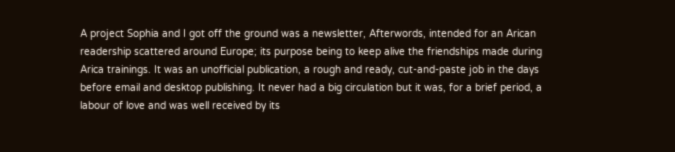A project Sophia and I got off the ground was a newsletter, Afterwords, intended for an Arican readership scattered around Europe; its purpose being to keep alive the friendships made during Arica trainings. It was an unofficial publication, a rough and ready, cut-and-paste job in the days before email and desktop publishing. It never had a big circulation but it was, for a brief period, a labour of love and was well received by its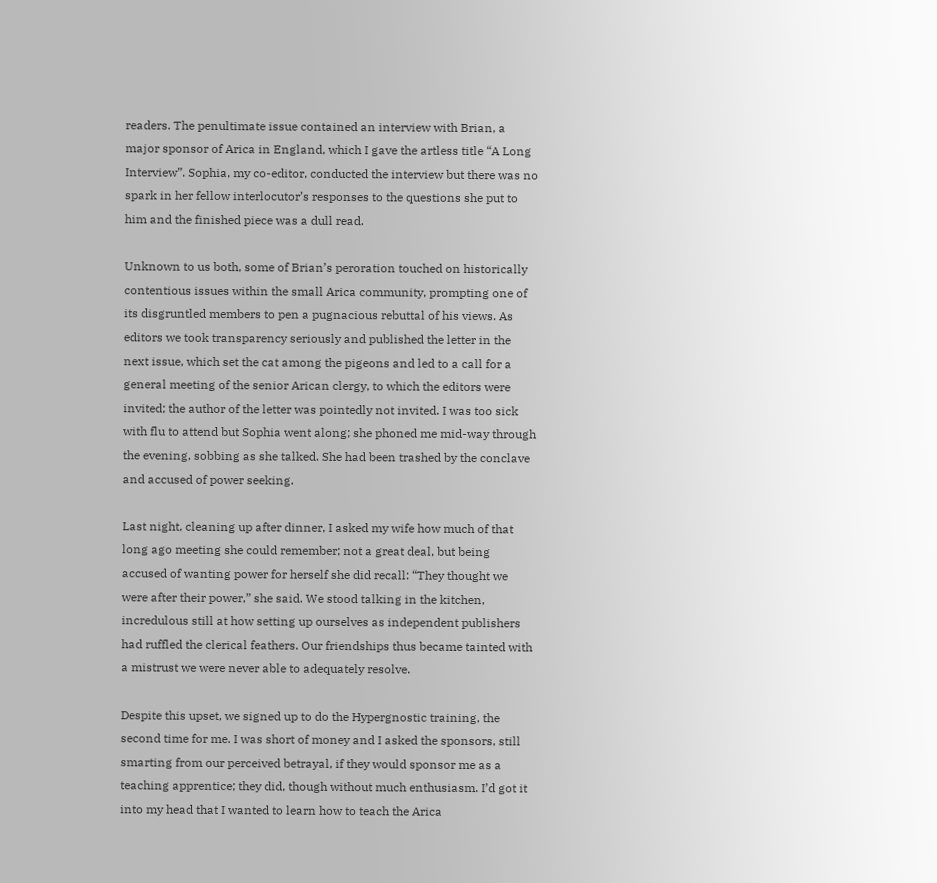readers. The penultimate issue contained an interview with Brian, a major sponsor of Arica in England, which I gave the artless title “A Long Interview”. Sophia, my co-editor, conducted the interview but there was no spark in her fellow interlocutor’s responses to the questions she put to him and the finished piece was a dull read.

Unknown to us both, some of Brian’s peroration touched on historically contentious issues within the small Arica community, prompting one of its disgruntled members to pen a pugnacious rebuttal of his views. As editors we took transparency seriously and published the letter in the next issue, which set the cat among the pigeons and led to a call for a general meeting of the senior Arican clergy, to which the editors were invited; the author of the letter was pointedly not invited. I was too sick with flu to attend but Sophia went along; she phoned me mid-way through the evening, sobbing as she talked. She had been trashed by the conclave and accused of power seeking.

Last night, cleaning up after dinner, I asked my wife how much of that long ago meeting she could remember; not a great deal, but being accused of wanting power for herself she did recall: “They thought we were after their power,” she said. We stood talking in the kitchen, incredulous still at how setting up ourselves as independent publishers had ruffled the clerical feathers. Our friendships thus became tainted with a mistrust we were never able to adequately resolve.

Despite this upset, we signed up to do the Hypergnostic training, the second time for me. I was short of money and I asked the sponsors, still smarting from our perceived betrayal, if they would sponsor me as a teaching apprentice; they did, though without much enthusiasm. I’d got it into my head that I wanted to learn how to teach the Arica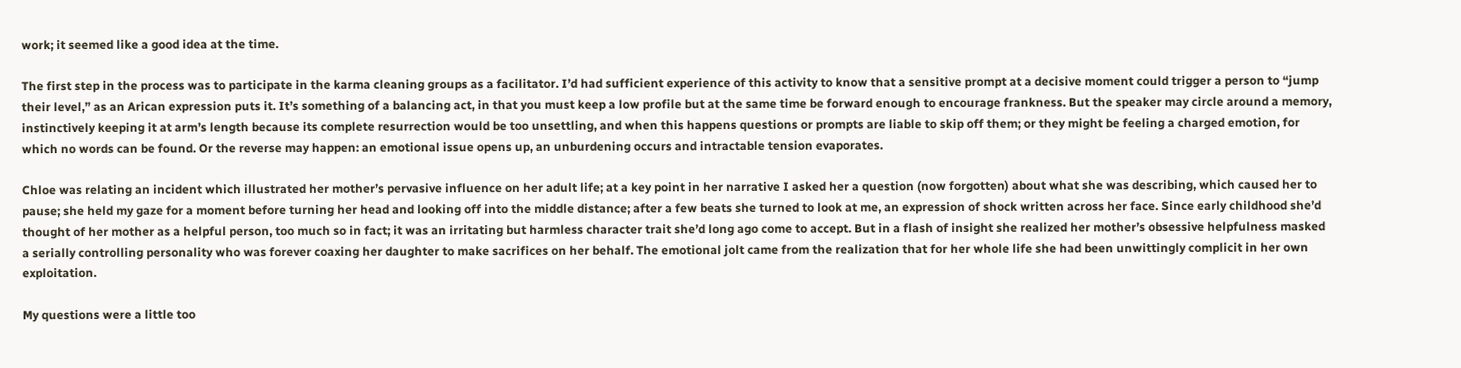work; it seemed like a good idea at the time.

The first step in the process was to participate in the karma cleaning groups as a facilitator. I’d had sufficient experience of this activity to know that a sensitive prompt at a decisive moment could trigger a person to “jump their level,” as an Arican expression puts it. It’s something of a balancing act, in that you must keep a low profile but at the same time be forward enough to encourage frankness. But the speaker may circle around a memory, instinctively keeping it at arm’s length because its complete resurrection would be too unsettling, and when this happens questions or prompts are liable to skip off them; or they might be feeling a charged emotion, for which no words can be found. Or the reverse may happen: an emotional issue opens up, an unburdening occurs and intractable tension evaporates.

Chloe was relating an incident which illustrated her mother’s pervasive influence on her adult life; at a key point in her narrative I asked her a question (now forgotten) about what she was describing, which caused her to pause; she held my gaze for a moment before turning her head and looking off into the middle distance; after a few beats she turned to look at me, an expression of shock written across her face. Since early childhood she’d thought of her mother as a helpful person, too much so in fact; it was an irritating but harmless character trait she’d long ago come to accept. But in a flash of insight she realized her mother’s obsessive helpfulness masked a serially controlling personality who was forever coaxing her daughter to make sacrifices on her behalf. The emotional jolt came from the realization that for her whole life she had been unwittingly complicit in her own exploitation.

My questions were a little too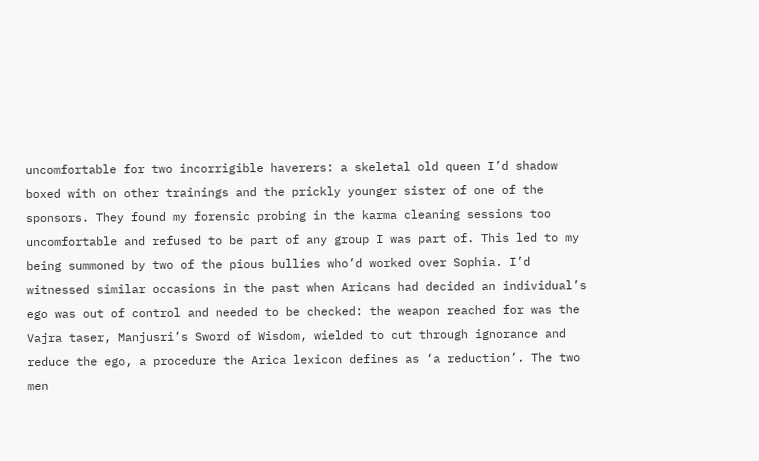uncomfortable for two incorrigible haverers: a skeletal old queen I’d shadow boxed with on other trainings and the prickly younger sister of one of the sponsors. They found my forensic probing in the karma cleaning sessions too uncomfortable and refused to be part of any group I was part of. This led to my being summoned by two of the pious bullies who’d worked over Sophia. I’d witnessed similar occasions in the past when Aricans had decided an individual’s ego was out of control and needed to be checked: the weapon reached for was the Vajra taser, Manjusri’s Sword of Wisdom, wielded to cut through ignorance and reduce the ego, a procedure the Arica lexicon defines as ‘a reduction’. The two men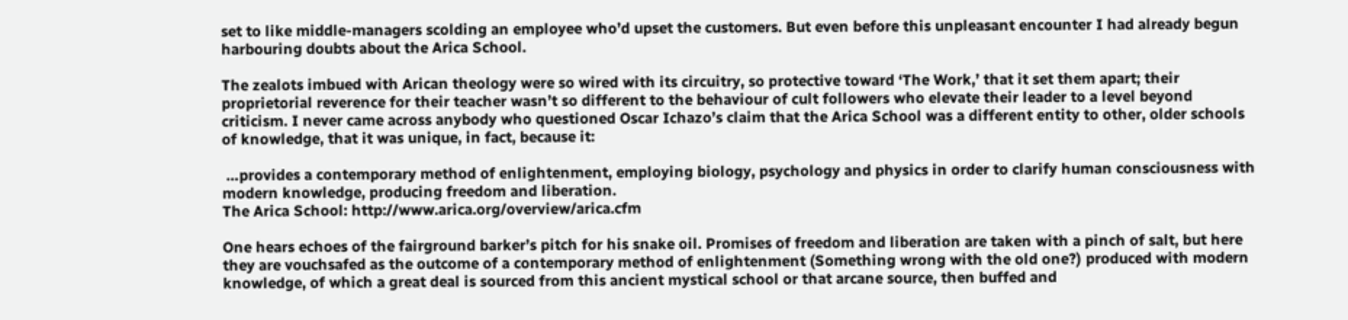set to like middle-managers scolding an employee who’d upset the customers. But even before this unpleasant encounter I had already begun harbouring doubts about the Arica School.

The zealots imbued with Arican theology were so wired with its circuitry, so protective toward ‘The Work,’ that it set them apart; their proprietorial reverence for their teacher wasn’t so different to the behaviour of cult followers who elevate their leader to a level beyond criticism. I never came across anybody who questioned Oscar Ichazo’s claim that the Arica School was a different entity to other, older schools of knowledge, that it was unique, in fact, because it:

 …provides a contemporary method of enlightenment, employing biology, psychology and physics in order to clarify human consciousness with modern knowledge, producing freedom and liberation.
The Arica School: http://www.arica.org/overview/arica.cfm

One hears echoes of the fairground barker’s pitch for his snake oil. Promises of freedom and liberation are taken with a pinch of salt, but here they are vouchsafed as the outcome of a contemporary method of enlightenment (Something wrong with the old one?) produced with modern knowledge, of which a great deal is sourced from this ancient mystical school or that arcane source, then buffed and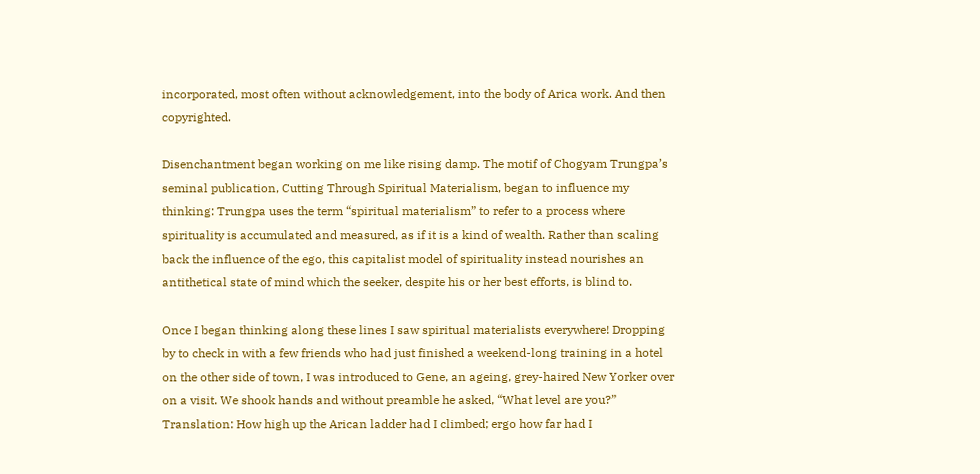incorporated, most often without acknowledgement, into the body of Arica work. And then copyrighted.

Disenchantment began working on me like rising damp. The motif of Chogyam Trungpa’s seminal publication, Cutting Through Spiritual Materialism, began to influence my thinking: Trungpa uses the term “spiritual materialism” to refer to a process where spirituality is accumulated and measured, as if it is a kind of wealth. Rather than scaling back the influence of the ego, this capitalist model of spirituality instead nourishes an antithetical state of mind which the seeker, despite his or her best efforts, is blind to.

Once I began thinking along these lines I saw spiritual materialists everywhere! Dropping by to check in with a few friends who had just finished a weekend-long training in a hotel on the other side of town, I was introduced to Gene, an ageing, grey-haired New Yorker over on a visit. We shook hands and without preamble he asked, “What level are you?” Translation: How high up the Arican ladder had I climbed; ergo how far had I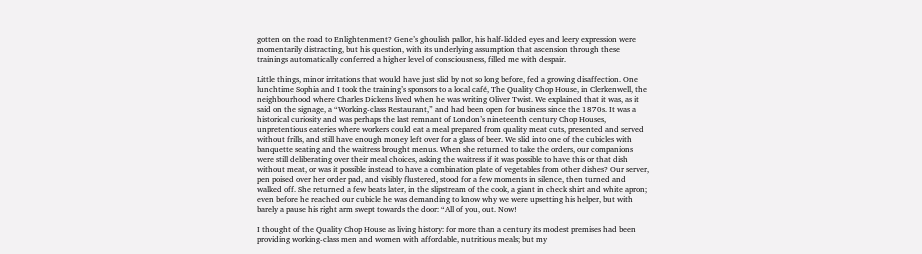gotten on the road to Enlightenment? Gene’s ghoulish pallor, his half-lidded eyes and leery expression were momentarily distracting, but his question, with its underlying assumption that ascension through these trainings automatically conferred a higher level of consciousness, filled me with despair.

Little things, minor irritations that would have just slid by not so long before, fed a growing disaffection. One lunchtime Sophia and I took the training’s sponsors to a local café, The Quality Chop House, in Clerkenwell, the neighbourhood where Charles Dickens lived when he was writing Oliver Twist. We explained that it was, as it said on the signage, a “Working-class Restaurant,” and had been open for business since the 1870s. It was a historical curiosity and was perhaps the last remnant of London’s nineteenth century Chop Houses, unpretentious eateries where workers could eat a meal prepared from quality meat cuts, presented and served without frills, and still have enough money left over for a glass of beer. We slid into one of the cubicles with banquette seating and the waitress brought menus. When she returned to take the orders, our companions were still deliberating over their meal choices, asking the waitress if it was possible to have this or that dish without meat, or was it possible instead to have a combination plate of vegetables from other dishes? Our server, pen poised over her order pad, and visibly flustered, stood for a few moments in silence, then turned and walked off. She returned a few beats later, in the slipstream of the cook, a giant in check shirt and white apron; even before he reached our cubicle he was demanding to know why we were upsetting his helper, but with barely a pause his right arm swept towards the door: “All of you, out. Now!

I thought of the Quality Chop House as living history: for more than a century its modest premises had been providing working-class men and women with affordable, nutritious meals; but my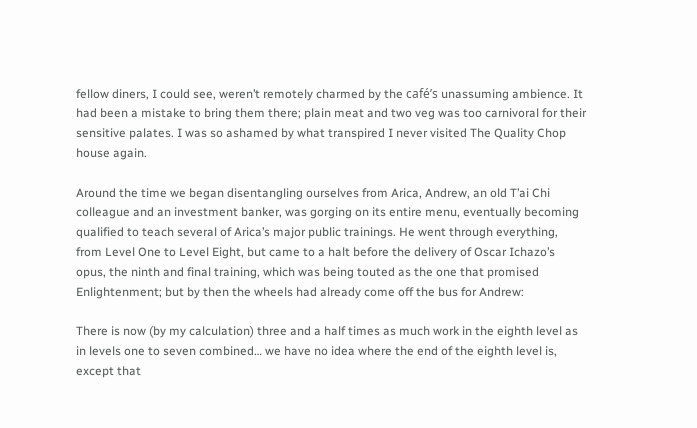fellow diners, I could see, weren’t remotely charmed by the café’s unassuming ambience. It had been a mistake to bring them there; plain meat and two veg was too carnivoral for their sensitive palates. I was so ashamed by what transpired I never visited The Quality Chop house again.

Around the time we began disentangling ourselves from Arica, Andrew, an old T’ai Chi colleague and an investment banker, was gorging on its entire menu, eventually becoming qualified to teach several of Arica’s major public trainings. He went through everything, from Level One to Level Eight, but came to a halt before the delivery of Oscar Ichazo’s opus, the ninth and final training, which was being touted as the one that promised Enlightenment; but by then the wheels had already come off the bus for Andrew:

There is now (by my calculation) three and a half times as much work in the eighth level as in levels one to seven combined… we have no idea where the end of the eighth level is, except that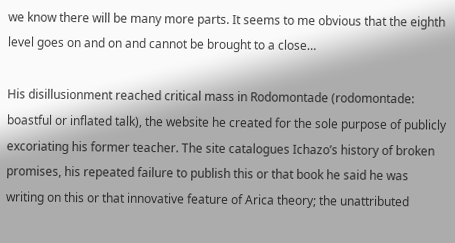we know there will be many more parts. It seems to me obvious that the eighth level goes on and on and cannot be brought to a close…

His disillusionment reached critical mass in Rodomontade (rodomontade: boastful or inflated talk), the website he created for the sole purpose of publicly excoriating his former teacher. The site catalogues Ichazo’s history of broken promises, his repeated failure to publish this or that book he said he was writing on this or that innovative feature of Arica theory; the unattributed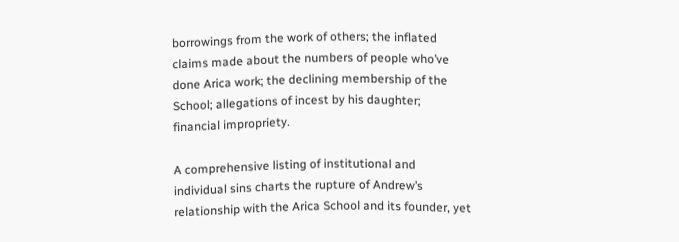borrowings from the work of others; the inflated claims made about the numbers of people who’ve done Arica work; the declining membership of the School; allegations of incest by his daughter; financial impropriety.

A comprehensive listing of institutional and individual sins charts the rupture of Andrew’s relationship with the Arica School and its founder, yet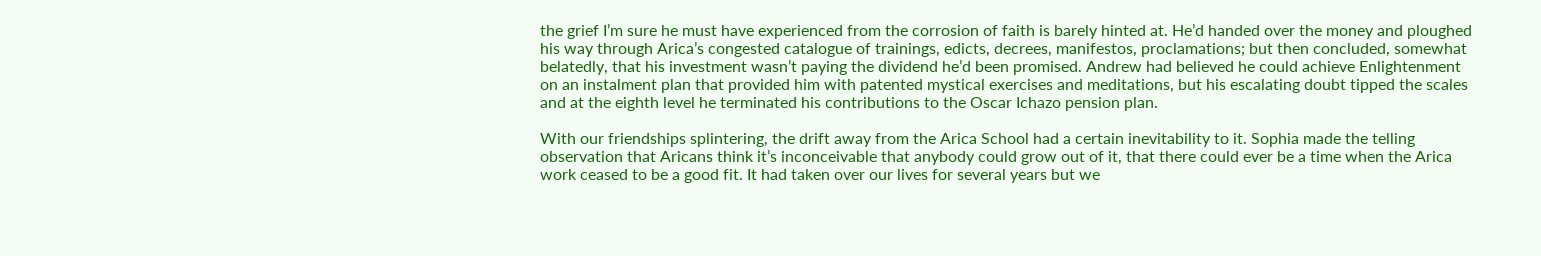the grief I’m sure he must have experienced from the corrosion of faith is barely hinted at. He’d handed over the money and ploughed his way through Arica’s congested catalogue of trainings, edicts, decrees, manifestos, proclamations; but then concluded, somewhat belatedly, that his investment wasn’t paying the dividend he’d been promised. Andrew had believed he could achieve Enlightenment on an instalment plan that provided him with patented mystical exercises and meditations, but his escalating doubt tipped the scales and at the eighth level he terminated his contributions to the Oscar Ichazo pension plan.

With our friendships splintering, the drift away from the Arica School had a certain inevitability to it. Sophia made the telling observation that Aricans think it’s inconceivable that anybody could grow out of it, that there could ever be a time when the Arica work ceased to be a good fit. It had taken over our lives for several years but we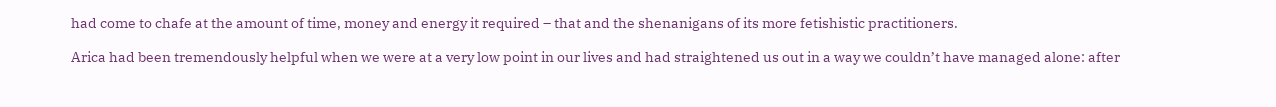had come to chafe at the amount of time, money and energy it required – that and the shenanigans of its more fetishistic practitioners.

Arica had been tremendously helpful when we were at a very low point in our lives and had straightened us out in a way we couldn’t have managed alone: after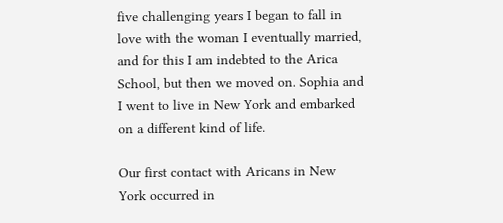five challenging years I began to fall in love with the woman I eventually married, and for this I am indebted to the Arica School, but then we moved on. Sophia and I went to live in New York and embarked on a different kind of life.

Our first contact with Aricans in New York occurred in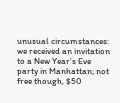unusual circumstances: we received an invitation to a New Year’s Eve party in Manhattan; not free though, $50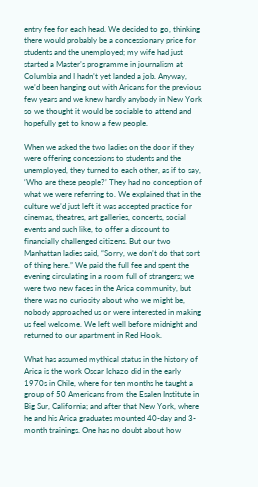entry fee for each head. We decided to go, thinking there would probably be a concessionary price for students and the unemployed; my wife had just started a Master’s programme in journalism at Columbia and I hadn’t yet landed a job. Anyway, we’d been hanging out with Aricans for the previous few years and we knew hardly anybody in New York so we thought it would be sociable to attend and hopefully get to know a few people.

When we asked the two ladies on the door if they were offering concessions to students and the unemployed, they turned to each other, as if to say, ‘Who are these people?’ They had no conception of what we were referring to. We explained that in the culture we’d just left it was accepted practice for cinemas, theatres, art galleries, concerts, social events and such like, to offer a discount to financially challenged citizens. But our two Manhattan ladies said, “Sorry, we don’t do that sort of thing here.” We paid the full fee and spent the evening circulating in a room full of strangers; we were two new faces in the Arica community, but there was no curiosity about who we might be, nobody approached us or were interested in making us feel welcome. We left well before midnight and returned to our apartment in Red Hook.

What has assumed mythical status in the history of Arica is the work Oscar Ichazo did in the early 1970s in Chile, where for ten months he taught a group of 50 Americans from the Esalen Institute in Big Sur, California; and after that New York, where he and his Arica graduates mounted 40-day and 3-month trainings. One has no doubt about how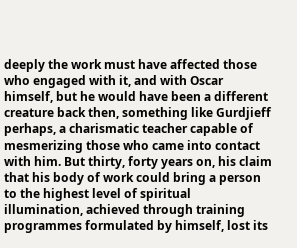deeply the work must have affected those who engaged with it, and with Oscar himself, but he would have been a different creature back then, something like Gurdjieff perhaps, a charismatic teacher capable of mesmerizing those who came into contact with him. But thirty, forty years on, his claim that his body of work could bring a person to the highest level of spiritual illumination, achieved through training programmes formulated by himself, lost its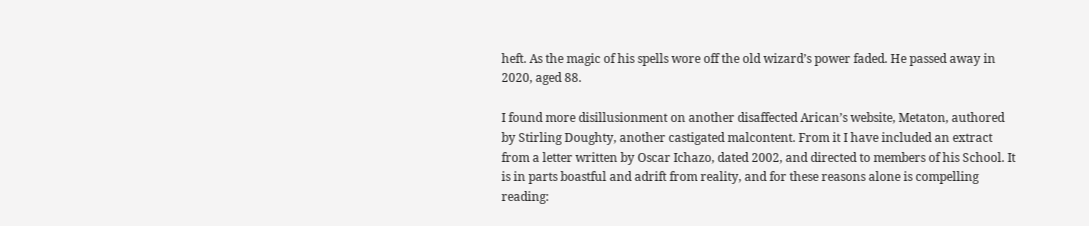heft. As the magic of his spells wore off the old wizard’s power faded. He passed away in 2020, aged 88.

I found more disillusionment on another disaffected Arican’s website, Metaton, authored by Stirling Doughty, another castigated malcontent. From it I have included an extract from a letter written by Oscar Ichazo, dated 2002, and directed to members of his School. It is in parts boastful and adrift from reality, and for these reasons alone is compelling reading: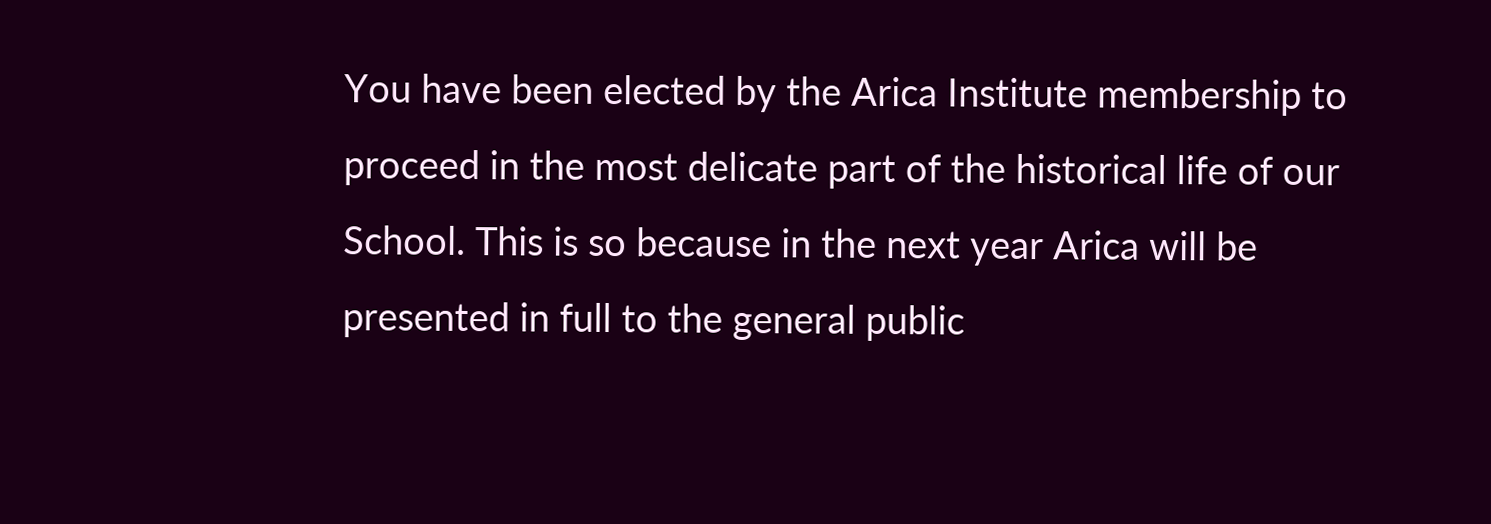You have been elected by the Arica Institute membership to proceed in the most delicate part of the historical life of our School. This is so because in the next year Arica will be presented in full to the general public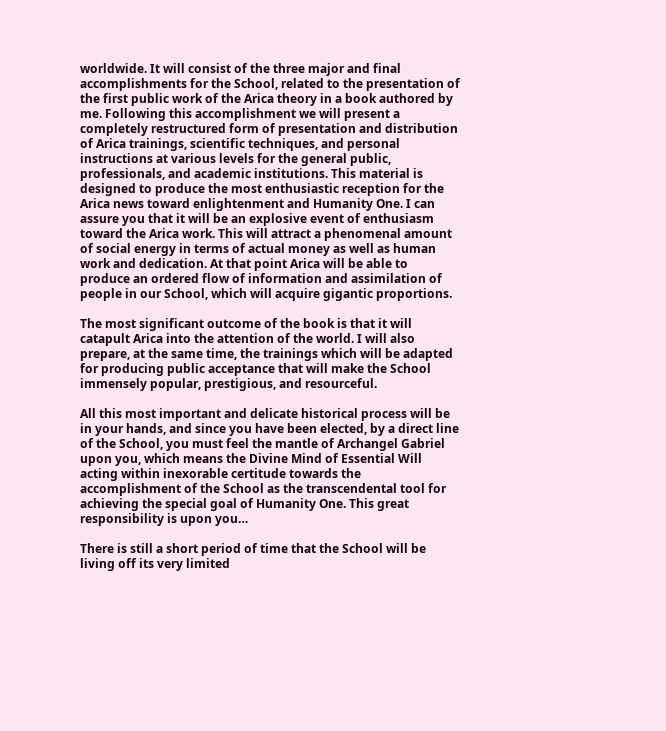worldwide. It will consist of the three major and final accomplishments for the School, related to the presentation of the first public work of the Arica theory in a book authored by me. Following this accomplishment we will present a completely restructured form of presentation and distribution of Arica trainings, scientific techniques, and personal instructions at various levels for the general public, professionals, and academic institutions. This material is designed to produce the most enthusiastic reception for the Arica news toward enlightenment and Humanity One. I can assure you that it will be an explosive event of enthusiasm toward the Arica work. This will attract a phenomenal amount of social energy in terms of actual money as well as human work and dedication. At that point Arica will be able to produce an ordered flow of information and assimilation of people in our School, which will acquire gigantic proportions.

The most significant outcome of the book is that it will catapult Arica into the attention of the world. I will also prepare, at the same time, the trainings which will be adapted for producing public acceptance that will make the School immensely popular, prestigious, and resourceful.

All this most important and delicate historical process will be in your hands, and since you have been elected, by a direct line of the School, you must feel the mantle of Archangel Gabriel upon you, which means the Divine Mind of Essential Will acting within inexorable certitude towards the accomplishment of the School as the transcendental tool for achieving the special goal of Humanity One. This great responsibility is upon you…

There is still a short period of time that the School will be living off its very limited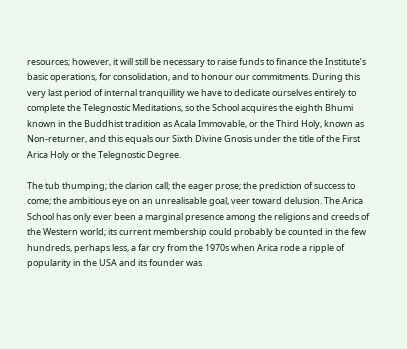resources; however, it will still be necessary to raise funds to finance the Institute’s basic operations, for consolidation, and to honour our commitments. During this very last period of internal tranquillity we have to dedicate ourselves entirely to complete the Telegnostic Meditations, so the School acquires the eighth Bhumi known in the Buddhist tradition as Acala Immovable, or the Third Holy, known as Non-returner, and this equals our Sixth Divine Gnosis under the title of the First Arica Holy or the Telegnostic Degree.

The tub thumping; the clarion call; the eager prose; the prediction of success to come; the ambitious eye on an unrealisable goal, veer toward delusion. The Arica School has only ever been a marginal presence among the religions and creeds of the Western world; its current membership could probably be counted in the few hundreds, perhaps less, a far cry from the 1970s when Arica rode a ripple of popularity in the USA and its founder was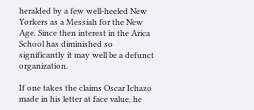heralded by a few well-heeled New Yorkers as a Messiah for the New Age. Since then interest in the Arica School has diminished so significantly it may well be a defunct organization.

If one takes the claims Oscar Ichazo made in his letter at face value, he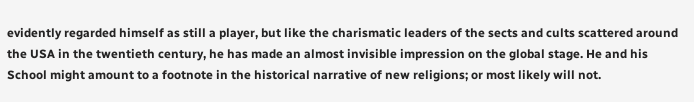evidently regarded himself as still a player, but like the charismatic leaders of the sects and cults scattered around the USA in the twentieth century, he has made an almost invisible impression on the global stage. He and his School might amount to a footnote in the historical narrative of new religions; or most likely will not.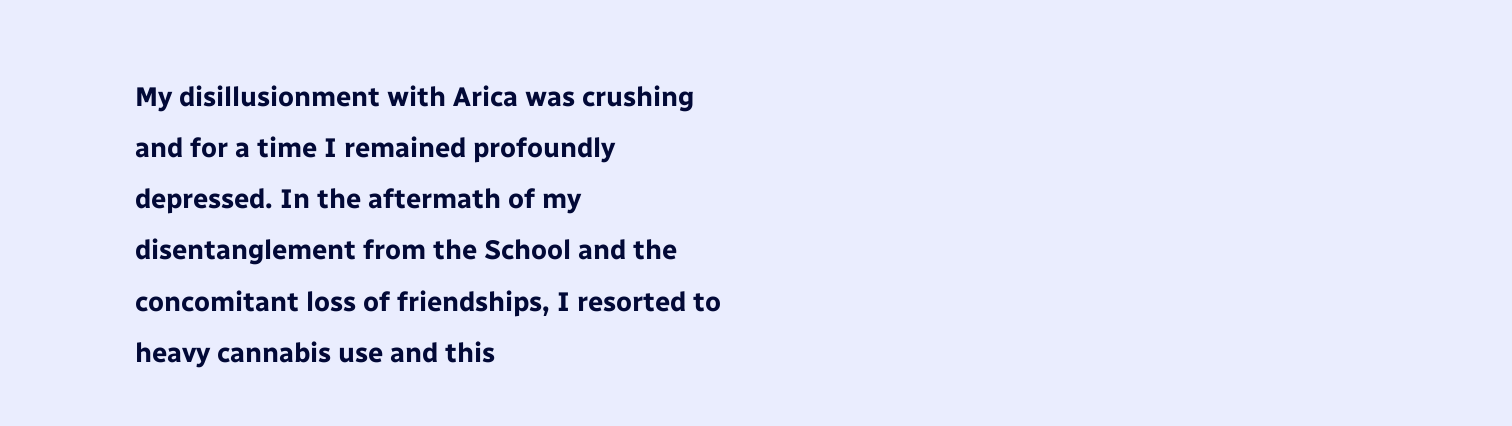My disillusionment with Arica was crushing and for a time I remained profoundly depressed. In the aftermath of my disentanglement from the School and the concomitant loss of friendships, I resorted to heavy cannabis use and this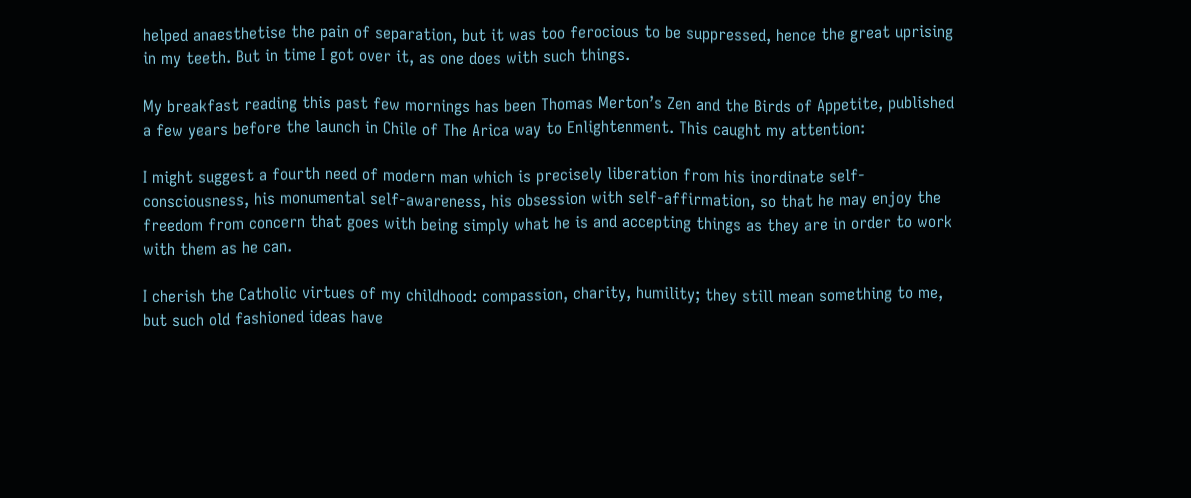helped anaesthetise the pain of separation, but it was too ferocious to be suppressed, hence the great uprising in my teeth. But in time I got over it, as one does with such things.

My breakfast reading this past few mornings has been Thomas Merton’s Zen and the Birds of Appetite, published a few years before the launch in Chile of The Arica way to Enlightenment. This caught my attention:

I might suggest a fourth need of modern man which is precisely liberation from his inordinate self-consciousness, his monumental self-awareness, his obsession with self-affirmation, so that he may enjoy the freedom from concern that goes with being simply what he is and accepting things as they are in order to work with them as he can.

I cherish the Catholic virtues of my childhood: compassion, charity, humility; they still mean something to me, but such old fashioned ideas have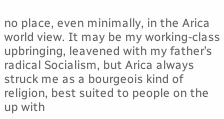no place, even minimally, in the Arica world view. It may be my working-class upbringing, leavened with my father’s radical Socialism, but Arica always struck me as a bourgeois kind of religion, best suited to people on the up with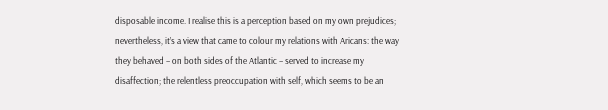disposable income. I realise this is a perception based on my own prejudices; nevertheless, it’s a view that came to colour my relations with Aricans: the way they behaved – on both sides of the Atlantic – served to increase my disaffection; the relentless preoccupation with self, which seems to be an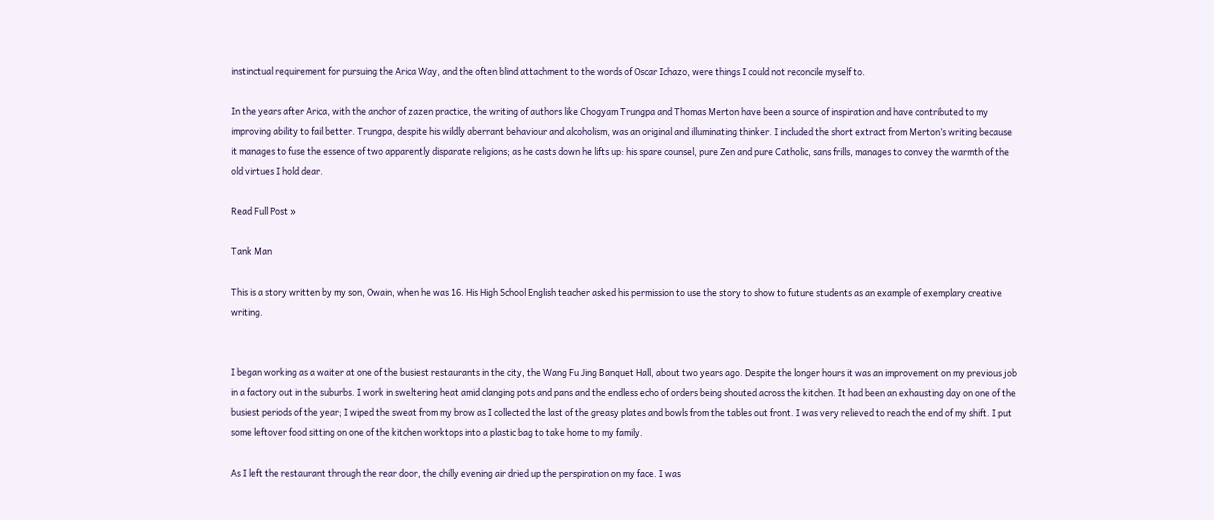instinctual requirement for pursuing the Arica Way, and the often blind attachment to the words of Oscar Ichazo, were things I could not reconcile myself to.

In the years after Arica, with the anchor of zazen practice, the writing of authors like Chogyam Trungpa and Thomas Merton have been a source of inspiration and have contributed to my improving ability to fail better. Trungpa, despite his wildly aberrant behaviour and alcoholism, was an original and illuminating thinker. I included the short extract from Merton’s writing because it manages to fuse the essence of two apparently disparate religions; as he casts down he lifts up: his spare counsel, pure Zen and pure Catholic, sans frills, manages to convey the warmth of the old virtues I hold dear.

Read Full Post »

Tank Man

This is a story written by my son, Owain, when he was 16. His High School English teacher asked his permission to use the story to show to future students as an example of exemplary creative writing.


I began working as a waiter at one of the busiest restaurants in the city, the Wang Fu Jing Banquet Hall, about two years ago. Despite the longer hours it was an improvement on my previous job in a factory out in the suburbs. I work in sweltering heat amid clanging pots and pans and the endless echo of orders being shouted across the kitchen. It had been an exhausting day on one of the busiest periods of the year; I wiped the sweat from my brow as I collected the last of the greasy plates and bowls from the tables out front. I was very relieved to reach the end of my shift. I put some leftover food sitting on one of the kitchen worktops into a plastic bag to take home to my family.

As I left the restaurant through the rear door, the chilly evening air dried up the perspiration on my face. I was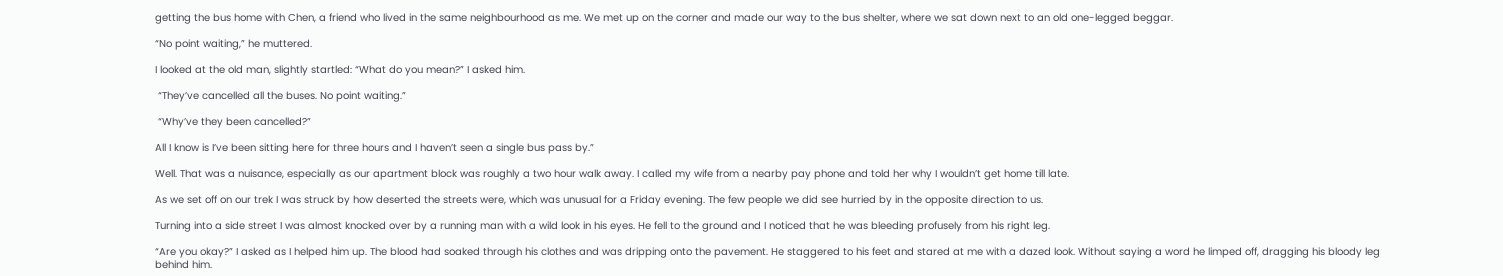getting the bus home with Chen, a friend who lived in the same neighbourhood as me. We met up on the corner and made our way to the bus shelter, where we sat down next to an old one-legged beggar.

“No point waiting,” he muttered.

I looked at the old man, slightly startled: “What do you mean?” I asked him.

 “They’ve cancelled all the buses. No point waiting.”

 “Why’ve they been cancelled?”

All I know is I’ve been sitting here for three hours and I haven’t seen a single bus pass by.”

Well. That was a nuisance, especially as our apartment block was roughly a two hour walk away. I called my wife from a nearby pay phone and told her why I wouldn’t get home till late.

As we set off on our trek I was struck by how deserted the streets were, which was unusual for a Friday evening. The few people we did see hurried by in the opposite direction to us.

Turning into a side street I was almost knocked over by a running man with a wild look in his eyes. He fell to the ground and I noticed that he was bleeding profusely from his right leg.

“Are you okay?” I asked as I helped him up. The blood had soaked through his clothes and was dripping onto the pavement. He staggered to his feet and stared at me with a dazed look. Without saying a word he limped off, dragging his bloody leg behind him.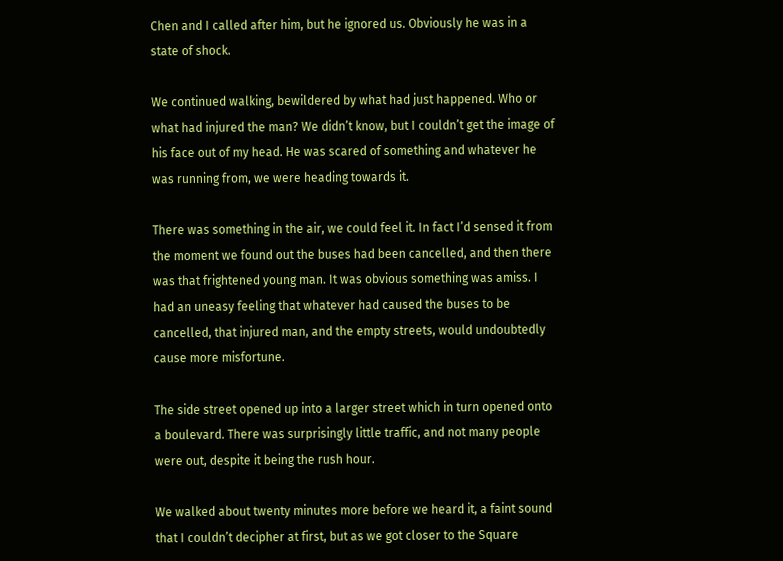Chen and I called after him, but he ignored us. Obviously he was in a state of shock.

We continued walking, bewildered by what had just happened. Who or what had injured the man? We didn’t know, but I couldn’t get the image of his face out of my head. He was scared of something and whatever he was running from, we were heading towards it.

There was something in the air, we could feel it. In fact I’d sensed it from the moment we found out the buses had been cancelled, and then there was that frightened young man. It was obvious something was amiss. I had an uneasy feeling that whatever had caused the buses to be cancelled, that injured man, and the empty streets, would undoubtedly cause more misfortune.

The side street opened up into a larger street which in turn opened onto a boulevard. There was surprisingly little traffic, and not many people were out, despite it being the rush hour.

We walked about twenty minutes more before we heard it, a faint sound that I couldn’t decipher at first, but as we got closer to the Square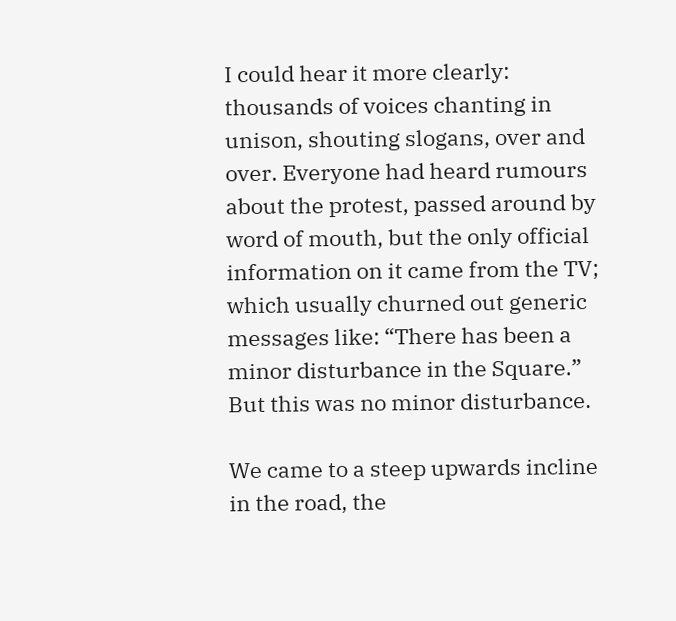I could hear it more clearly: thousands of voices chanting in unison, shouting slogans, over and over. Everyone had heard rumours about the protest, passed around by word of mouth, but the only official information on it came from the TV; which usually churned out generic messages like: “There has been a minor disturbance in the Square.” But this was no minor disturbance.

We came to a steep upwards incline in the road, the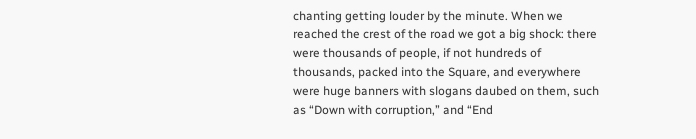chanting getting louder by the minute. When we reached the crest of the road we got a big shock: there were thousands of people, if not hundreds of thousands, packed into the Square, and everywhere were huge banners with slogans daubed on them, such as “Down with corruption,” and “End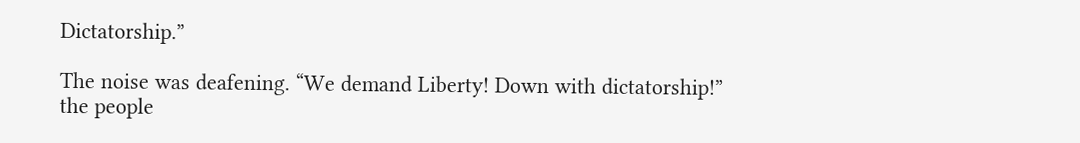Dictatorship.”

The noise was deafening. “We demand Liberty! Down with dictatorship!” the people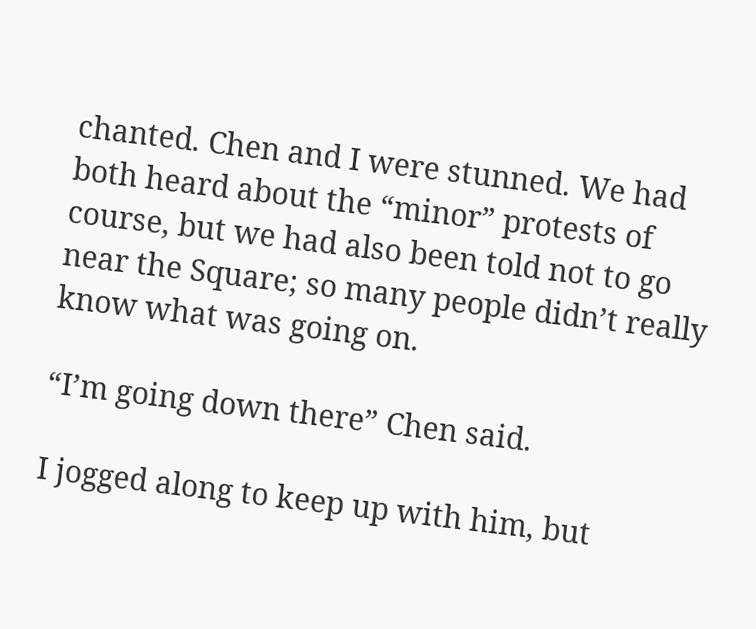chanted. Chen and I were stunned. We had both heard about the “minor” protests of course, but we had also been told not to go near the Square; so many people didn’t really know what was going on.

“I’m going down there” Chen said.

I jogged along to keep up with him, but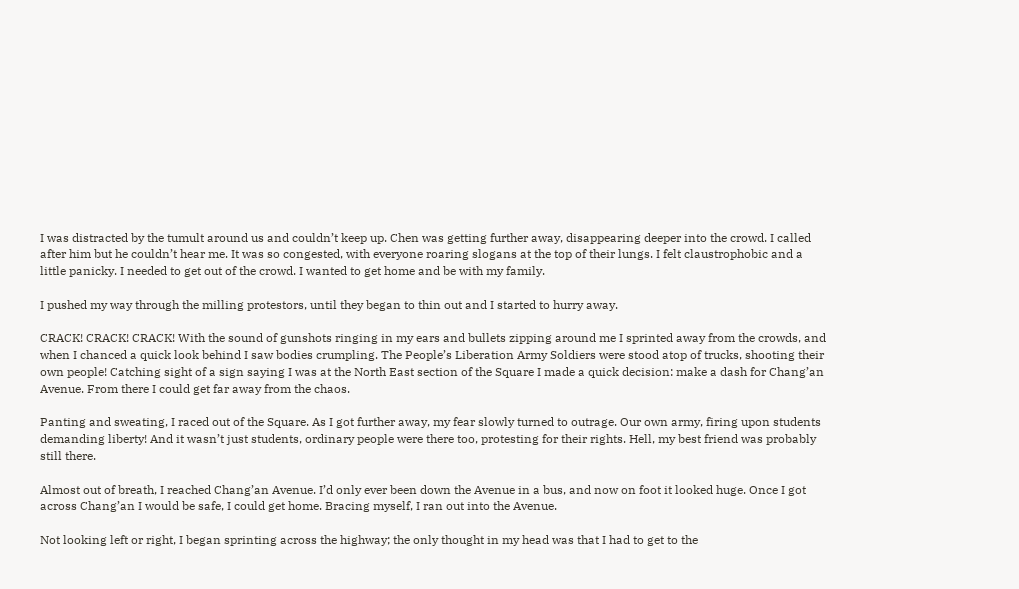I was distracted by the tumult around us and couldn’t keep up. Chen was getting further away, disappearing deeper into the crowd. I called after him but he couldn’t hear me. It was so congested, with everyone roaring slogans at the top of their lungs. I felt claustrophobic and a little panicky. I needed to get out of the crowd. I wanted to get home and be with my family.

I pushed my way through the milling protestors, until they began to thin out and I started to hurry away.

CRACK! CRACK! CRACK! With the sound of gunshots ringing in my ears and bullets zipping around me I sprinted away from the crowds, and when I chanced a quick look behind I saw bodies crumpling. The People’s Liberation Army Soldiers were stood atop of trucks, shooting their own people! Catching sight of a sign saying I was at the North East section of the Square I made a quick decision: make a dash for Chang’an Avenue. From there I could get far away from the chaos.

Panting and sweating, I raced out of the Square. As I got further away, my fear slowly turned to outrage. Our own army, firing upon students demanding liberty! And it wasn’t just students, ordinary people were there too, protesting for their rights. Hell, my best friend was probably still there.

Almost out of breath, I reached Chang’an Avenue. I’d only ever been down the Avenue in a bus, and now on foot it looked huge. Once I got across Chang’an I would be safe, I could get home. Bracing myself, I ran out into the Avenue.

Not looking left or right, I began sprinting across the highway; the only thought in my head was that I had to get to the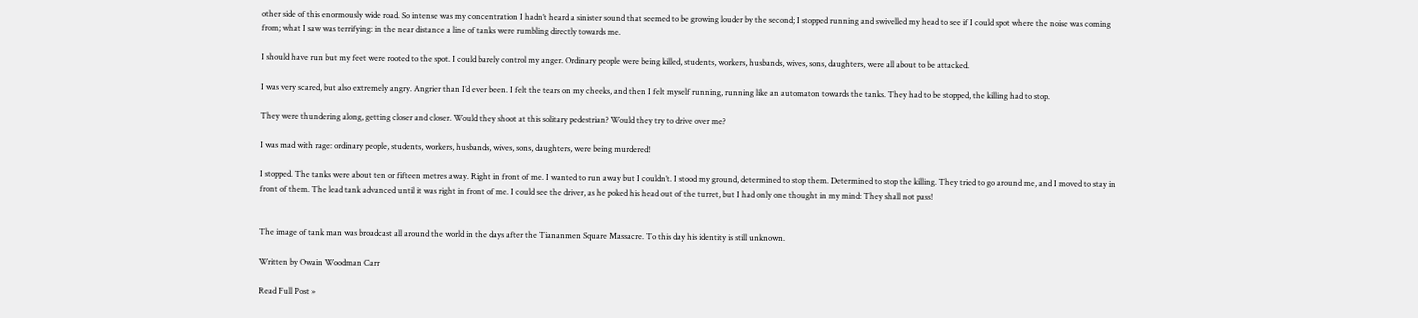other side of this enormously wide road. So intense was my concentration I hadn’t heard a sinister sound that seemed to be growing louder by the second; I stopped running and swivelled my head to see if I could spot where the noise was coming from; what I saw was terrifying: in the near distance a line of tanks were rumbling directly towards me.

I should have run but my feet were rooted to the spot. I could barely control my anger. Ordinary people were being killed, students, workers, husbands, wives, sons, daughters, were all about to be attacked.

I was very scared, but also extremely angry. Angrier than I’d ever been. I felt the tears on my cheeks, and then I felt myself running, running like an automaton towards the tanks. They had to be stopped, the killing had to stop.

They were thundering along, getting closer and closer. Would they shoot at this solitary pedestrian? Would they try to drive over me?

I was mad with rage: ordinary people, students, workers, husbands, wives, sons, daughters, were being murdered!

I stopped. The tanks were about ten or fifteen metres away. Right in front of me. I wanted to run away but I couldn’t. I stood my ground, determined to stop them. Determined to stop the killing. They tried to go around me, and I moved to stay in front of them. The lead tank advanced until it was right in front of me. I could see the driver, as he poked his head out of the turret, but I had only one thought in my mind: They shall not pass!


The image of tank man was broadcast all around the world in the days after the Tiananmen Square Massacre. To this day his identity is still unknown.

Written by Owain Woodman Carr

Read Full Post »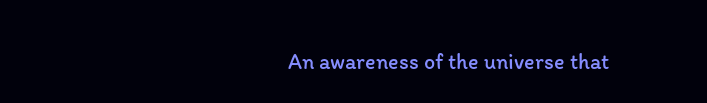An awareness of the universe that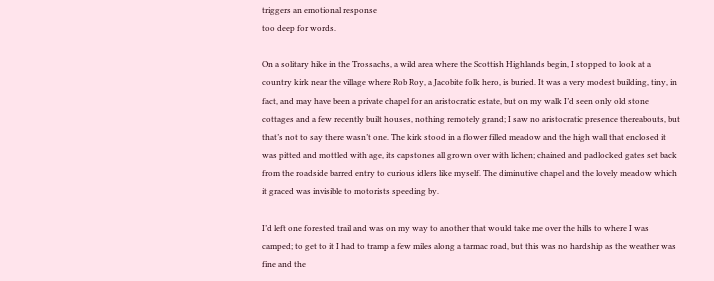triggers an emotional response
too deep for words.

On a solitary hike in the Trossachs, a wild area where the Scottish Highlands begin, I stopped to look at a country kirk near the village where Rob Roy, a Jacobite folk hero, is buried. It was a very modest building, tiny, in fact, and may have been a private chapel for an aristocratic estate, but on my walk I’d seen only old stone cottages and a few recently built houses, nothing remotely grand; I saw no aristocratic presence thereabouts, but that’s not to say there wasn’t one. The kirk stood in a flower filled meadow and the high wall that enclosed it was pitted and mottled with age, its capstones all grown over with lichen; chained and padlocked gates set back from the roadside barred entry to curious idlers like myself. The diminutive chapel and the lovely meadow which it graced was invisible to motorists speeding by.

I’d left one forested trail and was on my way to another that would take me over the hills to where I was camped; to get to it I had to tramp a few miles along a tarmac road, but this was no hardship as the weather was fine and the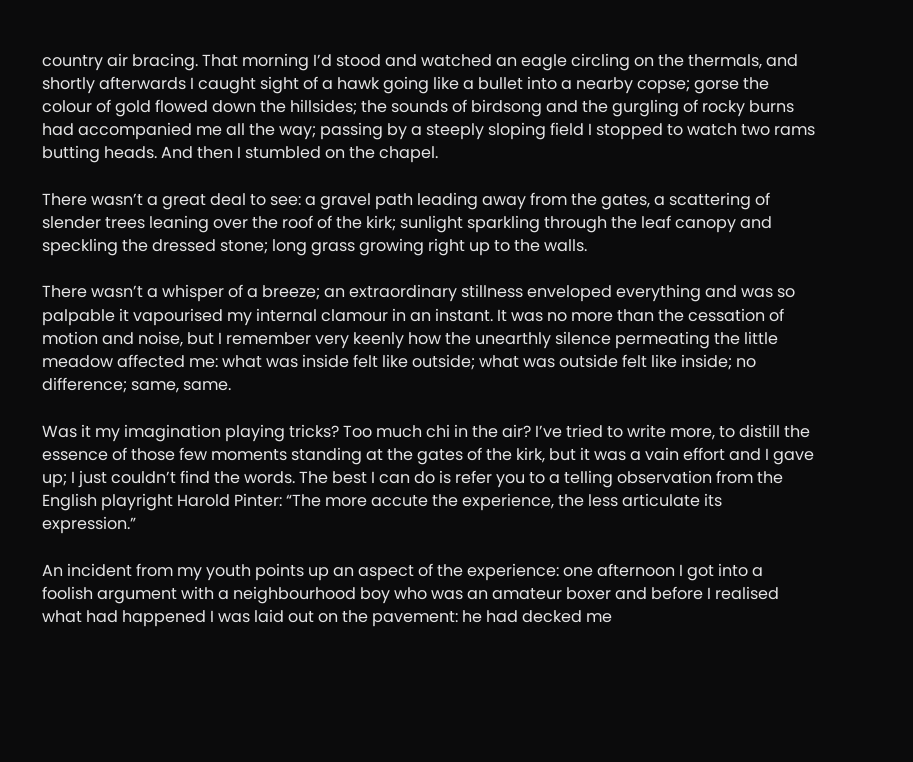country air bracing. That morning I’d stood and watched an eagle circling on the thermals, and shortly afterwards I caught sight of a hawk going like a bullet into a nearby copse; gorse the colour of gold flowed down the hillsides; the sounds of birdsong and the gurgling of rocky burns had accompanied me all the way; passing by a steeply sloping field I stopped to watch two rams butting heads. And then I stumbled on the chapel.

There wasn’t a great deal to see: a gravel path leading away from the gates, a scattering of slender trees leaning over the roof of the kirk; sunlight sparkling through the leaf canopy and speckling the dressed stone; long grass growing right up to the walls.

There wasn’t a whisper of a breeze; an extraordinary stillness enveloped everything and was so palpable it vapourised my internal clamour in an instant. It was no more than the cessation of motion and noise, but I remember very keenly how the unearthly silence permeating the little meadow affected me: what was inside felt like outside; what was outside felt like inside; no difference; same, same.

Was it my imagination playing tricks? Too much chi in the air? I’ve tried to write more, to distill the essence of those few moments standing at the gates of the kirk, but it was a vain effort and I gave up; I just couldn’t find the words. The best I can do is refer you to a telling observation from the English playright Harold Pinter: “The more accute the experience, the less articulate its expression.”

An incident from my youth points up an aspect of the experience: one afternoon I got into a foolish argument with a neighbourhood boy who was an amateur boxer and before I realised what had happened I was laid out on the pavement: he had decked me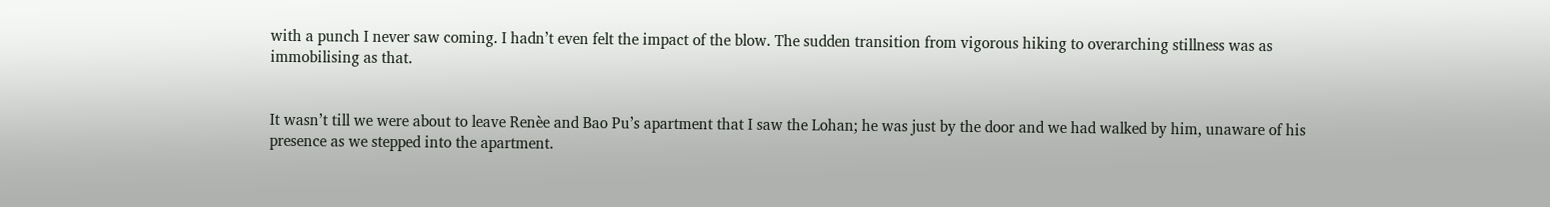with a punch I never saw coming. I hadn’t even felt the impact of the blow. The sudden transition from vigorous hiking to overarching stillness was as immobilising as that.


It wasn’t till we were about to leave Renèe and Bao Pu’s apartment that I saw the Lohan; he was just by the door and we had walked by him, unaware of his presence as we stepped into the apartment.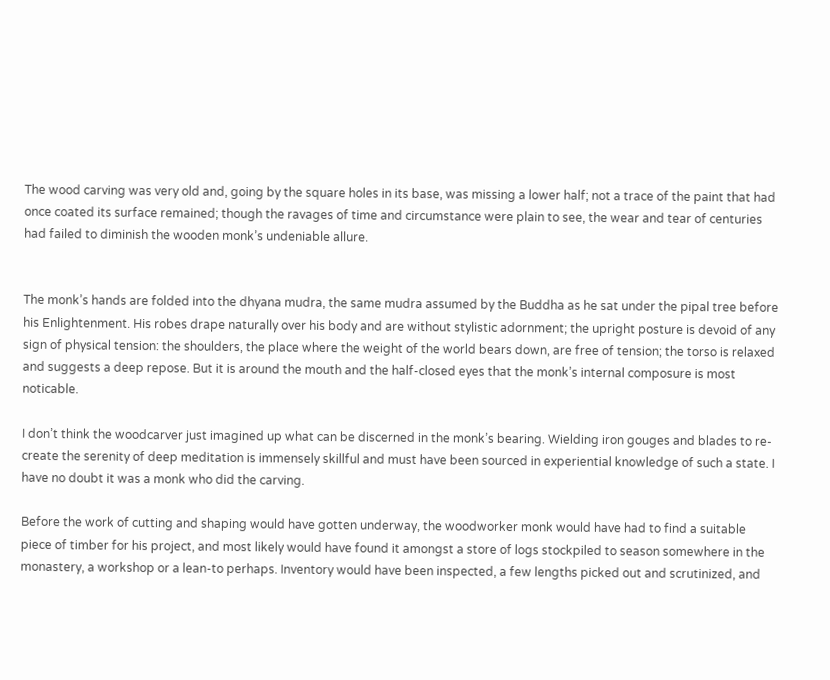The wood carving was very old and, going by the square holes in its base, was missing a lower half; not a trace of the paint that had once coated its surface remained; though the ravages of time and circumstance were plain to see, the wear and tear of centuries had failed to diminish the wooden monk’s undeniable allure.


The monk’s hands are folded into the dhyana mudra, the same mudra assumed by the Buddha as he sat under the pipal tree before his Enlightenment. His robes drape naturally over his body and are without stylistic adornment; the upright posture is devoid of any sign of physical tension: the shoulders, the place where the weight of the world bears down, are free of tension; the torso is relaxed and suggests a deep repose. But it is around the mouth and the half-closed eyes that the monk’s internal composure is most noticable.

I don’t think the woodcarver just imagined up what can be discerned in the monk’s bearing. Wielding iron gouges and blades to re-create the serenity of deep meditation is immensely skillful and must have been sourced in experiential knowledge of such a state. I have no doubt it was a monk who did the carving.

Before the work of cutting and shaping would have gotten underway, the woodworker monk would have had to find a suitable piece of timber for his project, and most likely would have found it amongst a store of logs stockpiled to season somewhere in the monastery, a workshop or a lean-to perhaps. Inventory would have been inspected, a few lengths picked out and scrutinized, and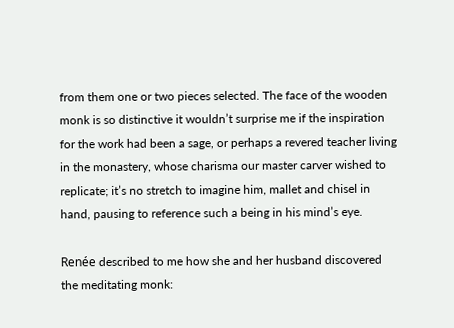from them one or two pieces selected. The face of the wooden monk is so distinctive it wouldn’t surprise me if the inspiration for the work had been a sage, or perhaps a revered teacher living in the monastery, whose charisma our master carver wished to replicate; it’s no stretch to imagine him, mallet and chisel in hand, pausing to reference such a being in his mind’s eye.

Renée described to me how she and her husband discovered the meditating monk: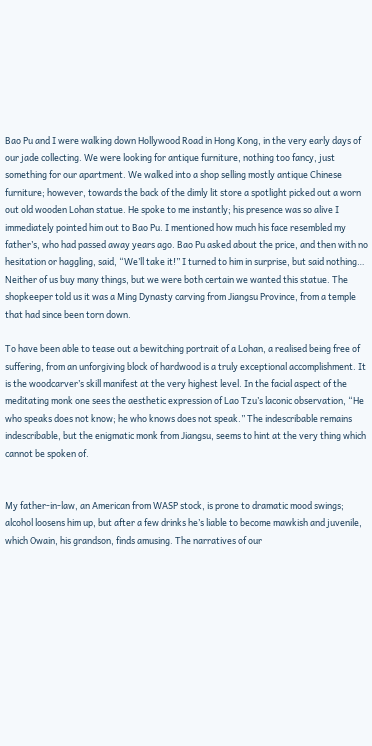Bao Pu and I were walking down Hollywood Road in Hong Kong, in the very early days of our jade collecting. We were looking for antique furniture, nothing too fancy, just something for our apartment. We walked into a shop selling mostly antique Chinese furniture; however, towards the back of the dimly lit store a spotlight picked out a worn out old wooden Lohan statue. He spoke to me instantly; his presence was so alive I immediately pointed him out to Bao Pu. I mentioned how much his face resembled my father’s, who had passed away years ago. Bao Pu asked about the price, and then with no hesitation or haggling, said, “We’ll take it!” I turned to him in surprise, but said nothing… Neither of us buy many things, but we were both certain we wanted this statue. The shopkeeper told us it was a Ming Dynasty carving from Jiangsu Province, from a temple that had since been torn down.

To have been able to tease out a bewitching portrait of a Lohan, a realised being free of suffering, from an unforgiving block of hardwood is a truly exceptional accomplishment. It is the woodcarver’s skill manifest at the very highest level. In the facial aspect of the meditating monk one sees the aesthetic expression of Lao Tzu’s laconic observation, “He who speaks does not know; he who knows does not speak.” The indescribable remains indescribable, but the enigmatic monk from Jiangsu, seems to hint at the very thing which cannot be spoken of.


My father-in-law, an American from WASP stock, is prone to dramatic mood swings; alcohol loosens him up, but after a few drinks he’s liable to become mawkish and juvenile, which Owain, his grandson, finds amusing. The narratives of our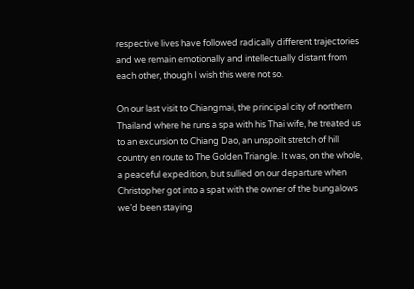respective lives have followed radically different trajectories and we remain emotionally and intellectually distant from each other, though I wish this were not so.

On our last visit to Chiangmai, the principal city of northern Thailand where he runs a spa with his Thai wife, he treated us to an excursion to Chiang Dao, an unspoilt stretch of hill country en route to The Golden Triangle. It was, on the whole, a peaceful expedition, but sullied on our departure when Christopher got into a spat with the owner of the bungalows we’d been staying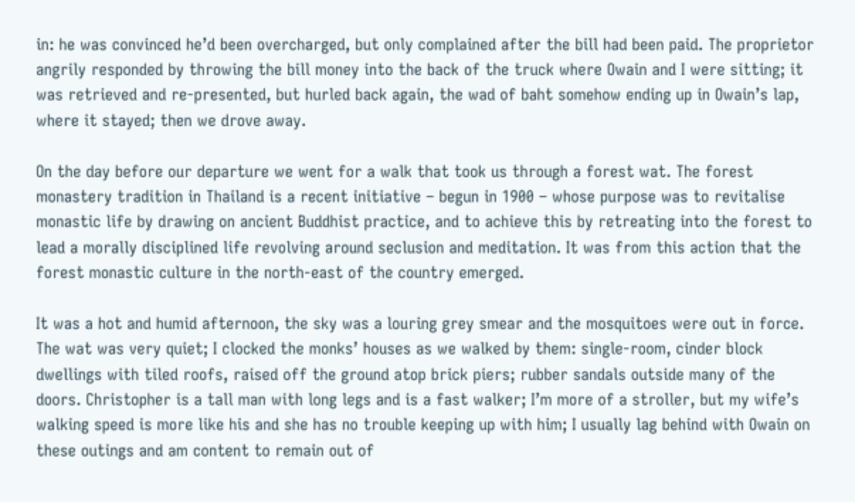in: he was convinced he’d been overcharged, but only complained after the bill had been paid. The proprietor angrily responded by throwing the bill money into the back of the truck where Owain and I were sitting; it was retrieved and re-presented, but hurled back again, the wad of baht somehow ending up in Owain’s lap, where it stayed; then we drove away.

On the day before our departure we went for a walk that took us through a forest wat. The forest monastery tradition in Thailand is a recent initiative – begun in 1900 – whose purpose was to revitalise monastic life by drawing on ancient Buddhist practice, and to achieve this by retreating into the forest to lead a morally disciplined life revolving around seclusion and meditation. It was from this action that the forest monastic culture in the north-east of the country emerged.

It was a hot and humid afternoon, the sky was a louring grey smear and the mosquitoes were out in force. The wat was very quiet; I clocked the monks’ houses as we walked by them: single-room, cinder block dwellings with tiled roofs, raised off the ground atop brick piers; rubber sandals outside many of the doors. Christopher is a tall man with long legs and is a fast walker; I’m more of a stroller, but my wife’s walking speed is more like his and she has no trouble keeping up with him; I usually lag behind with Owain on these outings and am content to remain out of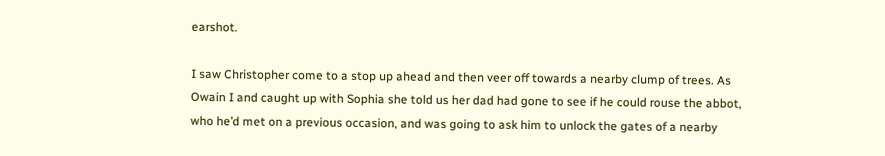earshot.

I saw Christopher come to a stop up ahead and then veer off towards a nearby clump of trees. As Owain I and caught up with Sophia she told us her dad had gone to see if he could rouse the abbot, who he’d met on a previous occasion, and was going to ask him to unlock the gates of a nearby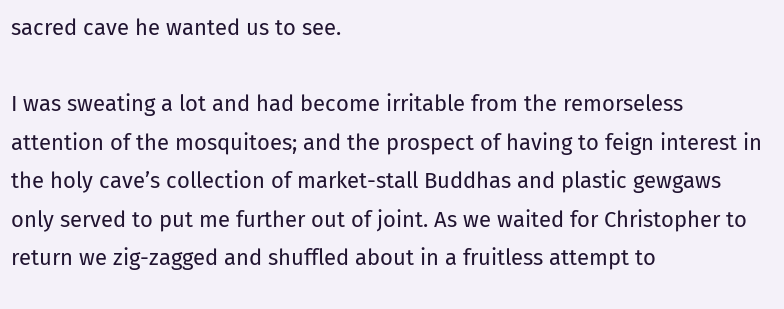sacred cave he wanted us to see.

I was sweating a lot and had become irritable from the remorseless attention of the mosquitoes; and the prospect of having to feign interest in the holy cave’s collection of market-stall Buddhas and plastic gewgaws only served to put me further out of joint. As we waited for Christopher to return we zig-zagged and shuffled about in a fruitless attempt to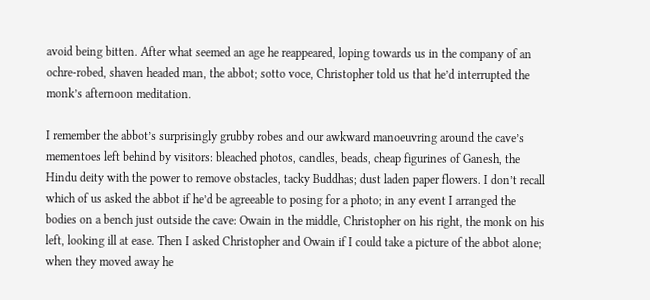avoid being bitten. After what seemed an age he reappeared, loping towards us in the company of an ochre-robed, shaven headed man, the abbot; sotto voce, Christopher told us that he’d interrupted the monk’s afternoon meditation.

I remember the abbot’s surprisingly grubby robes and our awkward manoeuvring around the cave’s mementoes left behind by visitors: bleached photos, candles, beads, cheap figurines of Ganesh, the Hindu deity with the power to remove obstacles, tacky Buddhas; dust laden paper flowers. I don’t recall which of us asked the abbot if he’d be agreeable to posing for a photo; in any event I arranged the bodies on a bench just outside the cave: Owain in the middle, Christopher on his right, the monk on his left, looking ill at ease. Then I asked Christopher and Owain if I could take a picture of the abbot alone; when they moved away he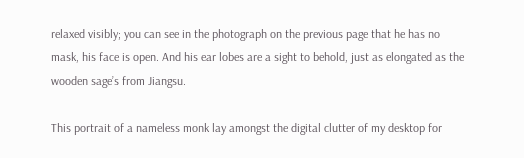relaxed visibly; you can see in the photograph on the previous page that he has no mask, his face is open. And his ear lobes are a sight to behold, just as elongated as the wooden sage’s from Jiangsu.

This portrait of a nameless monk lay amongst the digital clutter of my desktop for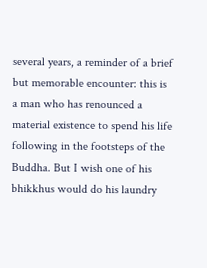several years, a reminder of a brief but memorable encounter: this is a man who has renounced a material existence to spend his life following in the footsteps of the Buddha. But I wish one of his bhikkhus would do his laundry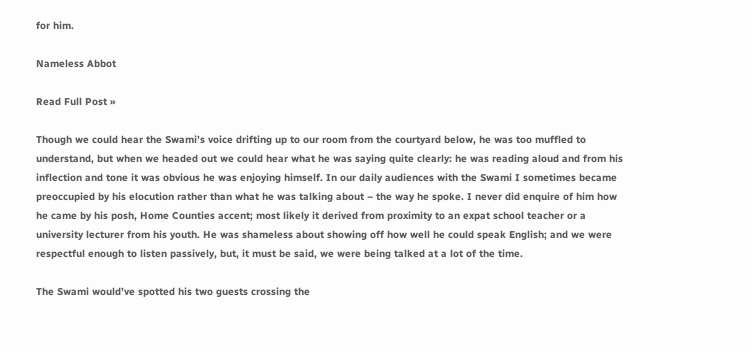for him.

Nameless Abbot

Read Full Post »

Though we could hear the Swami’s voice drifting up to our room from the courtyard below, he was too muffled to understand, but when we headed out we could hear what he was saying quite clearly: he was reading aloud and from his inflection and tone it was obvious he was enjoying himself. In our daily audiences with the Swami I sometimes became preoccupied by his elocution rather than what he was talking about – the way he spoke. I never did enquire of him how he came by his posh, Home Counties accent; most likely it derived from proximity to an expat school teacher or a university lecturer from his youth. He was shameless about showing off how well he could speak English; and we were respectful enough to listen passively, but, it must be said, we were being talked at a lot of the time.

The Swami would’ve spotted his two guests crossing the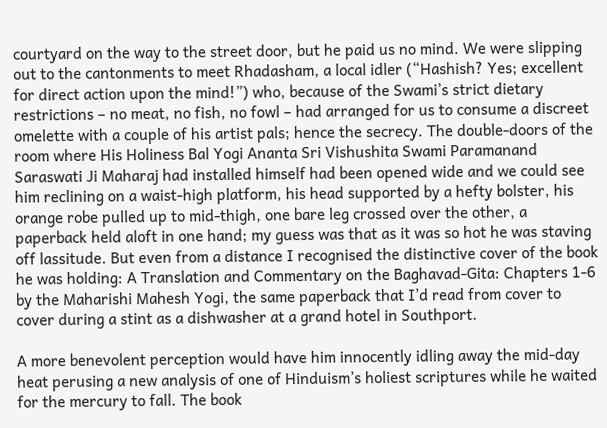courtyard on the way to the street door, but he paid us no mind. We were slipping out to the cantonments to meet Rhadasham, a local idler (“Hashish? Yes; excellent for direct action upon the mind!”) who, because of the Swami’s strict dietary restrictions – no meat, no fish, no fowl – had arranged for us to consume a discreet omelette with a couple of his artist pals; hence the secrecy. The double-doors of the room where His Holiness Bal Yogi Ananta Sri Vishushita Swami Paramanand Saraswati Ji Maharaj had installed himself had been opened wide and we could see him reclining on a waist-high platform, his head supported by a hefty bolster, his orange robe pulled up to mid-thigh, one bare leg crossed over the other, a paperback held aloft in one hand; my guess was that as it was so hot he was staving off lassitude. But even from a distance I recognised the distinctive cover of the book he was holding: A Translation and Commentary on the Baghavad-Gita: Chapters 1-6 by the Maharishi Mahesh Yogi, the same paperback that I’d read from cover to cover during a stint as a dishwasher at a grand hotel in Southport.

A more benevolent perception would have him innocently idling away the mid-day heat perusing a new analysis of one of Hinduism’s holiest scriptures while he waited for the mercury to fall. The book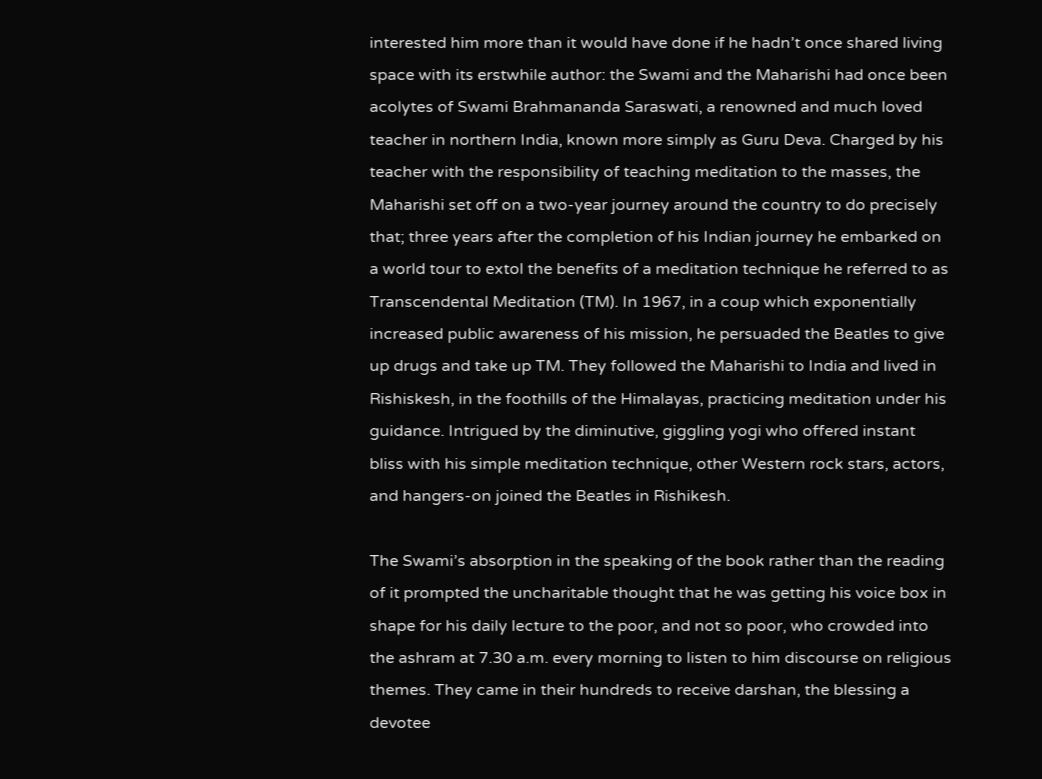interested him more than it would have done if he hadn’t once shared living space with its erstwhile author: the Swami and the Maharishi had once been acolytes of Swami Brahmananda Saraswati, a renowned and much loved teacher in northern India, known more simply as Guru Deva. Charged by his teacher with the responsibility of teaching meditation to the masses, the Maharishi set off on a two-year journey around the country to do precisely that; three years after the completion of his Indian journey he embarked on a world tour to extol the benefits of a meditation technique he referred to as Transcendental Meditation (TM). In 1967, in a coup which exponentially increased public awareness of his mission, he persuaded the Beatles to give up drugs and take up TM. They followed the Maharishi to India and lived in Rishiskesh, in the foothills of the Himalayas, practicing meditation under his guidance. Intrigued by the diminutive, giggling yogi who offered instant bliss with his simple meditation technique, other Western rock stars, actors, and hangers-on joined the Beatles in Rishikesh.

The Swami’s absorption in the speaking of the book rather than the reading of it prompted the uncharitable thought that he was getting his voice box in shape for his daily lecture to the poor, and not so poor, who crowded into the ashram at 7.30 a.m. every morning to listen to him discourse on religious themes. They came in their hundreds to receive darshan, the blessing a devotee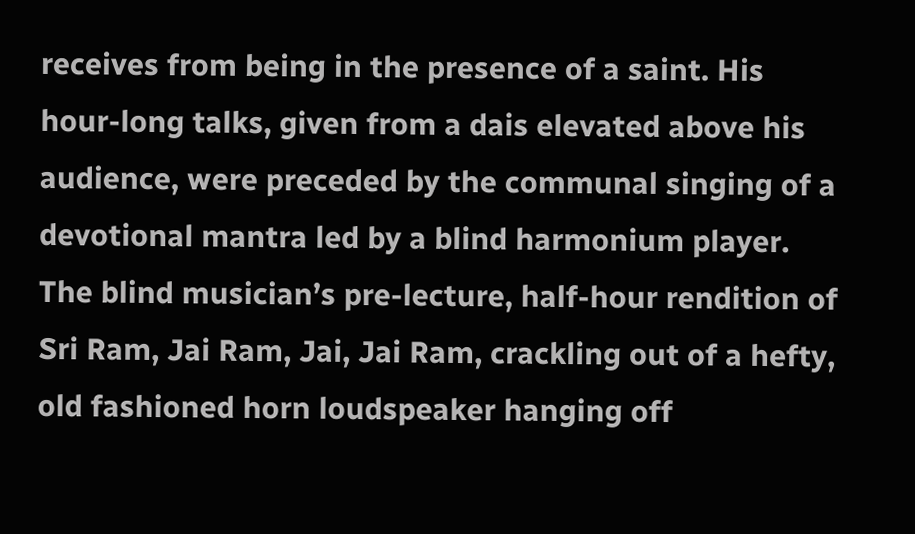receives from being in the presence of a saint. His hour-long talks, given from a dais elevated above his audience, were preceded by the communal singing of a devotional mantra led by a blind harmonium player. The blind musician’s pre-lecture, half-hour rendition of Sri Ram, Jai Ram, Jai, Jai Ram, crackling out of a hefty, old fashioned horn loudspeaker hanging off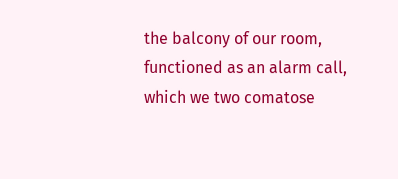the balcony of our room, functioned as an alarm call, which we two comatose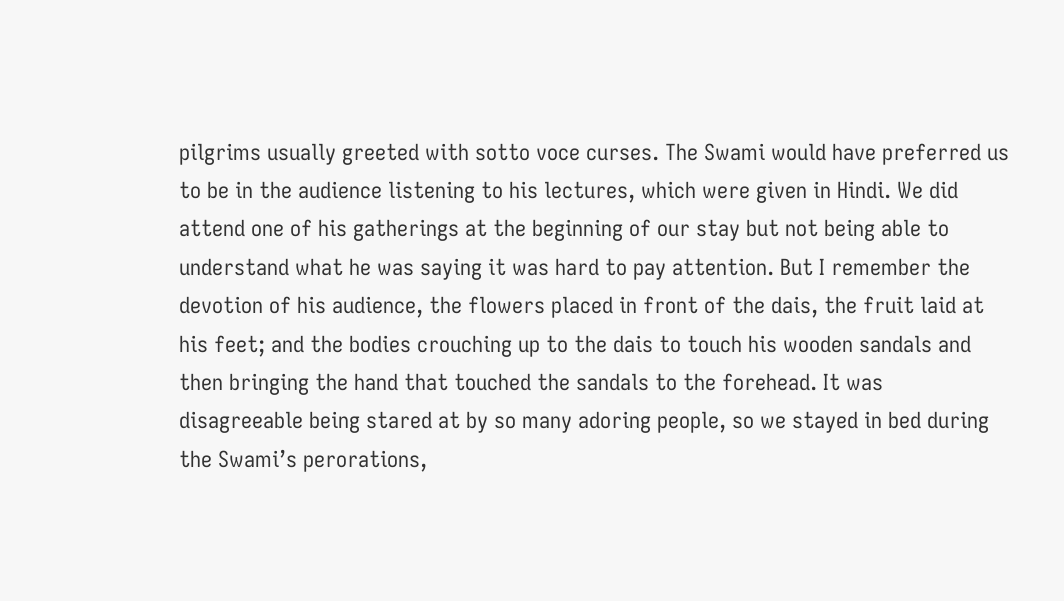pilgrims usually greeted with sotto voce curses. The Swami would have preferred us to be in the audience listening to his lectures, which were given in Hindi. We did attend one of his gatherings at the beginning of our stay but not being able to understand what he was saying it was hard to pay attention. But I remember the devotion of his audience, the flowers placed in front of the dais, the fruit laid at his feet; and the bodies crouching up to the dais to touch his wooden sandals and then bringing the hand that touched the sandals to the forehead. It was disagreeable being stared at by so many adoring people, so we stayed in bed during the Swami’s perorations,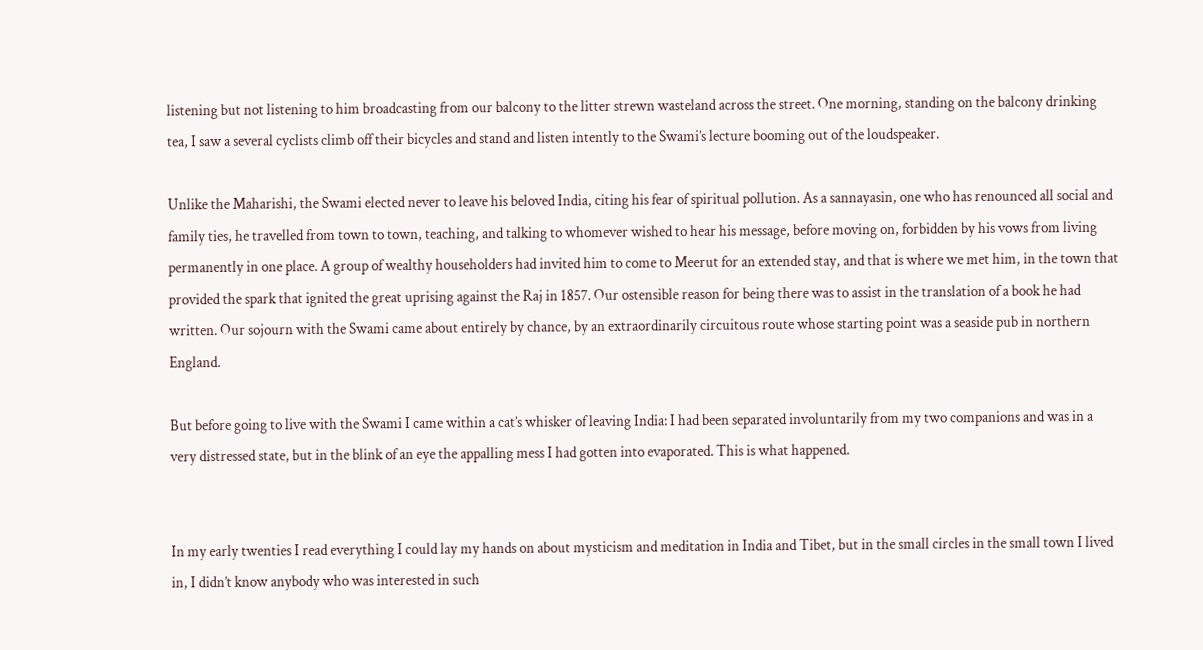listening but not listening to him broadcasting from our balcony to the litter strewn wasteland across the street. One morning, standing on the balcony drinking tea, I saw a several cyclists climb off their bicycles and stand and listen intently to the Swami’s lecture booming out of the loudspeaker.

Unlike the Maharishi, the Swami elected never to leave his beloved India, citing his fear of spiritual pollution. As a sannayasin, one who has renounced all social and family ties, he travelled from town to town, teaching, and talking to whomever wished to hear his message, before moving on, forbidden by his vows from living permanently in one place. A group of wealthy householders had invited him to come to Meerut for an extended stay, and that is where we met him, in the town that provided the spark that ignited the great uprising against the Raj in 1857. Our ostensible reason for being there was to assist in the translation of a book he had written. Our sojourn with the Swami came about entirely by chance, by an extraordinarily circuitous route whose starting point was a seaside pub in northern England.

But before going to live with the Swami I came within a cat’s whisker of leaving India: I had been separated involuntarily from my two companions and was in a very distressed state, but in the blink of an eye the appalling mess I had gotten into evaporated. This is what happened.


In my early twenties I read everything I could lay my hands on about mysticism and meditation in India and Tibet, but in the small circles in the small town I lived in, I didn’t know anybody who was interested in such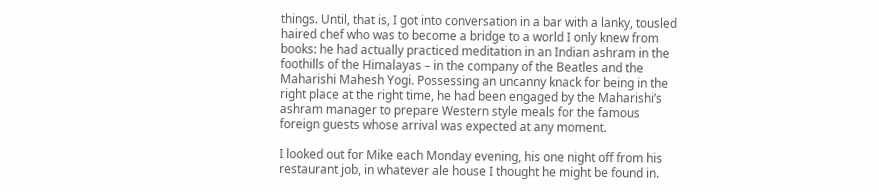things. Until, that is, I got into conversation in a bar with a lanky, tousled haired chef who was to become a bridge to a world I only knew from books: he had actually practiced meditation in an Indian ashram in the foothills of the Himalayas – in the company of the Beatles and the Maharishi Mahesh Yogi. Possessing an uncanny knack for being in the right place at the right time, he had been engaged by the Maharishi’s ashram manager to prepare Western style meals for the famous foreign guests whose arrival was expected at any moment.

I looked out for Mike each Monday evening, his one night off from his restaurant job, in whatever ale house I thought he might be found in.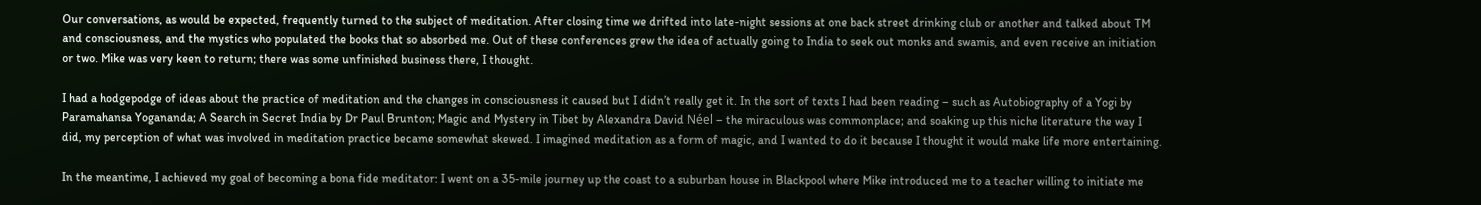Our conversations, as would be expected, frequently turned to the subject of meditation. After closing time we drifted into late-night sessions at one back street drinking club or another and talked about TM and consciousness, and the mystics who populated the books that so absorbed me. Out of these conferences grew the idea of actually going to India to seek out monks and swamis, and even receive an initiation or two. Mike was very keen to return; there was some unfinished business there, I thought.

I had a hodgepodge of ideas about the practice of meditation and the changes in consciousness it caused but I didn’t really get it. In the sort of texts I had been reading – such as Autobiography of a Yogi by Paramahansa Yogananda; A Search in Secret India by Dr Paul Brunton; Magic and Mystery in Tibet by Alexandra David Néel – the miraculous was commonplace; and soaking up this niche literature the way I did, my perception of what was involved in meditation practice became somewhat skewed. I imagined meditation as a form of magic, and I wanted to do it because I thought it would make life more entertaining.

In the meantime, I achieved my goal of becoming a bona fide meditator: I went on a 35-mile journey up the coast to a suburban house in Blackpool where Mike introduced me to a teacher willing to initiate me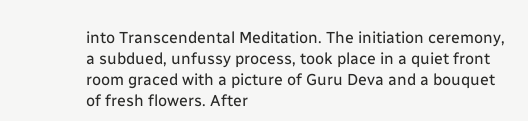into Transcendental Meditation. The initiation ceremony, a subdued, unfussy process, took place in a quiet front room graced with a picture of Guru Deva and a bouquet of fresh flowers. After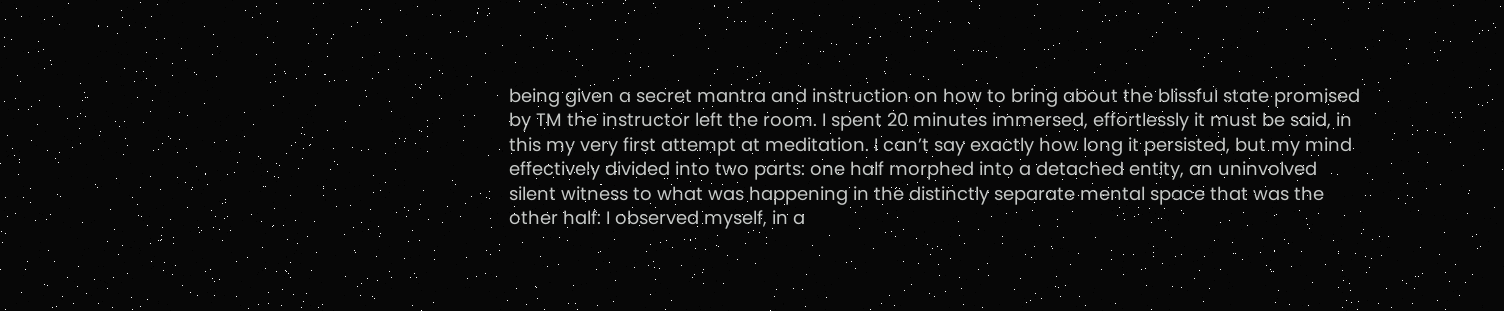being given a secret mantra and instruction on how to bring about the blissful state promised by TM the instructor left the room. I spent 20 minutes immersed, effortlessly it must be said, in this my very first attempt at meditation. I can’t say exactly how long it persisted, but my mind effectively divided into two parts: one half morphed into a detached entity, an uninvolved silent witness to what was happening in the distinctly separate mental space that was the other half: I observed myself, in a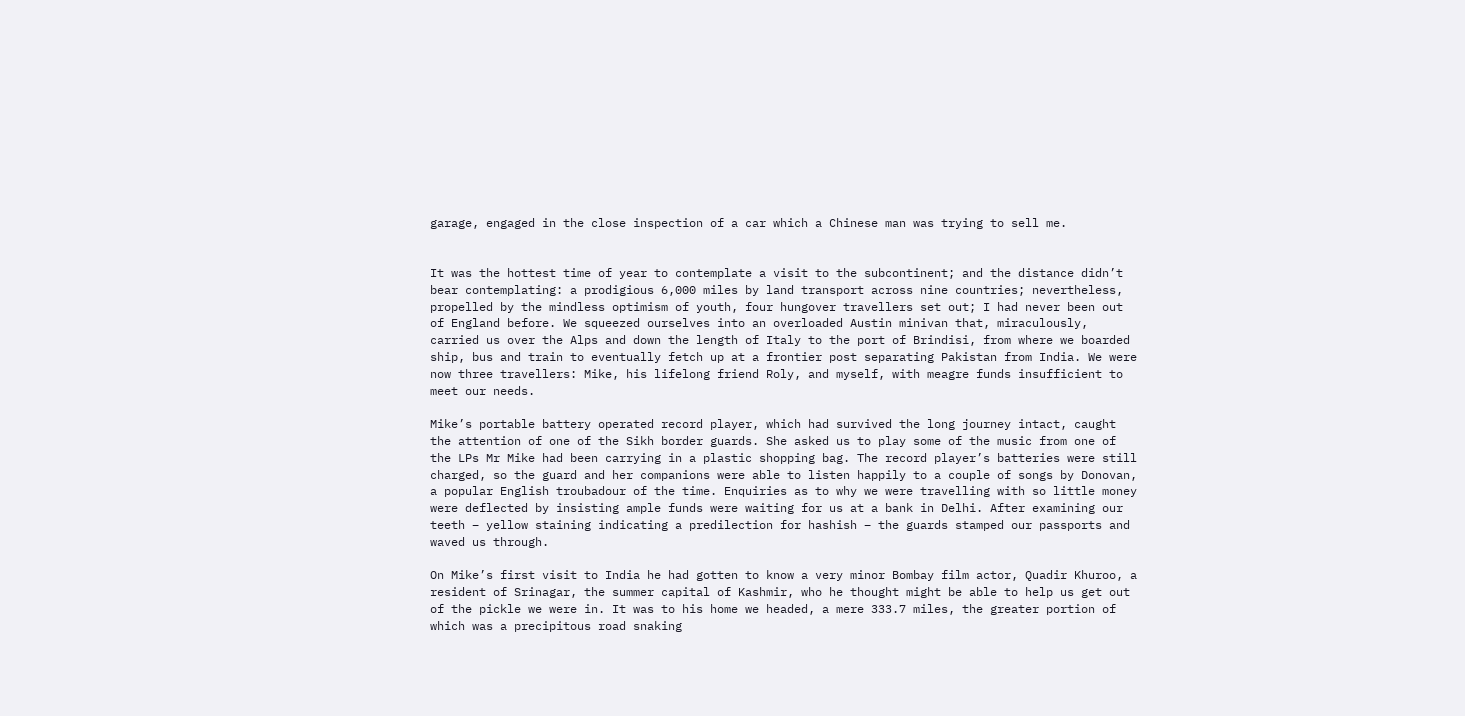garage, engaged in the close inspection of a car which a Chinese man was trying to sell me.


It was the hottest time of year to contemplate a visit to the subcontinent; and the distance didn’t bear contemplating: a prodigious 6,000 miles by land transport across nine countries; nevertheless, propelled by the mindless optimism of youth, four hungover travellers set out; I had never been out of England before. We squeezed ourselves into an overloaded Austin minivan that, miraculously, carried us over the Alps and down the length of Italy to the port of Brindisi, from where we boarded ship, bus and train to eventually fetch up at a frontier post separating Pakistan from India. We were now three travellers: Mike, his lifelong friend Roly, and myself, with meagre funds insufficient to meet our needs.

Mike’s portable battery operated record player, which had survived the long journey intact, caught the attention of one of the Sikh border guards. She asked us to play some of the music from one of the LPs Mr Mike had been carrying in a plastic shopping bag. The record player’s batteries were still charged, so the guard and her companions were able to listen happily to a couple of songs by Donovan, a popular English troubadour of the time. Enquiries as to why we were travelling with so little money were deflected by insisting ample funds were waiting for us at a bank in Delhi. After examining our teeth – yellow staining indicating a predilection for hashish – the guards stamped our passports and waved us through.

On Mike’s first visit to India he had gotten to know a very minor Bombay film actor, Quadir Khuroo, a resident of Srinagar, the summer capital of Kashmir, who he thought might be able to help us get out of the pickle we were in. It was to his home we headed, a mere 333.7 miles, the greater portion of which was a precipitous road snaking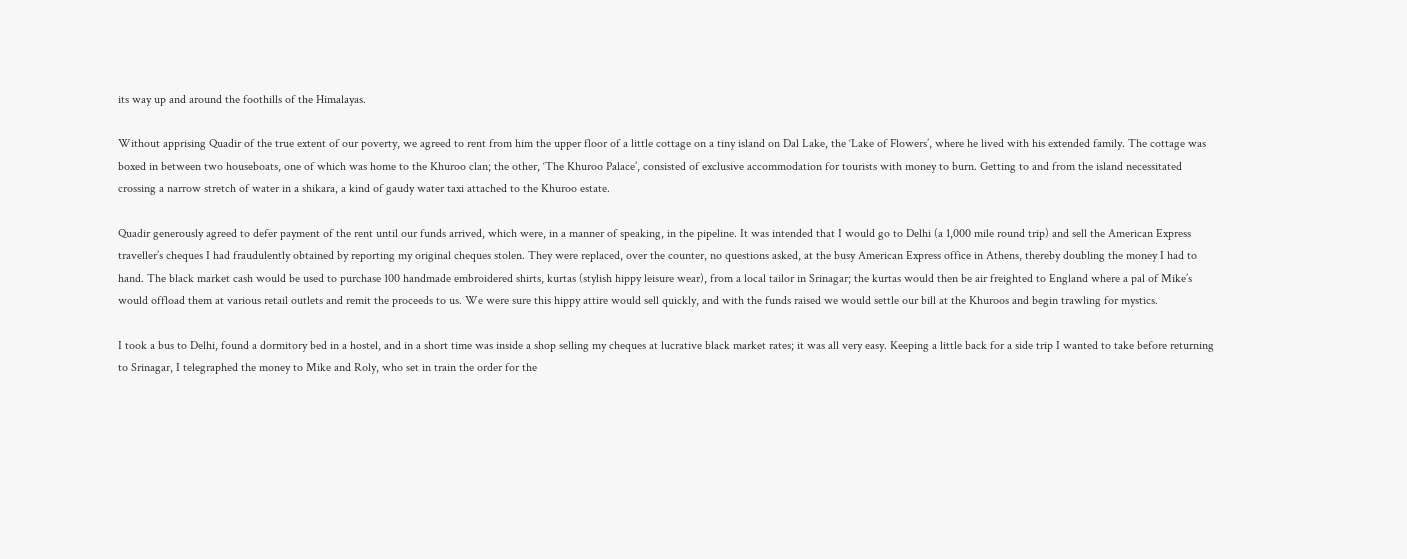its way up and around the foothills of the Himalayas.

Without apprising Quadir of the true extent of our poverty, we agreed to rent from him the upper floor of a little cottage on a tiny island on Dal Lake, the ‘Lake of Flowers’, where he lived with his extended family. The cottage was boxed in between two houseboats, one of which was home to the Khuroo clan; the other, ‘The Khuroo Palace’, consisted of exclusive accommodation for tourists with money to burn. Getting to and from the island necessitated crossing a narrow stretch of water in a shikara, a kind of gaudy water taxi attached to the Khuroo estate.

Quadir generously agreed to defer payment of the rent until our funds arrived, which were, in a manner of speaking, in the pipeline. It was intended that I would go to Delhi (a 1,000 mile round trip) and sell the American Express traveller’s cheques I had fraudulently obtained by reporting my original cheques stolen. They were replaced, over the counter, no questions asked, at the busy American Express office in Athens, thereby doubling the money I had to hand. The black market cash would be used to purchase 100 handmade embroidered shirts, kurtas (stylish hippy leisure wear), from a local tailor in Srinagar; the kurtas would then be air freighted to England where a pal of Mike’s would offload them at various retail outlets and remit the proceeds to us. We were sure this hippy attire would sell quickly, and with the funds raised we would settle our bill at the Khuroos and begin trawling for mystics.

I took a bus to Delhi, found a dormitory bed in a hostel, and in a short time was inside a shop selling my cheques at lucrative black market rates; it was all very easy. Keeping a little back for a side trip I wanted to take before returning to Srinagar, I telegraphed the money to Mike and Roly, who set in train the order for the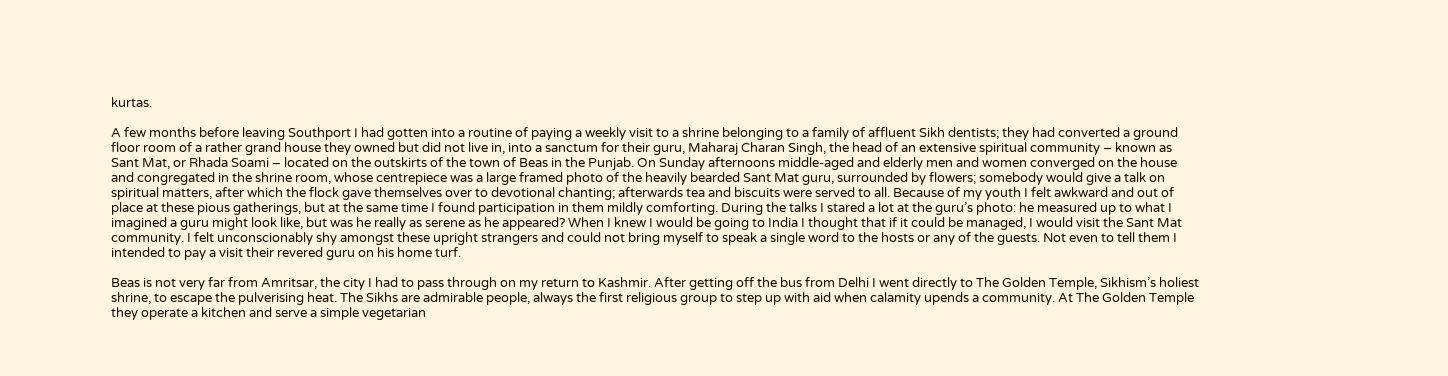kurtas.

A few months before leaving Southport I had gotten into a routine of paying a weekly visit to a shrine belonging to a family of affluent Sikh dentists; they had converted a ground floor room of a rather grand house they owned but did not live in, into a sanctum for their guru, Maharaj Charan Singh, the head of an extensive spiritual community – known as Sant Mat, or Rhada Soami – located on the outskirts of the town of Beas in the Punjab. On Sunday afternoons middle-aged and elderly men and women converged on the house and congregated in the shrine room, whose centrepiece was a large framed photo of the heavily bearded Sant Mat guru, surrounded by flowers; somebody would give a talk on spiritual matters, after which the flock gave themselves over to devotional chanting; afterwards tea and biscuits were served to all. Because of my youth I felt awkward and out of place at these pious gatherings, but at the same time I found participation in them mildly comforting. During the talks I stared a lot at the guru’s photo: he measured up to what I imagined a guru might look like, but was he really as serene as he appeared? When I knew I would be going to India I thought that if it could be managed, I would visit the Sant Mat community. I felt unconscionably shy amongst these upright strangers and could not bring myself to speak a single word to the hosts or any of the guests. Not even to tell them I intended to pay a visit their revered guru on his home turf.

Beas is not very far from Amritsar, the city I had to pass through on my return to Kashmir. After getting off the bus from Delhi I went directly to The Golden Temple, Sikhism’s holiest shrine, to escape the pulverising heat. The Sikhs are admirable people, always the first religious group to step up with aid when calamity upends a community. At The Golden Temple they operate a kitchen and serve a simple vegetarian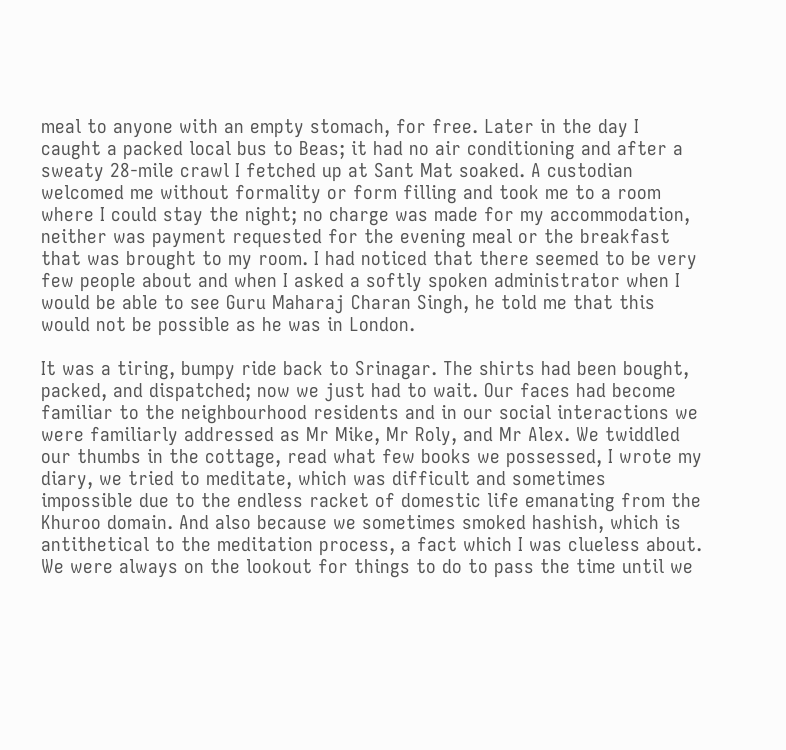meal to anyone with an empty stomach, for free. Later in the day I caught a packed local bus to Beas; it had no air conditioning and after a sweaty 28-mile crawl I fetched up at Sant Mat soaked. A custodian welcomed me without formality or form filling and took me to a room where I could stay the night; no charge was made for my accommodation, neither was payment requested for the evening meal or the breakfast that was brought to my room. I had noticed that there seemed to be very few people about and when I asked a softly spoken administrator when I would be able to see Guru Maharaj Charan Singh, he told me that this would not be possible as he was in London.

It was a tiring, bumpy ride back to Srinagar. The shirts had been bought, packed, and dispatched; now we just had to wait. Our faces had become familiar to the neighbourhood residents and in our social interactions we were familiarly addressed as Mr Mike, Mr Roly, and Mr Alex. We twiddled our thumbs in the cottage, read what few books we possessed, I wrote my diary, we tried to meditate, which was difficult and sometimes impossible due to the endless racket of domestic life emanating from the Khuroo domain. And also because we sometimes smoked hashish, which is antithetical to the meditation process, a fact which I was clueless about. We were always on the lookout for things to do to pass the time until we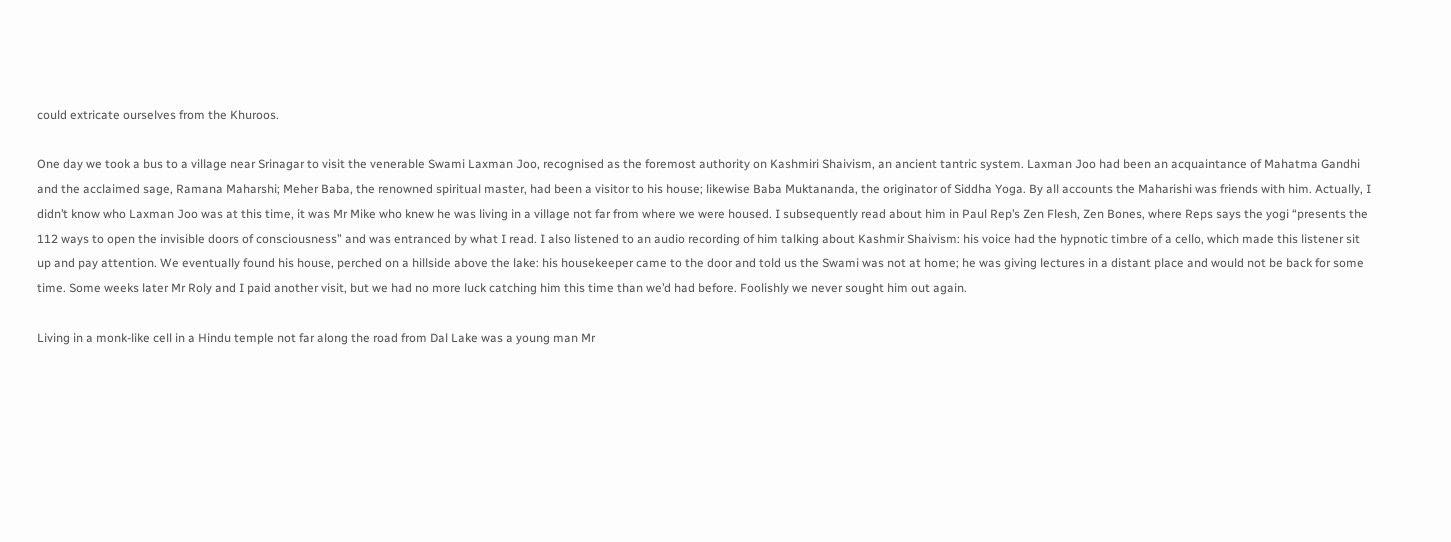could extricate ourselves from the Khuroos.

One day we took a bus to a village near Srinagar to visit the venerable Swami Laxman Joo, recognised as the foremost authority on Kashmiri Shaivism, an ancient tantric system. Laxman Joo had been an acquaintance of Mahatma Gandhi and the acclaimed sage, Ramana Maharshi; Meher Baba, the renowned spiritual master, had been a visitor to his house; likewise Baba Muktananda, the originator of Siddha Yoga. By all accounts the Maharishi was friends with him. Actually, I didn’t know who Laxman Joo was at this time, it was Mr Mike who knew he was living in a village not far from where we were housed. I subsequently read about him in Paul Rep’s Zen Flesh, Zen Bones, where Reps says the yogi “presents the 112 ways to open the invisible doors of consciousness” and was entranced by what I read. I also listened to an audio recording of him talking about Kashmir Shaivism: his voice had the hypnotic timbre of a cello, which made this listener sit up and pay attention. We eventually found his house, perched on a hillside above the lake: his housekeeper came to the door and told us the Swami was not at home; he was giving lectures in a distant place and would not be back for some time. Some weeks later Mr Roly and I paid another visit, but we had no more luck catching him this time than we’d had before. Foolishly we never sought him out again.

Living in a monk-like cell in a Hindu temple not far along the road from Dal Lake was a young man Mr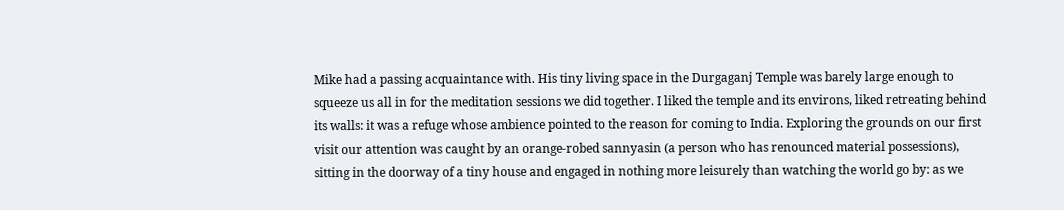Mike had a passing acquaintance with. His tiny living space in the Durgaganj Temple was barely large enough to squeeze us all in for the meditation sessions we did together. I liked the temple and its environs, liked retreating behind its walls: it was a refuge whose ambience pointed to the reason for coming to India. Exploring the grounds on our first visit our attention was caught by an orange-robed sannyasin (a person who has renounced material possessions), sitting in the doorway of a tiny house and engaged in nothing more leisurely than watching the world go by: as we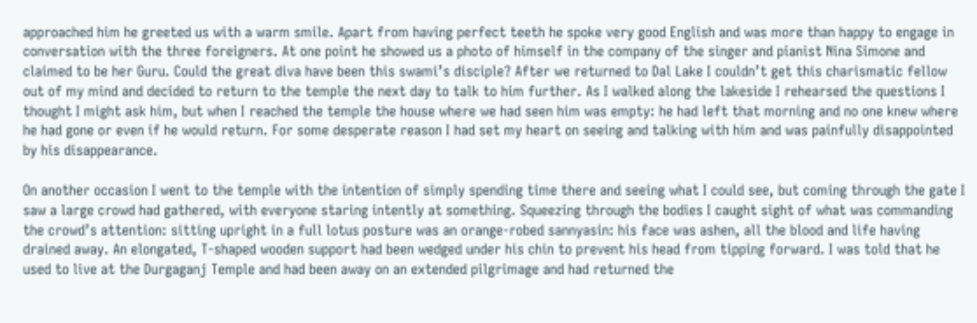approached him he greeted us with a warm smile. Apart from having perfect teeth he spoke very good English and was more than happy to engage in conversation with the three foreigners. At one point he showed us a photo of himself in the company of the singer and pianist Nina Simone and claimed to be her Guru. Could the great diva have been this swami’s disciple? After we returned to Dal Lake I couldn’t get this charismatic fellow out of my mind and decided to return to the temple the next day to talk to him further. As I walked along the lakeside I rehearsed the questions I thought I might ask him, but when I reached the temple the house where we had seen him was empty: he had left that morning and no one knew where he had gone or even if he would return. For some desperate reason I had set my heart on seeing and talking with him and was painfully disappointed by his disappearance.

On another occasion I went to the temple with the intention of simply spending time there and seeing what I could see, but coming through the gate I saw a large crowd had gathered, with everyone staring intently at something. Squeezing through the bodies I caught sight of what was commanding the crowd’s attention: sitting upright in a full lotus posture was an orange-robed sannyasin: his face was ashen, all the blood and life having drained away. An elongated, T-shaped wooden support had been wedged under his chin to prevent his head from tipping forward. I was told that he used to live at the Durgaganj Temple and had been away on an extended pilgrimage and had returned the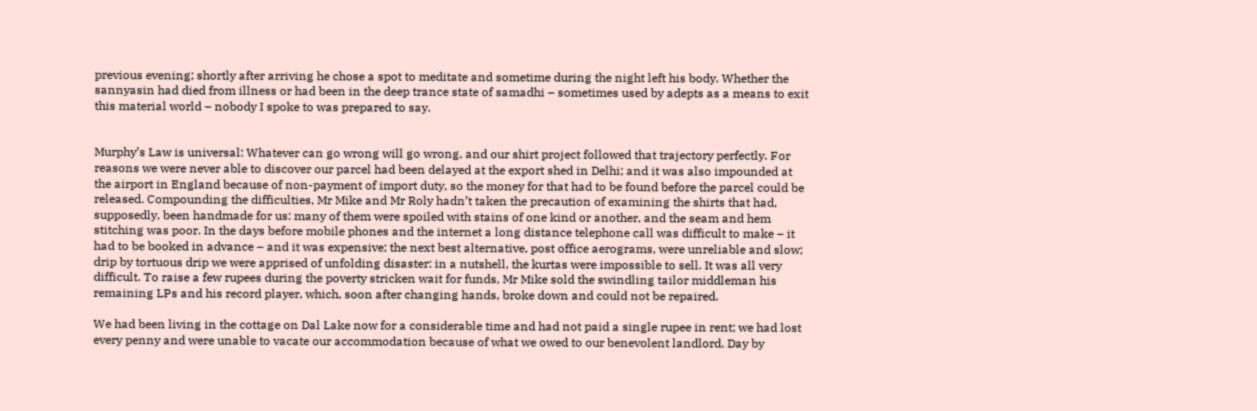previous evening; shortly after arriving he chose a spot to meditate and sometime during the night left his body. Whether the sannyasin had died from illness or had been in the deep trance state of samadhi – sometimes used by adepts as a means to exit this material world – nobody I spoke to was prepared to say.


Murphy’s Law is universal: Whatever can go wrong will go wrong, and our shirt project followed that trajectory perfectly. For reasons we were never able to discover our parcel had been delayed at the export shed in Delhi; and it was also impounded at the airport in England because of non-payment of import duty, so the money for that had to be found before the parcel could be released. Compounding the difficulties, Mr Mike and Mr Roly hadn’t taken the precaution of examining the shirts that had, supposedly, been handmade for us: many of them were spoiled with stains of one kind or another, and the seam and hem stitching was poor. In the days before mobile phones and the internet a long distance telephone call was difficult to make – it had to be booked in advance – and it was expensive; the next best alternative, post office aerograms, were unreliable and slow; drip by tortuous drip we were apprised of unfolding disaster: in a nutshell, the kurtas were impossible to sell. It was all very difficult. To raise a few rupees during the poverty stricken wait for funds, Mr Mike sold the swindling tailor middleman his remaining LPs and his record player, which, soon after changing hands, broke down and could not be repaired.

We had been living in the cottage on Dal Lake now for a considerable time and had not paid a single rupee in rent; we had lost every penny and were unable to vacate our accommodation because of what we owed to our benevolent landlord. Day by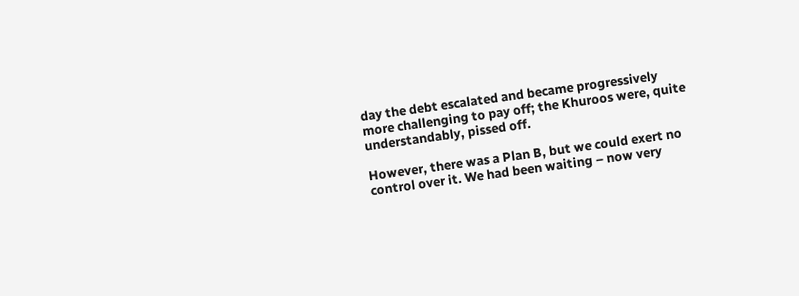day the debt escalated and became progressively more challenging to pay off; the Khuroos were, quite understandably, pissed off.

However, there was a Plan B, but we could exert no control over it. We had been waiting – now very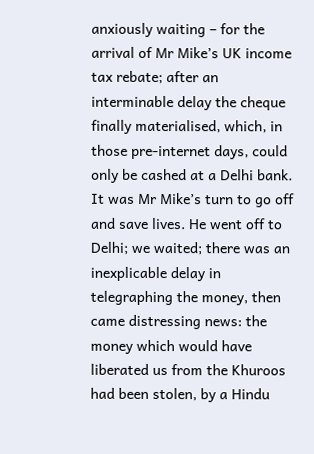anxiously waiting – for the arrival of Mr Mike’s UK income tax rebate; after an interminable delay the cheque finally materialised, which, in those pre-internet days, could only be cashed at a Delhi bank. It was Mr Mike’s turn to go off and save lives. He went off to Delhi; we waited; there was an inexplicable delay in telegraphing the money, then came distressing news: the money which would have liberated us from the Khuroos had been stolen, by a Hindu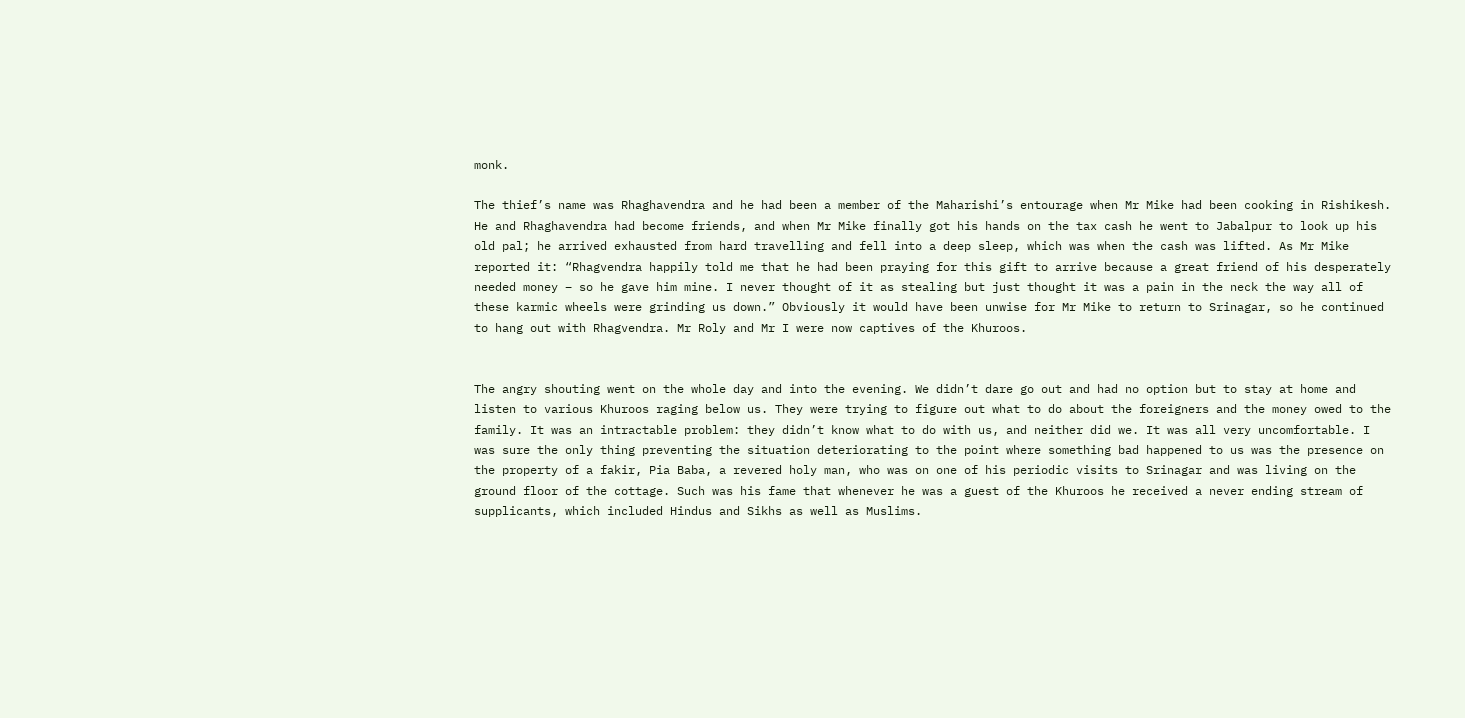monk.

The thief’s name was Rhaghavendra and he had been a member of the Maharishi’s entourage when Mr Mike had been cooking in Rishikesh. He and Rhaghavendra had become friends, and when Mr Mike finally got his hands on the tax cash he went to Jabalpur to look up his old pal; he arrived exhausted from hard travelling and fell into a deep sleep, which was when the cash was lifted. As Mr Mike reported it: “Rhagvendra happily told me that he had been praying for this gift to arrive because a great friend of his desperately needed money – so he gave him mine. I never thought of it as stealing but just thought it was a pain in the neck the way all of these karmic wheels were grinding us down.” Obviously it would have been unwise for Mr Mike to return to Srinagar, so he continued to hang out with Rhagvendra. Mr Roly and Mr I were now captives of the Khuroos.


The angry shouting went on the whole day and into the evening. We didn’t dare go out and had no option but to stay at home and listen to various Khuroos raging below us. They were trying to figure out what to do about the foreigners and the money owed to the family. It was an intractable problem: they didn’t know what to do with us, and neither did we. It was all very uncomfortable. I was sure the only thing preventing the situation deteriorating to the point where something bad happened to us was the presence on the property of a fakir, Pia Baba, a revered holy man, who was on one of his periodic visits to Srinagar and was living on the ground floor of the cottage. Such was his fame that whenever he was a guest of the Khuroos he received a never ending stream of supplicants, which included Hindus and Sikhs as well as Muslims.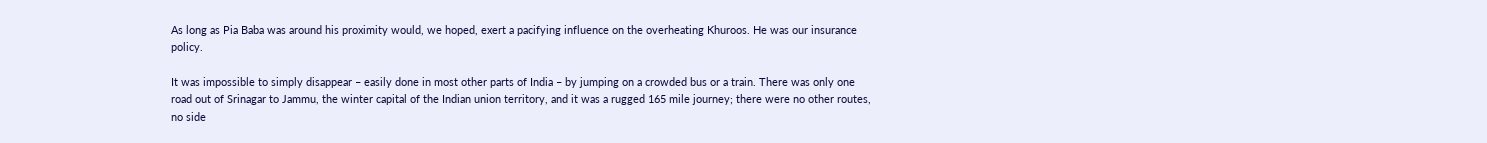As long as Pia Baba was around his proximity would, we hoped, exert a pacifying influence on the overheating Khuroos. He was our insurance policy.

It was impossible to simply disappear – easily done in most other parts of India – by jumping on a crowded bus or a train. There was only one road out of Srinagar to Jammu, the winter capital of the Indian union territory, and it was a rugged 165 mile journey; there were no other routes, no side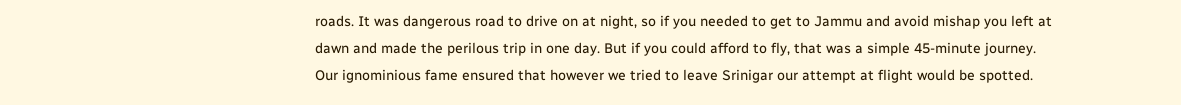roads. It was dangerous road to drive on at night, so if you needed to get to Jammu and avoid mishap you left at dawn and made the perilous trip in one day. But if you could afford to fly, that was a simple 45-minute journey. Our ignominious fame ensured that however we tried to leave Srinigar our attempt at flight would be spotted.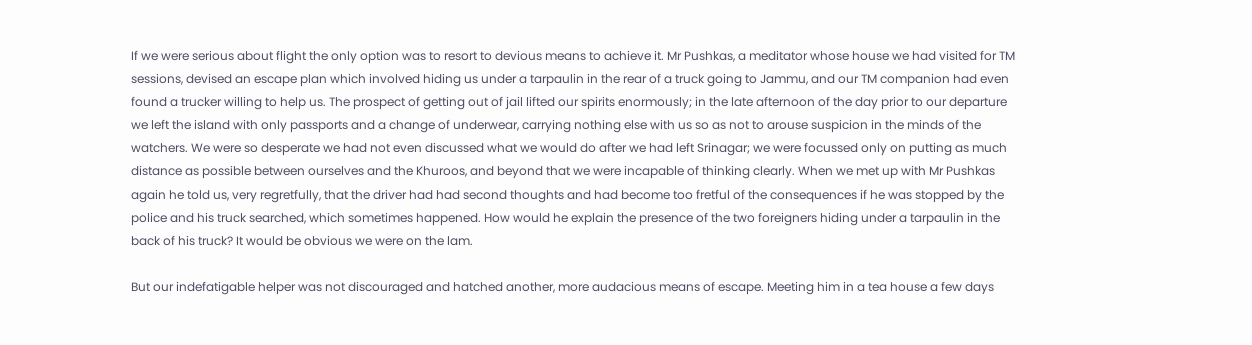If we were serious about flight the only option was to resort to devious means to achieve it. Mr Pushkas, a meditator whose house we had visited for TM sessions, devised an escape plan which involved hiding us under a tarpaulin in the rear of a truck going to Jammu, and our TM companion had even found a trucker willing to help us. The prospect of getting out of jail lifted our spirits enormously; in the late afternoon of the day prior to our departure we left the island with only passports and a change of underwear, carrying nothing else with us so as not to arouse suspicion in the minds of the watchers. We were so desperate we had not even discussed what we would do after we had left Srinagar; we were focussed only on putting as much distance as possible between ourselves and the Khuroos, and beyond that we were incapable of thinking clearly. When we met up with Mr Pushkas again he told us, very regretfully, that the driver had had second thoughts and had become too fretful of the consequences if he was stopped by the police and his truck searched, which sometimes happened. How would he explain the presence of the two foreigners hiding under a tarpaulin in the back of his truck? It would be obvious we were on the lam.

But our indefatigable helper was not discouraged and hatched another, more audacious means of escape. Meeting him in a tea house a few days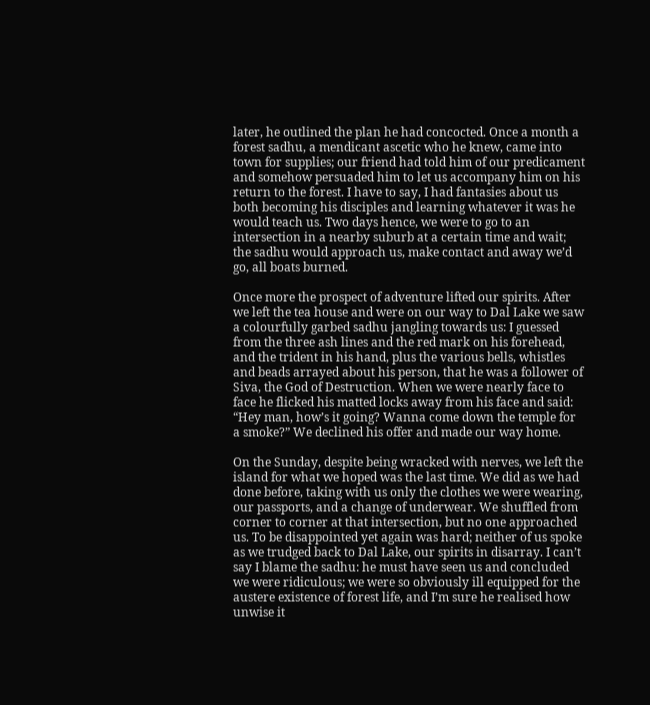later, he outlined the plan he had concocted. Once a month a forest sadhu, a mendicant ascetic who he knew, came into town for supplies; our friend had told him of our predicament and somehow persuaded him to let us accompany him on his return to the forest. I have to say, I had fantasies about us both becoming his disciples and learning whatever it was he would teach us. Two days hence, we were to go to an intersection in a nearby suburb at a certain time and wait; the sadhu would approach us, make contact and away we’d go, all boats burned.

Once more the prospect of adventure lifted our spirits. After we left the tea house and were on our way to Dal Lake we saw a colourfully garbed sadhu jangling towards us: I guessed from the three ash lines and the red mark on his forehead, and the trident in his hand, plus the various bells, whistles and beads arrayed about his person, that he was a follower of Siva, the God of Destruction. When we were nearly face to face he flicked his matted locks away from his face and said: “Hey man, how’s it going? Wanna come down the temple for a smoke?” We declined his offer and made our way home.

On the Sunday, despite being wracked with nerves, we left the island for what we hoped was the last time. We did as we had done before, taking with us only the clothes we were wearing, our passports, and a change of underwear. We shuffled from corner to corner at that intersection, but no one approached us. To be disappointed yet again was hard; neither of us spoke as we trudged back to Dal Lake, our spirits in disarray. I can’t say I blame the sadhu: he must have seen us and concluded we were ridiculous; we were so obviously ill equipped for the austere existence of forest life, and I’m sure he realised how unwise it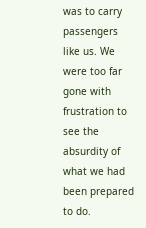was to carry passengers like us. We were too far gone with frustration to see the absurdity of what we had been prepared to do.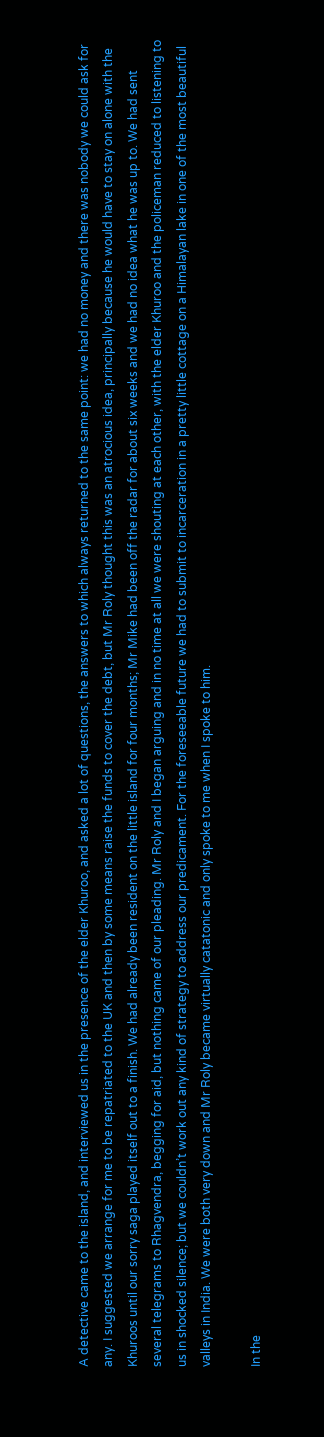A detective came to the island, and interviewed us in the presence of the elder Khuroo, and asked a lot of questions, the answers to which always returned to the same point: we had no money and there was nobody we could ask for any. I suggested we arrange for me to be repatriated to the UK and then by some means raise the funds to cover the debt, but Mr Roly thought this was an atrocious idea, principally because he would have to stay on alone with the Khuroos until our sorry saga played itself out to a finish. We had already been resident on the little island for four months; Mr Mike had been off the radar for about six weeks and we had no idea what he was up to. We had sent several telegrams to Rhagvendra, begging for aid, but nothing came of our pleading. Mr Roly and I began arguing and in no time at all we were shouting at each other, with the elder Khuroo and the policeman reduced to listening to us in shocked silence; but we couldn’t work out any kind of strategy to address our predicament. For the foreseeable future we had to submit to incarceration in a pretty little cottage on a Himalayan lake in one of the most beautiful valleys in India. We were both very down and Mr Roly became virtually catatonic and only spoke to me when I spoke to him.

In the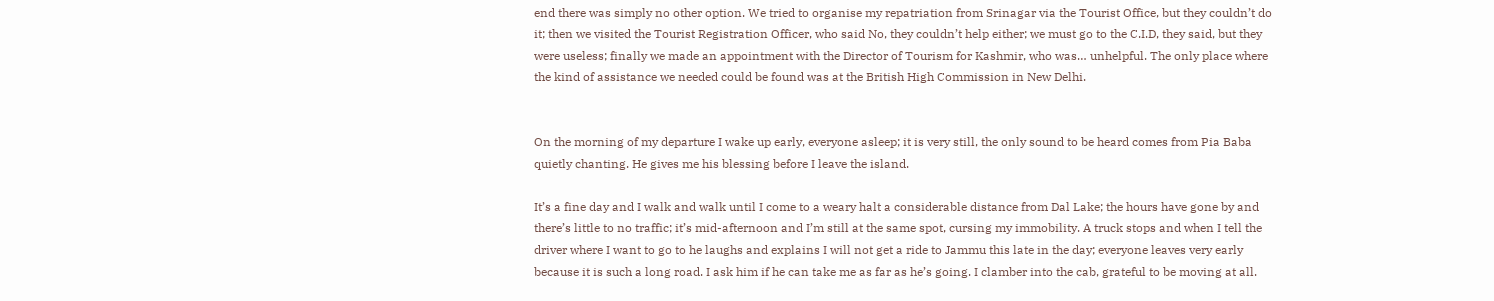end there was simply no other option. We tried to organise my repatriation from Srinagar via the Tourist Office, but they couldn’t do it; then we visited the Tourist Registration Officer, who said No, they couldn’t help either; we must go to the C.I.D, they said, but they were useless; finally we made an appointment with the Director of Tourism for Kashmir, who was… unhelpful. The only place where the kind of assistance we needed could be found was at the British High Commission in New Delhi.


On the morning of my departure I wake up early, everyone asleep; it is very still, the only sound to be heard comes from Pia Baba quietly chanting. He gives me his blessing before I leave the island.

It’s a fine day and I walk and walk until I come to a weary halt a considerable distance from Dal Lake; the hours have gone by and there’s little to no traffic; it’s mid-afternoon and I’m still at the same spot, cursing my immobility. A truck stops and when I tell the driver where I want to go to he laughs and explains I will not get a ride to Jammu this late in the day; everyone leaves very early because it is such a long road. I ask him if he can take me as far as he’s going. I clamber into the cab, grateful to be moving at all.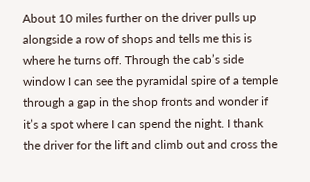About 10 miles further on the driver pulls up alongside a row of shops and tells me this is where he turns off. Through the cab’s side window I can see the pyramidal spire of a temple through a gap in the shop fronts and wonder if it’s a spot where I can spend the night. I thank the driver for the lift and climb out and cross the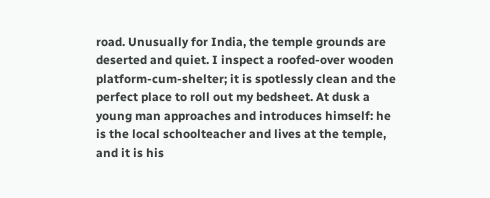road. Unusually for India, the temple grounds are deserted and quiet. I inspect a roofed-over wooden platform-cum-shelter; it is spotlessly clean and the perfect place to roll out my bedsheet. At dusk a young man approaches and introduces himself: he is the local schoolteacher and lives at the temple, and it is his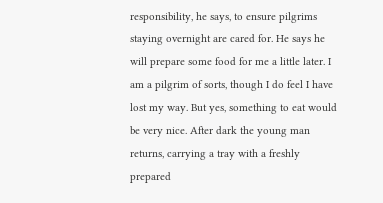responsibility, he says, to ensure pilgrims staying overnight are cared for. He says he will prepare some food for me a little later. I am a pilgrim of sorts, though I do feel I have lost my way. But yes, something to eat would be very nice. After dark the young man returns, carrying a tray with a freshly prepared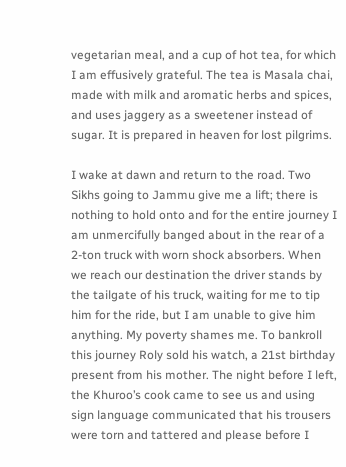vegetarian meal, and a cup of hot tea, for which I am effusively grateful. The tea is Masala chai, made with milk and aromatic herbs and spices, and uses jaggery as a sweetener instead of sugar. It is prepared in heaven for lost pilgrims.

I wake at dawn and return to the road. Two Sikhs going to Jammu give me a lift; there is nothing to hold onto and for the entire journey I am unmercifully banged about in the rear of a 2-ton truck with worn shock absorbers. When we reach our destination the driver stands by the tailgate of his truck, waiting for me to tip him for the ride, but I am unable to give him anything. My poverty shames me. To bankroll this journey Roly sold his watch, a 21st birthday present from his mother. The night before I left, the Khuroo’s cook came to see us and using sign language communicated that his trousers were torn and tattered and please before I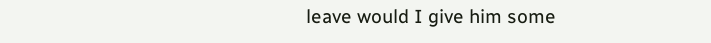leave would I give him some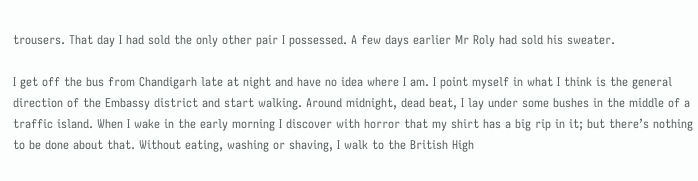trousers. That day I had sold the only other pair I possessed. A few days earlier Mr Roly had sold his sweater.

I get off the bus from Chandigarh late at night and have no idea where I am. I point myself in what I think is the general direction of the Embassy district and start walking. Around midnight, dead beat, I lay under some bushes in the middle of a traffic island. When I wake in the early morning I discover with horror that my shirt has a big rip in it; but there’s nothing to be done about that. Without eating, washing or shaving, I walk to the British High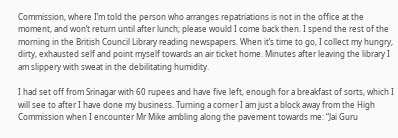Commission, where I’m told the person who arranges repatriations is not in the office at the moment, and won’t return until after lunch; please would I come back then. I spend the rest of the morning in the British Council Library reading newspapers. When it’s time to go, I collect my hungry, dirty, exhausted self and point myself towards an air ticket home. Minutes after leaving the library I am slippery with sweat in the debilitating humidity.

I had set off from Srinagar with 60 rupees and have five left, enough for a breakfast of sorts, which I will see to after I have done my business. Turning a corner I am just a block away from the High Commission when I encounter Mr Mike ambling along the pavement towards me: “Jai Guru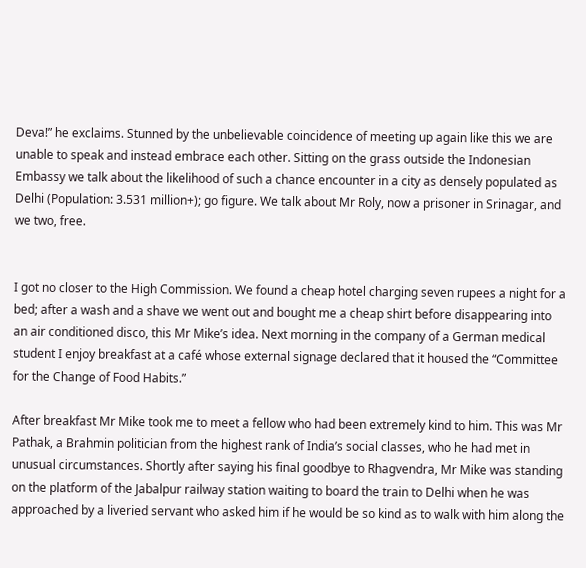Deva!” he exclaims. Stunned by the unbelievable coincidence of meeting up again like this we are unable to speak and instead embrace each other. Sitting on the grass outside the Indonesian Embassy we talk about the likelihood of such a chance encounter in a city as densely populated as Delhi (Population: 3.531 million+); go figure. We talk about Mr Roly, now a prisoner in Srinagar, and we two, free.


I got no closer to the High Commission. We found a cheap hotel charging seven rupees a night for a bed; after a wash and a shave we went out and bought me a cheap shirt before disappearing into an air conditioned disco, this Mr Mike’s idea. Next morning in the company of a German medical student I enjoy breakfast at a café whose external signage declared that it housed the “Committee for the Change of Food Habits.”

After breakfast Mr Mike took me to meet a fellow who had been extremely kind to him. This was Mr Pathak, a Brahmin politician from the highest rank of India’s social classes, who he had met in unusual circumstances. Shortly after saying his final goodbye to Rhagvendra, Mr Mike was standing on the platform of the Jabalpur railway station waiting to board the train to Delhi when he was approached by a liveried servant who asked him if he would be so kind as to walk with him along the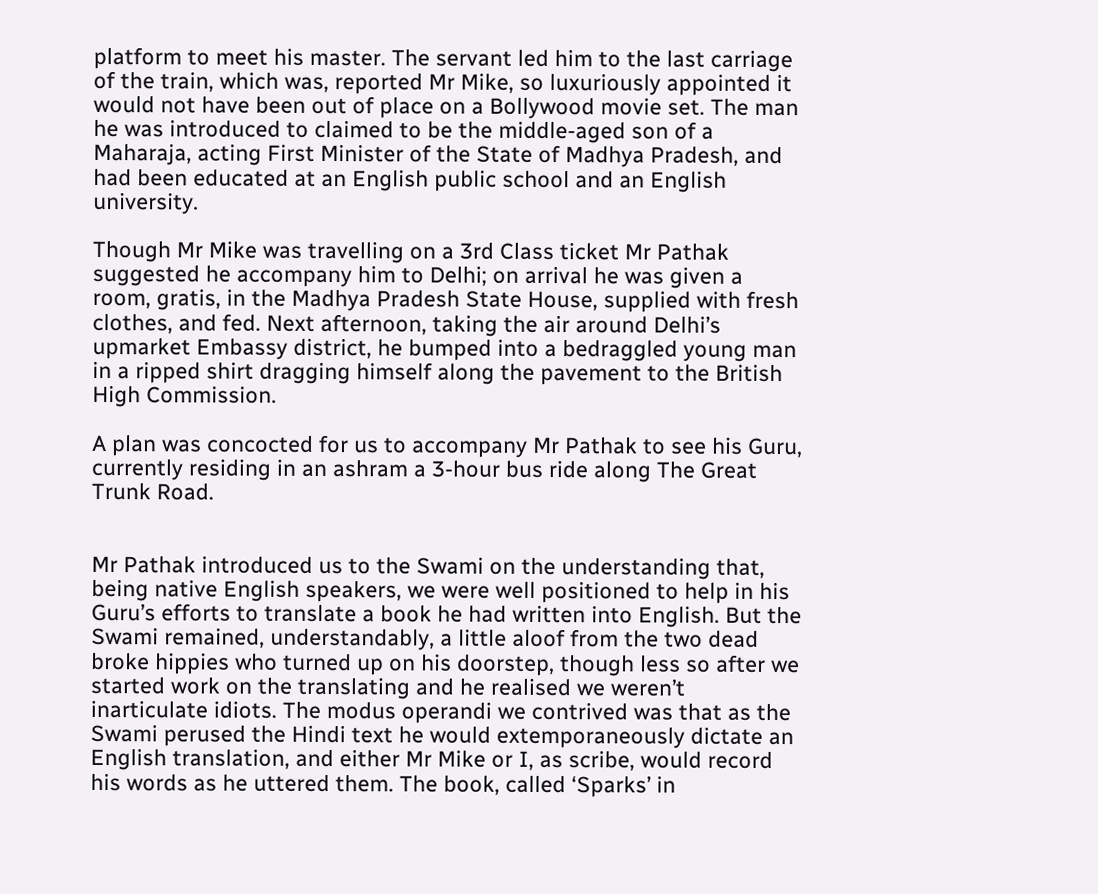platform to meet his master. The servant led him to the last carriage of the train, which was, reported Mr Mike, so luxuriously appointed it would not have been out of place on a Bollywood movie set. The man he was introduced to claimed to be the middle-aged son of a Maharaja, acting First Minister of the State of Madhya Pradesh, and had been educated at an English public school and an English university.

Though Mr Mike was travelling on a 3rd Class ticket Mr Pathak suggested he accompany him to Delhi; on arrival he was given a room, gratis, in the Madhya Pradesh State House, supplied with fresh clothes, and fed. Next afternoon, taking the air around Delhi’s upmarket Embassy district, he bumped into a bedraggled young man in a ripped shirt dragging himself along the pavement to the British High Commission.

A plan was concocted for us to accompany Mr Pathak to see his Guru, currently residing in an ashram a 3-hour bus ride along The Great Trunk Road.


Mr Pathak introduced us to the Swami on the understanding that, being native English speakers, we were well positioned to help in his Guru’s efforts to translate a book he had written into English. But the Swami remained, understandably, a little aloof from the two dead broke hippies who turned up on his doorstep, though less so after we started work on the translating and he realised we weren’t inarticulate idiots. The modus operandi we contrived was that as the Swami perused the Hindi text he would extemporaneously dictate an English translation, and either Mr Mike or I, as scribe, would record his words as he uttered them. The book, called ‘Sparks’ in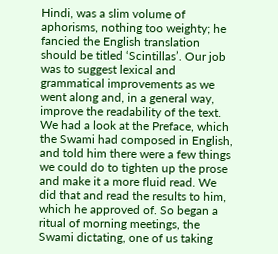Hindi, was a slim volume of aphorisms, nothing too weighty; he fancied the English translation should be titled ‘Scintillas’. Our job was to suggest lexical and grammatical improvements as we went along and, in a general way, improve the readability of the text. We had a look at the Preface, which the Swami had composed in English, and told him there were a few things we could do to tighten up the prose and make it a more fluid read. We did that and read the results to him, which he approved of. So began a ritual of morning meetings, the Swami dictating, one of us taking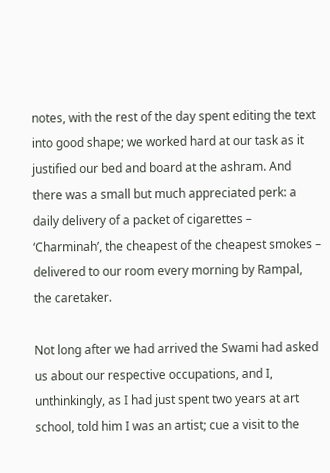notes, with the rest of the day spent editing the text into good shape; we worked hard at our task as it justified our bed and board at the ashram. And there was a small but much appreciated perk: a daily delivery of a packet of cigarettes – ‘Charminah’, the cheapest of the cheapest smokes – delivered to our room every morning by Rampal, the caretaker.

Not long after we had arrived the Swami had asked us about our respective occupations, and I, unthinkingly, as I had just spent two years at art school, told him I was an artist; cue a visit to the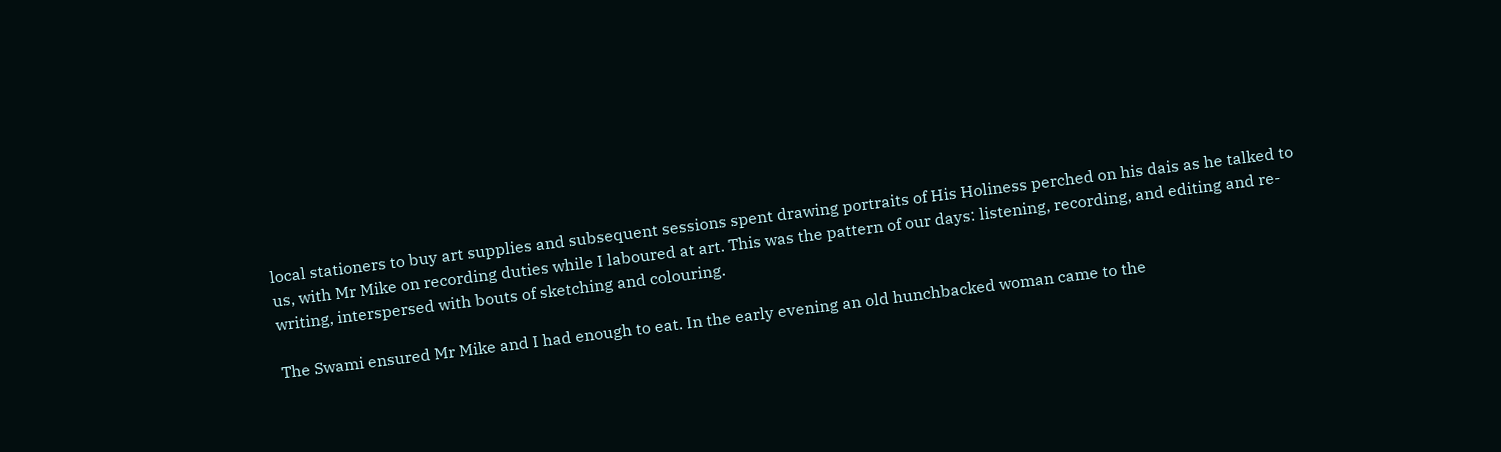local stationers to buy art supplies and subsequent sessions spent drawing portraits of His Holiness perched on his dais as he talked to us, with Mr Mike on recording duties while I laboured at art. This was the pattern of our days: listening, recording, and editing and re-writing, interspersed with bouts of sketching and colouring.

The Swami ensured Mr Mike and I had enough to eat. In the early evening an old hunchbacked woman came to the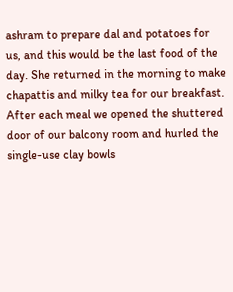ashram to prepare dal and potatoes for us, and this would be the last food of the day. She returned in the morning to make chapattis and milky tea for our breakfast. After each meal we opened the shuttered door of our balcony room and hurled the single-use clay bowls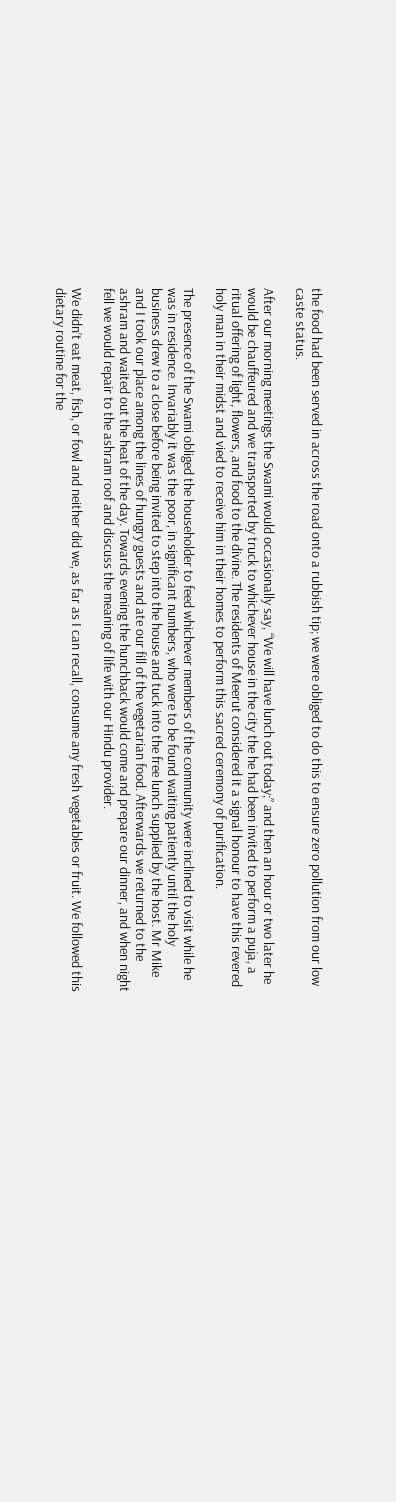the food had been served in across the road onto a rubbish tip; we were obliged to do this to ensure zero pollution from our low caste status.

After our morning meetings the Swami would occasionally say, “We will have lunch out today;” and then an hour or two later he would be chauffeured and we transported by truck to whichever house in the city the he had been invited to perform a puja, a ritual offering of light, flowers, and food to the divine. The residents of Meerut considered it a signal honour to have this revered holy man in their midst and vied to receive him in their homes to perform this sacred ceremony of purification.

The presence of the Swami obliged the householder to feed whichever members of the community were inclined to visit while he was in residence. Invariably it was the poor, in significant numbers, who were to be found waiting patiently until the holy business drew to a close before being invited to step into the house and tuck into the free lunch supplied by the host. Mr Mike and I took our place among the lines of hungry guests and ate our fill of the vegetarian food. Afterwards we returned to the ashram and waited out the heat of the day. Towards evening the hunchback would come and prepare our dinner, and when night fell we would repair to the ashram roof and discuss the meaning of life with our Hindu provider.

We didn’t eat meat, fish, or fowl and neither did we, as far as I can recall, consume any fresh vegetables or fruit. We followed this dietary routine for the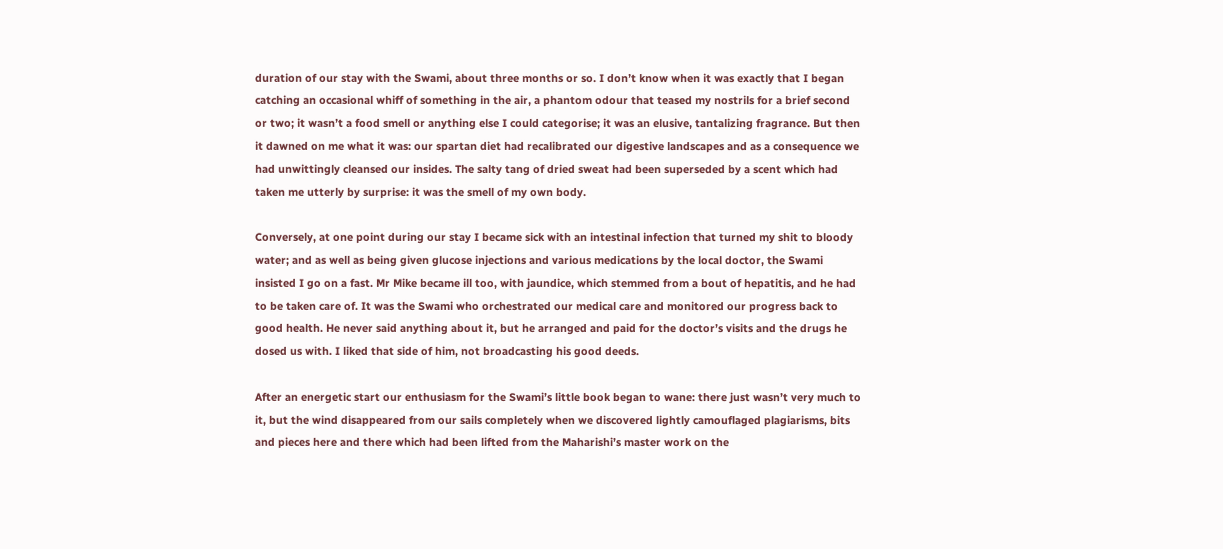duration of our stay with the Swami, about three months or so. I don’t know when it was exactly that I began catching an occasional whiff of something in the air, a phantom odour that teased my nostrils for a brief second or two; it wasn’t a food smell or anything else I could categorise; it was an elusive, tantalizing fragrance. But then it dawned on me what it was: our spartan diet had recalibrated our digestive landscapes and as a consequence we had unwittingly cleansed our insides. The salty tang of dried sweat had been superseded by a scent which had taken me utterly by surprise: it was the smell of my own body.

Conversely, at one point during our stay I became sick with an intestinal infection that turned my shit to bloody water; and as well as being given glucose injections and various medications by the local doctor, the Swami insisted I go on a fast. Mr Mike became ill too, with jaundice, which stemmed from a bout of hepatitis, and he had to be taken care of. It was the Swami who orchestrated our medical care and monitored our progress back to good health. He never said anything about it, but he arranged and paid for the doctor’s visits and the drugs he dosed us with. I liked that side of him, not broadcasting his good deeds.

After an energetic start our enthusiasm for the Swami’s little book began to wane: there just wasn’t very much to it, but the wind disappeared from our sails completely when we discovered lightly camouflaged plagiarisms, bits and pieces here and there which had been lifted from the Maharishi’s master work on the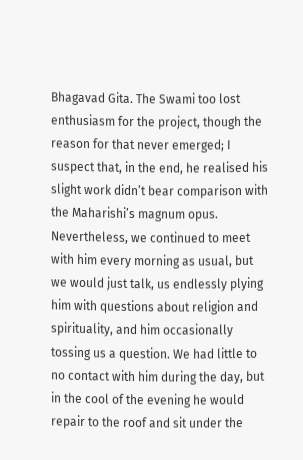Bhagavad Gita. The Swami too lost enthusiasm for the project, though the reason for that never emerged; I suspect that, in the end, he realised his slight work didn’t bear comparison with the Maharishi’s magnum opus. Nevertheless, we continued to meet with him every morning as usual, but we would just talk, us endlessly plying him with questions about religion and spirituality, and him occasionally tossing us a question. We had little to no contact with him during the day, but in the cool of the evening he would repair to the roof and sit under the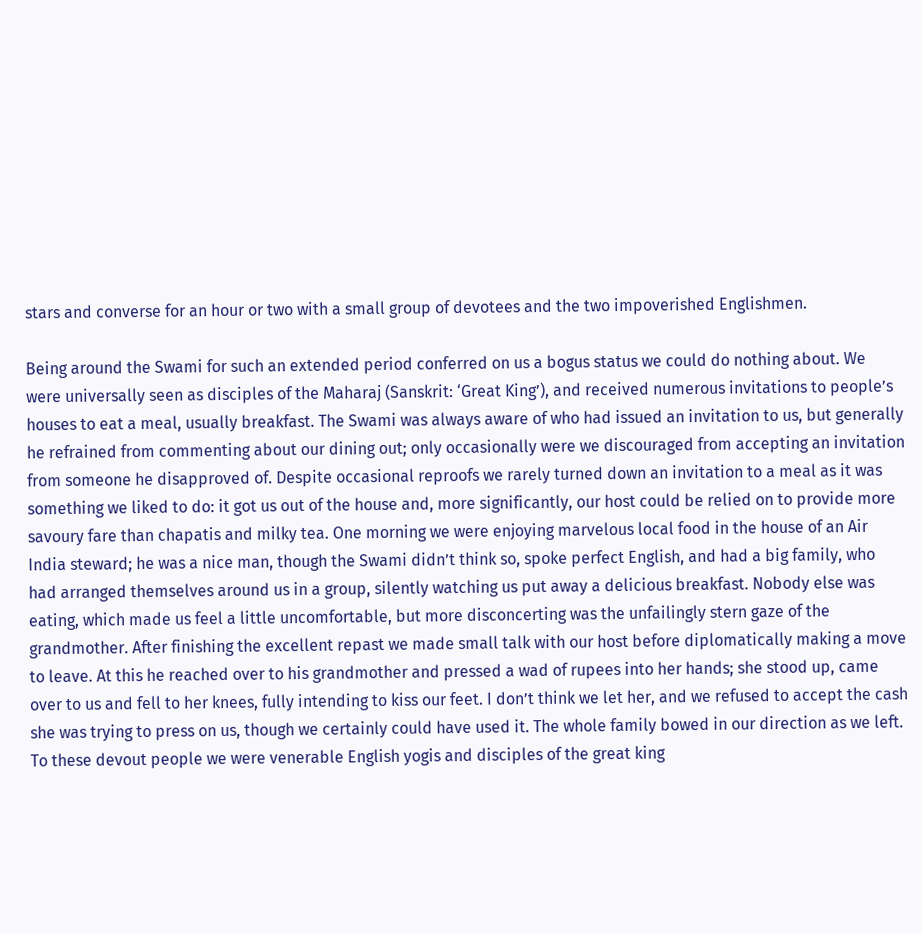stars and converse for an hour or two with a small group of devotees and the two impoverished Englishmen.

Being around the Swami for such an extended period conferred on us a bogus status we could do nothing about. We were universally seen as disciples of the Maharaj (Sanskrit: ‘Great King’), and received numerous invitations to people’s houses to eat a meal, usually breakfast. The Swami was always aware of who had issued an invitation to us, but generally he refrained from commenting about our dining out; only occasionally were we discouraged from accepting an invitation from someone he disapproved of. Despite occasional reproofs we rarely turned down an invitation to a meal as it was something we liked to do: it got us out of the house and, more significantly, our host could be relied on to provide more savoury fare than chapatis and milky tea. One morning we were enjoying marvelous local food in the house of an Air India steward; he was a nice man, though the Swami didn’t think so, spoke perfect English, and had a big family, who had arranged themselves around us in a group, silently watching us put away a delicious breakfast. Nobody else was eating, which made us feel a little uncomfortable, but more disconcerting was the unfailingly stern gaze of the grandmother. After finishing the excellent repast we made small talk with our host before diplomatically making a move to leave. At this he reached over to his grandmother and pressed a wad of rupees into her hands; she stood up, came over to us and fell to her knees, fully intending to kiss our feet. I don’t think we let her, and we refused to accept the cash she was trying to press on us, though we certainly could have used it. The whole family bowed in our direction as we left. To these devout people we were venerable English yogis and disciples of the great king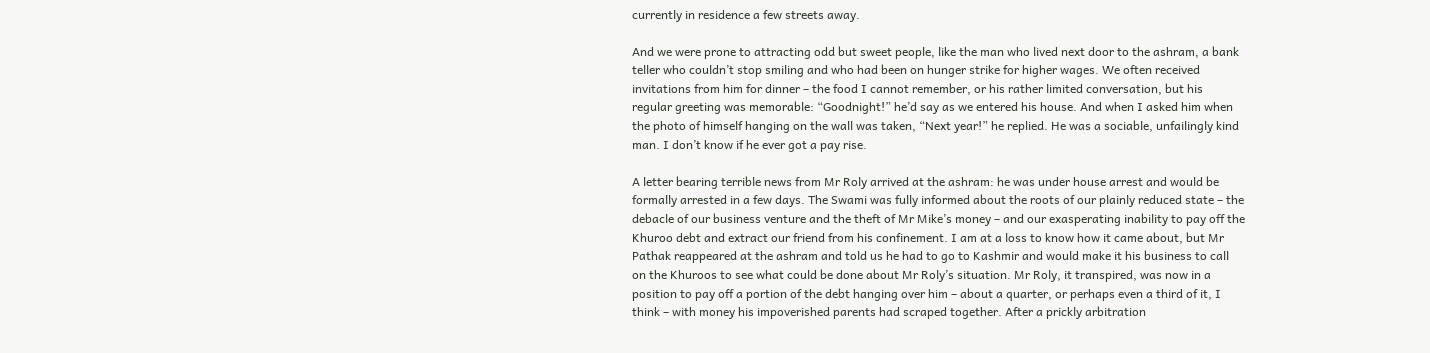currently in residence a few streets away.

And we were prone to attracting odd but sweet people, like the man who lived next door to the ashram, a bank teller who couldn’t stop smiling and who had been on hunger strike for higher wages. We often received invitations from him for dinner – the food I cannot remember, or his rather limited conversation, but his regular greeting was memorable: “Goodnight!” he’d say as we entered his house. And when I asked him when the photo of himself hanging on the wall was taken, “Next year!” he replied. He was a sociable, unfailingly kind man. I don’t know if he ever got a pay rise.

A letter bearing terrible news from Mr Roly arrived at the ashram: he was under house arrest and would be formally arrested in a few days. The Swami was fully informed about the roots of our plainly reduced state – the debacle of our business venture and the theft of Mr Mike’s money – and our exasperating inability to pay off the Khuroo debt and extract our friend from his confinement. I am at a loss to know how it came about, but Mr Pathak reappeared at the ashram and told us he had to go to Kashmir and would make it his business to call on the Khuroos to see what could be done about Mr Roly’s situation. Mr Roly, it transpired, was now in a position to pay off a portion of the debt hanging over him – about a quarter, or perhaps even a third of it, I think – with money his impoverished parents had scraped together. After a prickly arbitration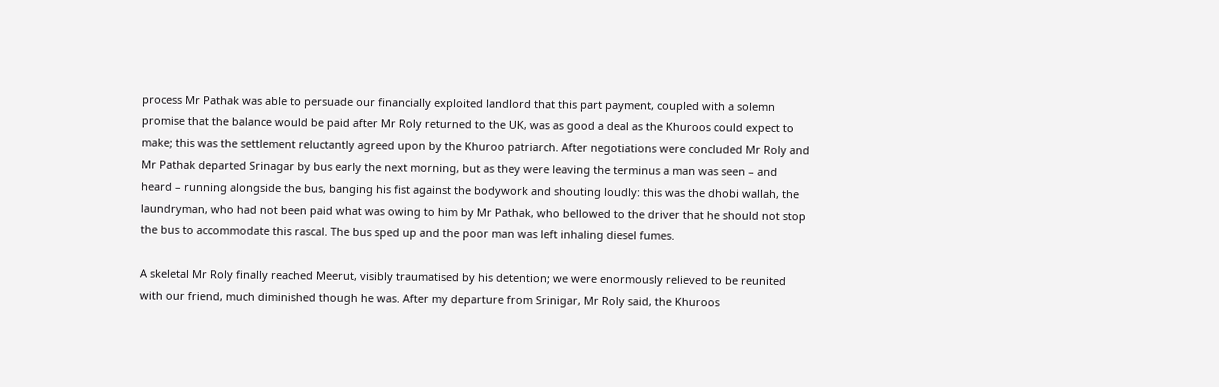process Mr Pathak was able to persuade our financially exploited landlord that this part payment, coupled with a solemn promise that the balance would be paid after Mr Roly returned to the UK, was as good a deal as the Khuroos could expect to make; this was the settlement reluctantly agreed upon by the Khuroo patriarch. After negotiations were concluded Mr Roly and Mr Pathak departed Srinagar by bus early the next morning, but as they were leaving the terminus a man was seen – and heard – running alongside the bus, banging his fist against the bodywork and shouting loudly: this was the dhobi wallah, the laundryman, who had not been paid what was owing to him by Mr Pathak, who bellowed to the driver that he should not stop the bus to accommodate this rascal. The bus sped up and the poor man was left inhaling diesel fumes.

A skeletal Mr Roly finally reached Meerut, visibly traumatised by his detention; we were enormously relieved to be reunited with our friend, much diminished though he was. After my departure from Srinigar, Mr Roly said, the Khuroos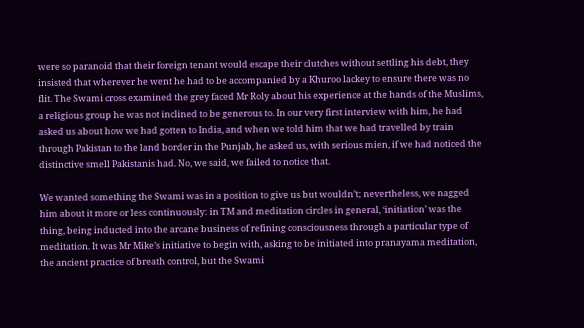were so paranoid that their foreign tenant would escape their clutches without settling his debt, they insisted that wherever he went he had to be accompanied by a Khuroo lackey to ensure there was no flit. The Swami cross examined the grey faced Mr Roly about his experience at the hands of the Muslims, a religious group he was not inclined to be generous to. In our very first interview with him, he had asked us about how we had gotten to India, and when we told him that we had travelled by train through Pakistan to the land border in the Punjab, he asked us, with serious mien, if we had noticed the distinctive smell Pakistanis had. No, we said, we failed to notice that.

We wanted something the Swami was in a position to give us but wouldn’t; nevertheless, we nagged him about it more or less continuously: in TM and meditation circles in general, ‘initiation’ was the thing, being inducted into the arcane business of refining consciousness through a particular type of meditation. It was Mr Mike’s initiative to begin with, asking to be initiated into pranayama meditation, the ancient practice of breath control, but the Swami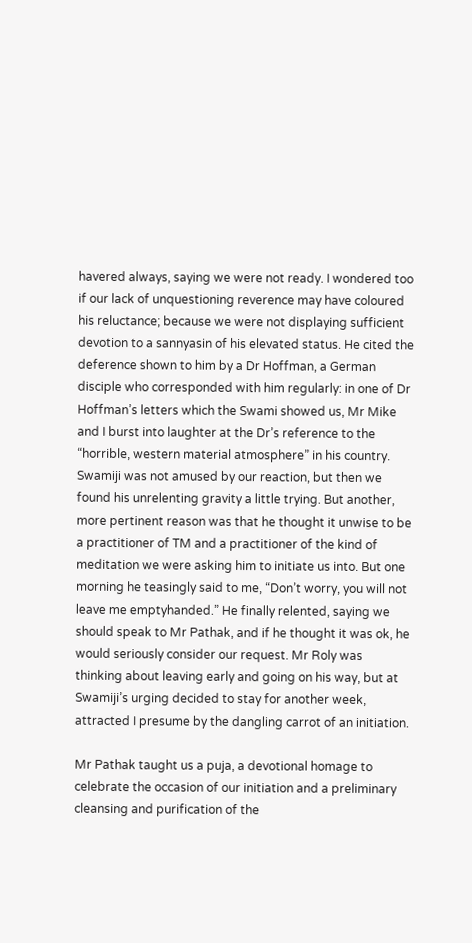havered always, saying we were not ready. I wondered too if our lack of unquestioning reverence may have coloured his reluctance; because we were not displaying sufficient devotion to a sannyasin of his elevated status. He cited the deference shown to him by a Dr Hoffman, a German disciple who corresponded with him regularly: in one of Dr Hoffman’s letters which the Swami showed us, Mr Mike and I burst into laughter at the Dr’s reference to the “horrible, western material atmosphere” in his country. Swamiji was not amused by our reaction, but then we found his unrelenting gravity a little trying. But another, more pertinent reason was that he thought it unwise to be a practitioner of TM and a practitioner of the kind of meditation we were asking him to initiate us into. But one morning he teasingly said to me, “Don’t worry, you will not leave me emptyhanded.” He finally relented, saying we should speak to Mr Pathak, and if he thought it was ok, he would seriously consider our request. Mr Roly was thinking about leaving early and going on his way, but at Swamiji’s urging decided to stay for another week, attracted I presume by the dangling carrot of an initiation.

Mr Pathak taught us a puja, a devotional homage to celebrate the occasion of our initiation and a preliminary cleansing and purification of the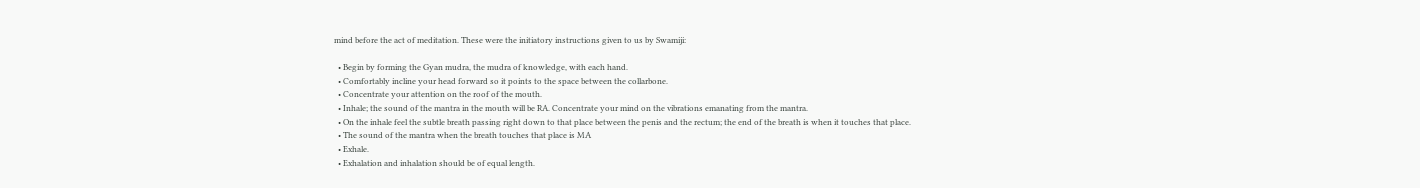mind before the act of meditation. These were the initiatory instructions given to us by Swamiji:

  • Begin by forming the Gyan mudra, the mudra of knowledge, with each hand.
  • Comfortably incline your head forward so it points to the space between the collarbone.
  • Concentrate your attention on the roof of the mouth.
  • Inhale; the sound of the mantra in the mouth will be RA. Concentrate your mind on the vibrations emanating from the mantra.
  • On the inhale feel the subtle breath passing right down to that place between the penis and the rectum; the end of the breath is when it touches that place.
  • The sound of the mantra when the breath touches that place is MA
  • Exhale.
  • Exhalation and inhalation should be of equal length.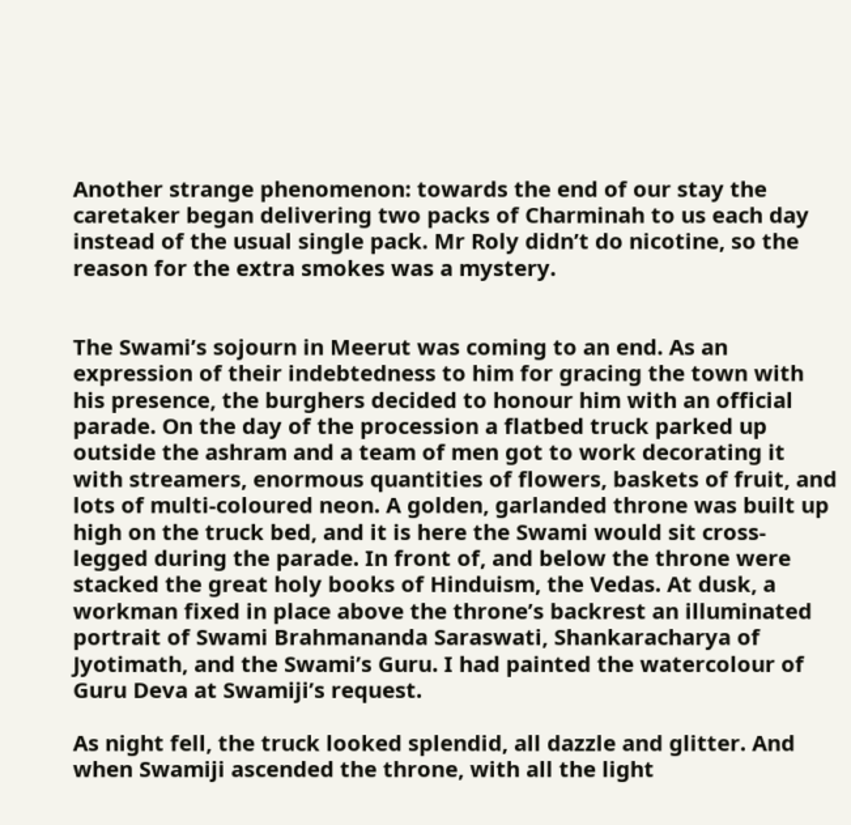Another strange phenomenon: towards the end of our stay the caretaker began delivering two packs of Charminah to us each day instead of the usual single pack. Mr Roly didn’t do nicotine, so the reason for the extra smokes was a mystery.


The Swami’s sojourn in Meerut was coming to an end. As an expression of their indebtedness to him for gracing the town with his presence, the burghers decided to honour him with an official parade. On the day of the procession a flatbed truck parked up outside the ashram and a team of men got to work decorating it with streamers, enormous quantities of flowers, baskets of fruit, and lots of multi-coloured neon. A golden, garlanded throne was built up high on the truck bed, and it is here the Swami would sit cross-legged during the parade. In front of, and below the throne were stacked the great holy books of Hinduism, the Vedas. At dusk, a workman fixed in place above the throne’s backrest an illuminated portrait of Swami Brahmananda Saraswati, Shankaracharya of Jyotimath, and the Swami’s Guru. I had painted the watercolour of Guru Deva at Swamiji’s request.

As night fell, the truck looked splendid, all dazzle and glitter. And when Swamiji ascended the throne, with all the light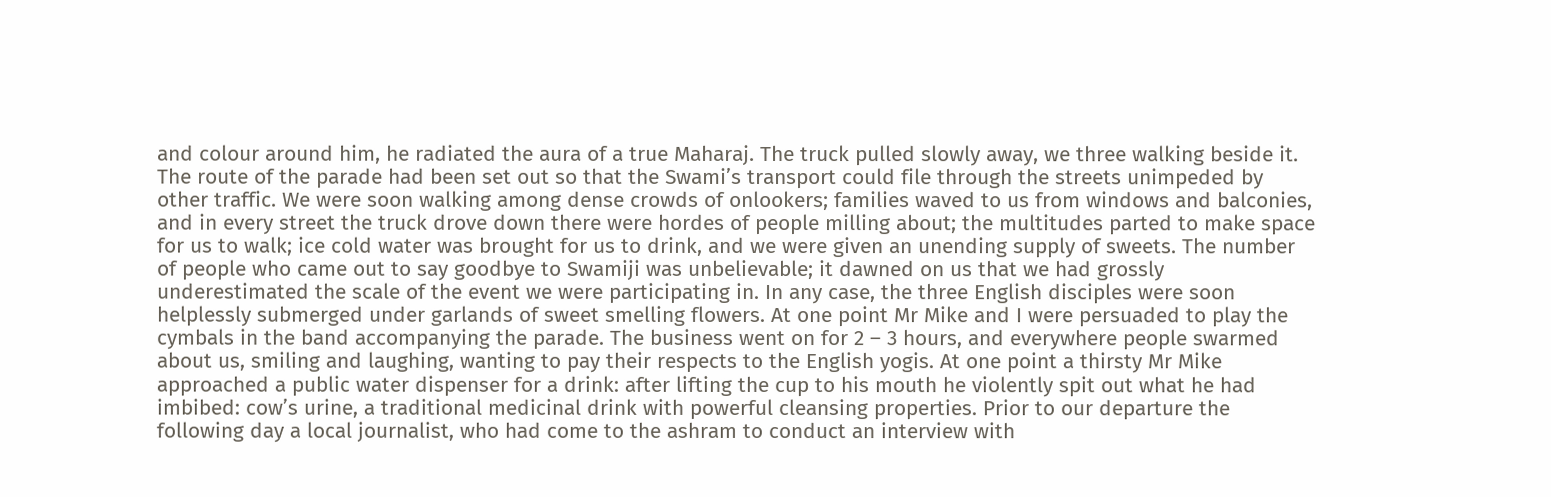and colour around him, he radiated the aura of a true Maharaj. The truck pulled slowly away, we three walking beside it. The route of the parade had been set out so that the Swami’s transport could file through the streets unimpeded by other traffic. We were soon walking among dense crowds of onlookers; families waved to us from windows and balconies, and in every street the truck drove down there were hordes of people milling about; the multitudes parted to make space for us to walk; ice cold water was brought for us to drink, and we were given an unending supply of sweets. The number of people who came out to say goodbye to Swamiji was unbelievable; it dawned on us that we had grossly underestimated the scale of the event we were participating in. In any case, the three English disciples were soon helplessly submerged under garlands of sweet smelling flowers. At one point Mr Mike and I were persuaded to play the cymbals in the band accompanying the parade. The business went on for 2 – 3 hours, and everywhere people swarmed about us, smiling and laughing, wanting to pay their respects to the English yogis. At one point a thirsty Mr Mike approached a public water dispenser for a drink: after lifting the cup to his mouth he violently spit out what he had imbibed: cow’s urine, a traditional medicinal drink with powerful cleansing properties. Prior to our departure the following day a local journalist, who had come to the ashram to conduct an interview with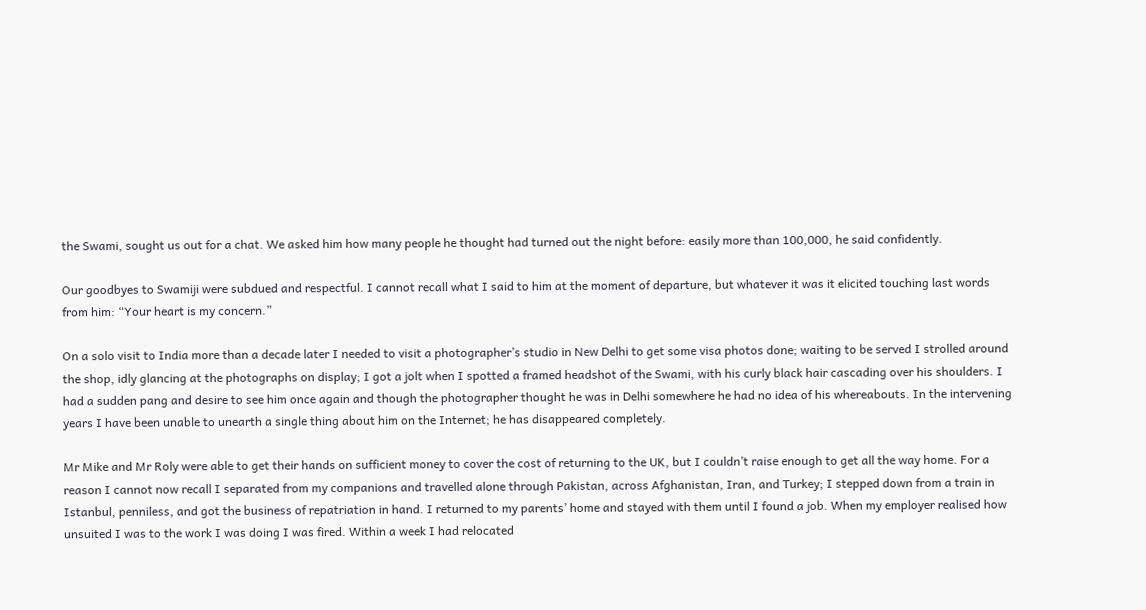the Swami, sought us out for a chat. We asked him how many people he thought had turned out the night before: easily more than 100,000, he said confidently.

Our goodbyes to Swamiji were subdued and respectful. I cannot recall what I said to him at the moment of departure, but whatever it was it elicited touching last words from him: “Your heart is my concern.”

On a solo visit to India more than a decade later I needed to visit a photographer’s studio in New Delhi to get some visa photos done; waiting to be served I strolled around the shop, idly glancing at the photographs on display; I got a jolt when I spotted a framed headshot of the Swami, with his curly black hair cascading over his shoulders. I had a sudden pang and desire to see him once again and though the photographer thought he was in Delhi somewhere he had no idea of his whereabouts. In the intervening years I have been unable to unearth a single thing about him on the Internet; he has disappeared completely.

Mr Mike and Mr Roly were able to get their hands on sufficient money to cover the cost of returning to the UK, but I couldn’t raise enough to get all the way home. For a reason I cannot now recall I separated from my companions and travelled alone through Pakistan, across Afghanistan, Iran, and Turkey; I stepped down from a train in Istanbul, penniless, and got the business of repatriation in hand. I returned to my parents’ home and stayed with them until I found a job. When my employer realised how unsuited I was to the work I was doing I was fired. Within a week I had relocated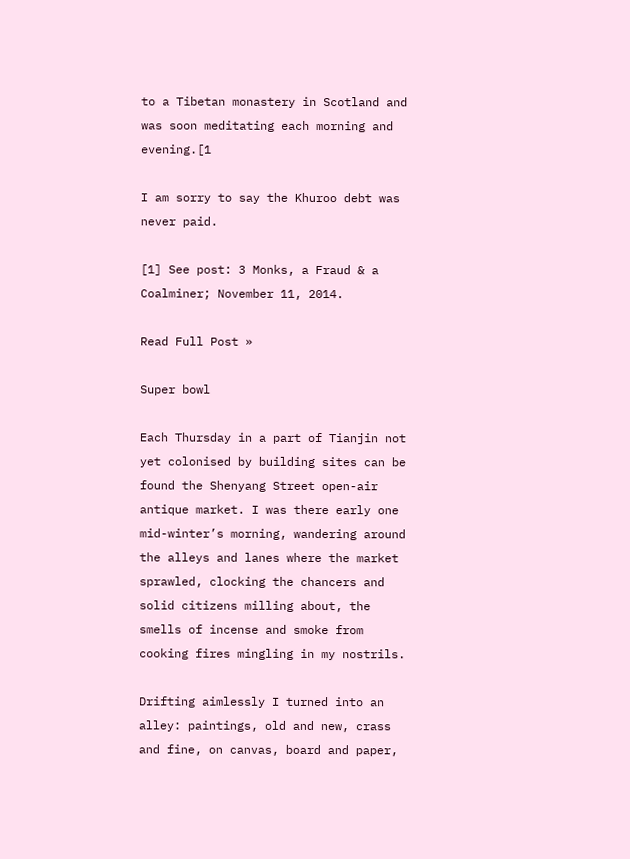to a Tibetan monastery in Scotland and was soon meditating each morning and evening.[1

I am sorry to say the Khuroo debt was never paid.

[1] See post: 3 Monks, a Fraud & a Coalminer; November 11, 2014.

Read Full Post »

Super bowl

Each Thursday in a part of Tianjin not yet colonised by building sites can be found the Shenyang Street open-air antique market. I was there early one mid-winter’s morning, wandering around the alleys and lanes where the market sprawled, clocking the chancers and solid citizens milling about, the smells of incense and smoke from cooking fires mingling in my nostrils.

Drifting aimlessly I turned into an alley: paintings, old and new, crass and fine, on canvas, board and paper,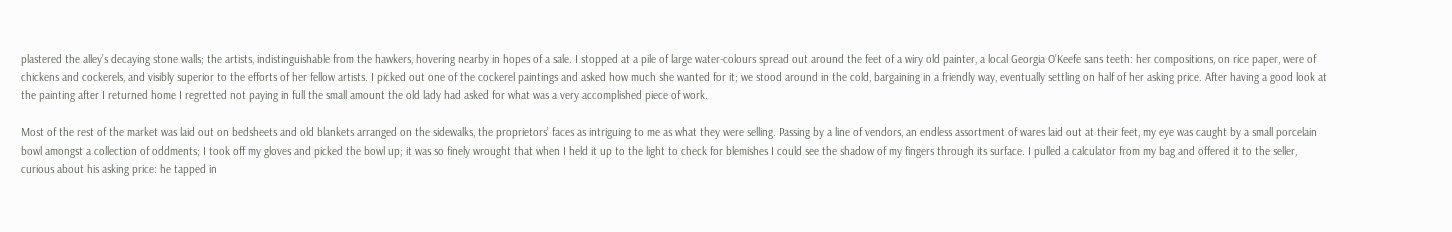plastered the alley’s decaying stone walls; the artists, indistinguishable from the hawkers, hovering nearby in hopes of a sale. I stopped at a pile of large water-colours spread out around the feet of a wiry old painter, a local Georgia O’Keefe sans teeth: her compositions, on rice paper, were of chickens and cockerels, and visibly superior to the efforts of her fellow artists. I picked out one of the cockerel paintings and asked how much she wanted for it; we stood around in the cold, bargaining in a friendly way, eventually settling on half of her asking price. After having a good look at the painting after I returned home I regretted not paying in full the small amount the old lady had asked for what was a very accomplished piece of work.

Most of the rest of the market was laid out on bedsheets and old blankets arranged on the sidewalks, the proprietors’ faces as intriguing to me as what they were selling. Passing by a line of vendors, an endless assortment of wares laid out at their feet, my eye was caught by a small porcelain bowl amongst a collection of oddments; I took off my gloves and picked the bowl up; it was so finely wrought that when I held it up to the light to check for blemishes I could see the shadow of my fingers through its surface. I pulled a calculator from my bag and offered it to the seller, curious about his asking price: he tapped in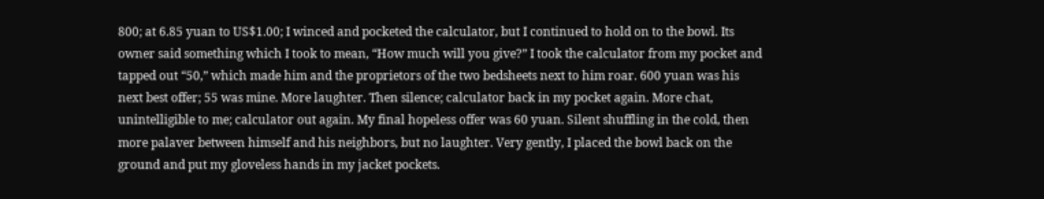800; at 6.85 yuan to US$1.00; I winced and pocketed the calculator, but I continued to hold on to the bowl. Its owner said something which I took to mean, “How much will you give?” I took the calculator from my pocket and tapped out “50,” which made him and the proprietors of the two bedsheets next to him roar. 600 yuan was his next best offer; 55 was mine. More laughter. Then silence; calculator back in my pocket again. More chat, unintelligible to me; calculator out again. My final hopeless offer was 60 yuan. Silent shuffling in the cold, then more palaver between himself and his neighbors, but no laughter. Very gently, I placed the bowl back on the ground and put my gloveless hands in my jacket pockets.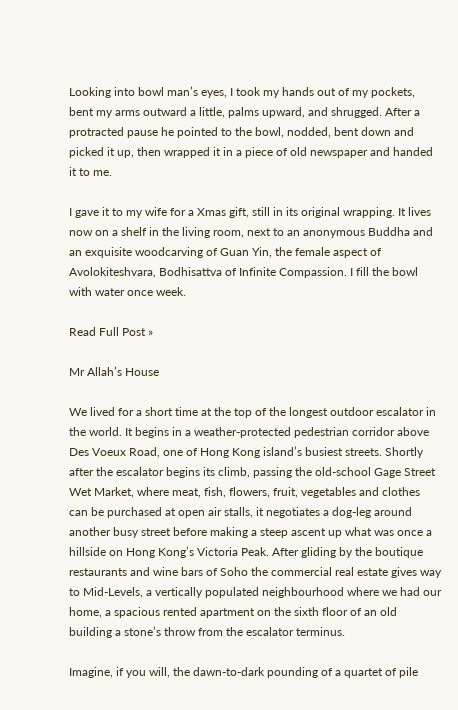Looking into bowl man’s eyes, I took my hands out of my pockets, bent my arms outward a little, palms upward, and shrugged. After a protracted pause he pointed to the bowl, nodded, bent down and picked it up, then wrapped it in a piece of old newspaper and handed it to me.

I gave it to my wife for a Xmas gift, still in its original wrapping. It lives now on a shelf in the living room, next to an anonymous Buddha and an exquisite woodcarving of Guan Yin, the female aspect of Avolokiteshvara, Bodhisattva of Infinite Compassion. I fill the bowl with water once week.

Read Full Post »

Mr Allah’s House

We lived for a short time at the top of the longest outdoor escalator in the world. It begins in a weather-protected pedestrian corridor above Des Voeux Road, one of Hong Kong island’s busiest streets. Shortly after the escalator begins its climb, passing the old-school Gage Street Wet Market, where meat, fish, flowers, fruit, vegetables and clothes can be purchased at open air stalls, it negotiates a dog-leg around another busy street before making a steep ascent up what was once a hillside on Hong Kong’s Victoria Peak. After gliding by the boutique restaurants and wine bars of Soho the commercial real estate gives way to Mid-Levels, a vertically populated neighbourhood where we had our home, a spacious rented apartment on the sixth floor of an old building a stone’s throw from the escalator terminus.

Imagine, if you will, the dawn-to-dark pounding of a quartet of pile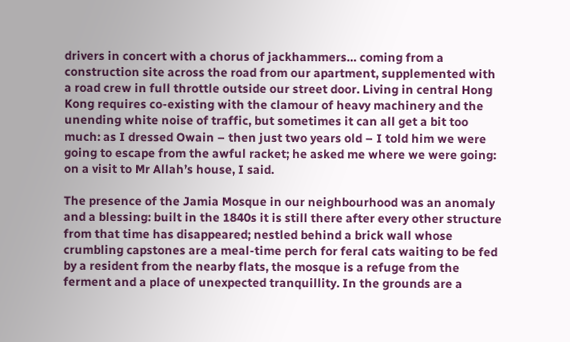drivers in concert with a chorus of jackhammers… coming from a construction site across the road from our apartment, supplemented with a road crew in full throttle outside our street door. Living in central Hong Kong requires co-existing with the clamour of heavy machinery and the unending white noise of traffic, but sometimes it can all get a bit too much: as I dressed Owain – then just two years old – I told him we were going to escape from the awful racket; he asked me where we were going: on a visit to Mr Allah’s house, I said.

The presence of the Jamia Mosque in our neighbourhood was an anomaly and a blessing: built in the 1840s it is still there after every other structure from that time has disappeared; nestled behind a brick wall whose crumbling capstones are a meal-time perch for feral cats waiting to be fed by a resident from the nearby flats, the mosque is a refuge from the ferment and a place of unexpected tranquillity. In the grounds are a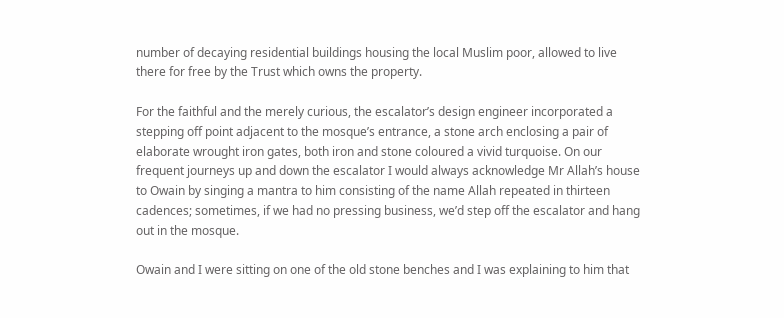number of decaying residential buildings housing the local Muslim poor, allowed to live there for free by the Trust which owns the property.

For the faithful and the merely curious, the escalator’s design engineer incorporated a stepping off point adjacent to the mosque’s entrance, a stone arch enclosing a pair of elaborate wrought iron gates, both iron and stone coloured a vivid turquoise. On our frequent journeys up and down the escalator I would always acknowledge Mr Allah’s house to Owain by singing a mantra to him consisting of the name Allah repeated in thirteen cadences; sometimes, if we had no pressing business, we’d step off the escalator and hang out in the mosque.

Owain and I were sitting on one of the old stone benches and I was explaining to him that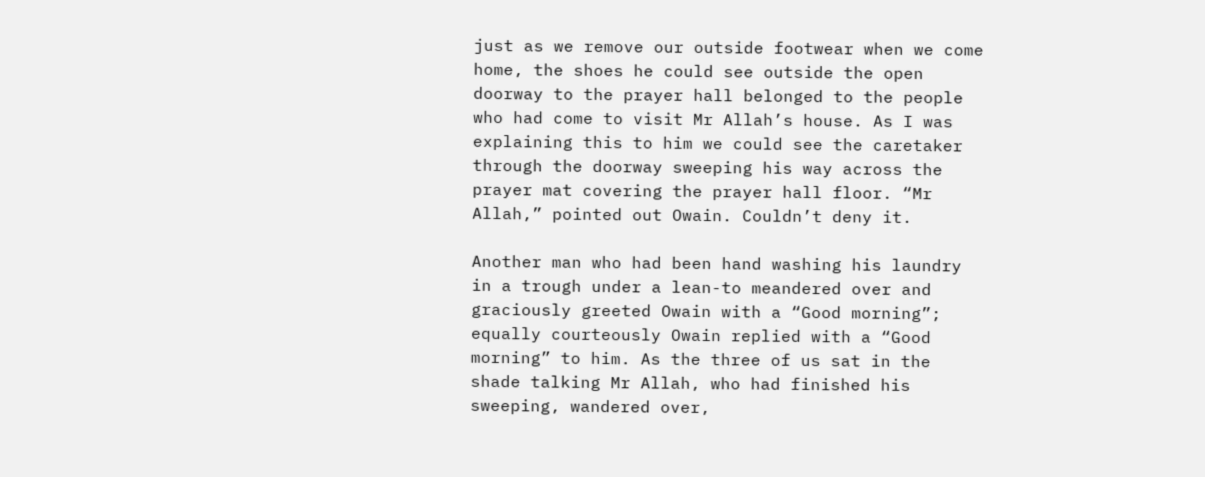just as we remove our outside footwear when we come home, the shoes he could see outside the open doorway to the prayer hall belonged to the people who had come to visit Mr Allah’s house. As I was explaining this to him we could see the caretaker through the doorway sweeping his way across the prayer mat covering the prayer hall floor. “Mr Allah,” pointed out Owain. Couldn’t deny it.

Another man who had been hand washing his laundry in a trough under a lean-to meandered over and graciously greeted Owain with a “Good morning”; equally courteously Owain replied with a “Good morning” to him. As the three of us sat in the shade talking Mr Allah, who had finished his sweeping, wandered over,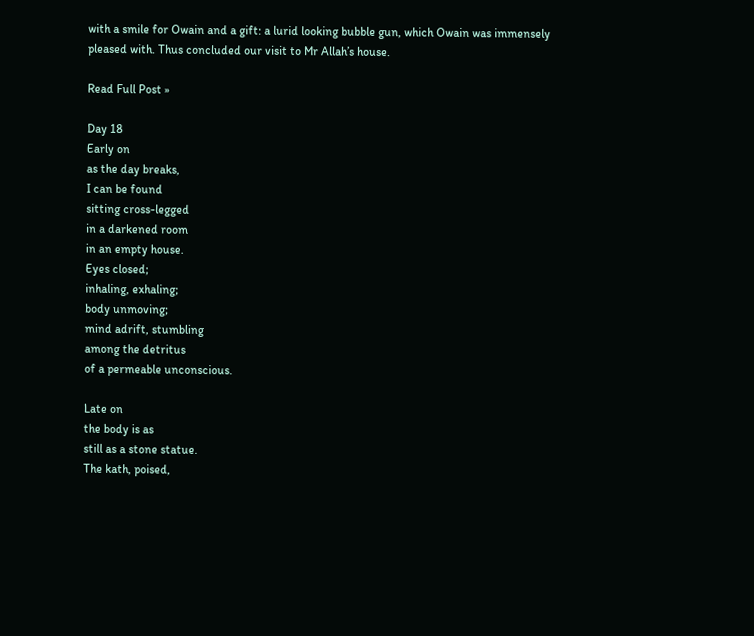with a smile for Owain and a gift: a lurid looking bubble gun, which Owain was immensely pleased with. Thus concluded our visit to Mr Allah’s house.

Read Full Post »

Day 18
Early on
as the day breaks,
I can be found
sitting cross-legged
in a darkened room
in an empty house.
Eyes closed;
inhaling, exhaling;
body unmoving;
mind adrift, stumbling
among the detritus
of a permeable unconscious.

Late on
the body is as
still as a stone statue.
The kath, poised,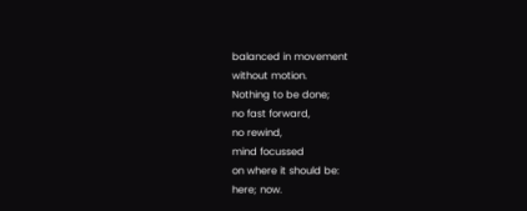balanced in movement
without motion.
Nothing to be done;
no fast forward,
no rewind,
mind focussed
on where it should be:
here; now.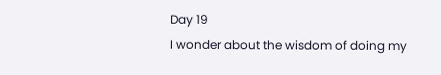Day 19
I wonder about the wisdom of doing my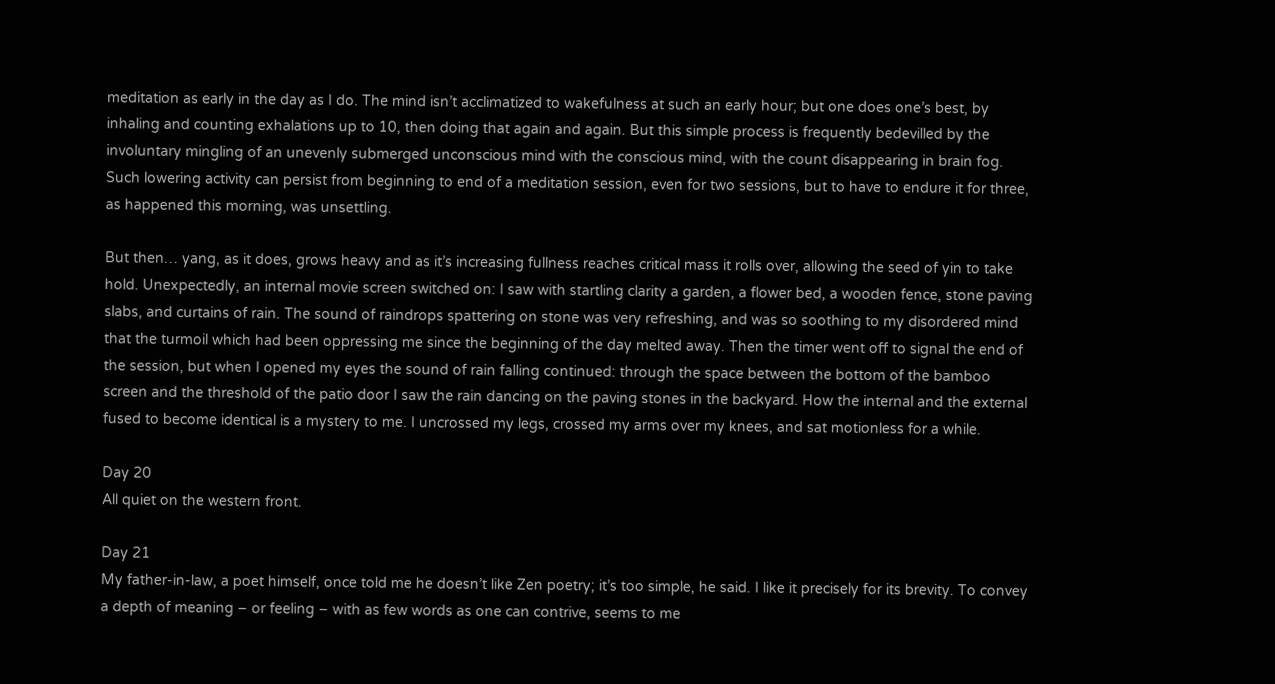meditation as early in the day as I do. The mind isn’t acclimatized to wakefulness at such an early hour; but one does one’s best, by inhaling and counting exhalations up to 10, then doing that again and again. But this simple process is frequently bedevilled by the involuntary mingling of an unevenly submerged unconscious mind with the conscious mind, with the count disappearing in brain fog. Such lowering activity can persist from beginning to end of a meditation session, even for two sessions, but to have to endure it for three, as happened this morning, was unsettling.

But then… yang, as it does, grows heavy and as it’s increasing fullness reaches critical mass it rolls over, allowing the seed of yin to take hold. Unexpectedly, an internal movie screen switched on: I saw with startling clarity a garden, a flower bed, a wooden fence, stone paving slabs, and curtains of rain. The sound of raindrops spattering on stone was very refreshing, and was so soothing to my disordered mind that the turmoil which had been oppressing me since the beginning of the day melted away. Then the timer went off to signal the end of the session, but when I opened my eyes the sound of rain falling continued: through the space between the bottom of the bamboo screen and the threshold of the patio door I saw the rain dancing on the paving stones in the backyard. How the internal and the external fused to become identical is a mystery to me. I uncrossed my legs, crossed my arms over my knees, and sat motionless for a while.

Day 20
All quiet on the western front.

Day 21
My father-in-law, a poet himself, once told me he doesn’t like Zen poetry; it’s too simple, he said. I like it precisely for its brevity. To convey a depth of meaning – or feeling – with as few words as one can contrive, seems to me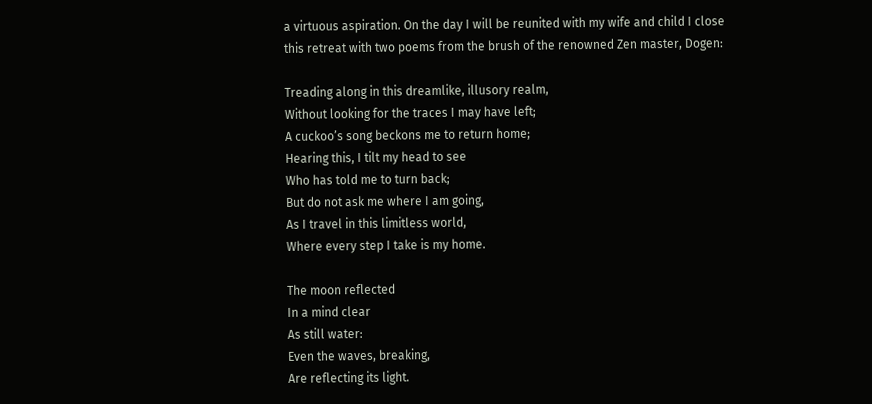a virtuous aspiration. On the day I will be reunited with my wife and child I close this retreat with two poems from the brush of the renowned Zen master, Dogen:

Treading along in this dreamlike, illusory realm,
Without looking for the traces I may have left;
A cuckoo’s song beckons me to return home;
Hearing this, I tilt my head to see
Who has told me to turn back;
But do not ask me where I am going,
As I travel in this limitless world,
Where every step I take is my home.

The moon reflected
In a mind clear
As still water:
Even the waves, breaking,
Are reflecting its light.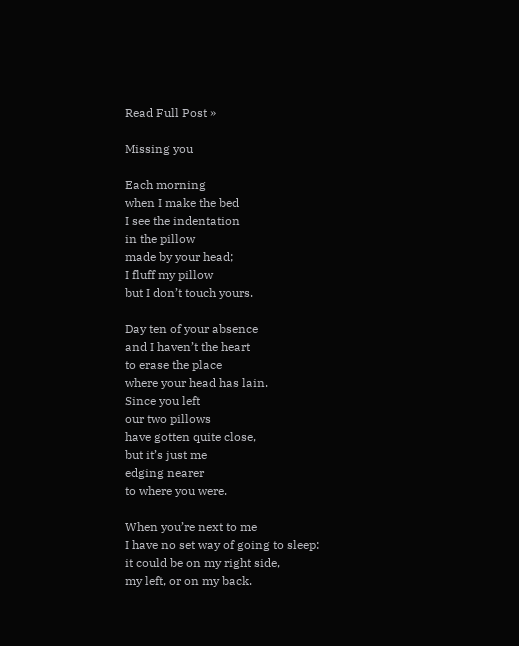Read Full Post »

Missing you

Each morning
when I make the bed
I see the indentation
in the pillow
made by your head;
I fluff my pillow
but I don’t touch yours.

Day ten of your absence
and I haven’t the heart
to erase the place
where your head has lain.
Since you left
our two pillows
have gotten quite close,
but it’s just me
edging nearer
to where you were.

When you’re next to me
I have no set way of going to sleep:
it could be on my right side,
my left, or on my back.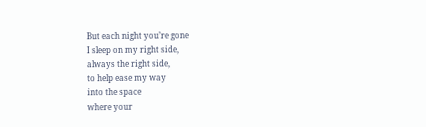But each night you’re gone
I sleep on my right side,
always the right side,
to help ease my way
into the space
where your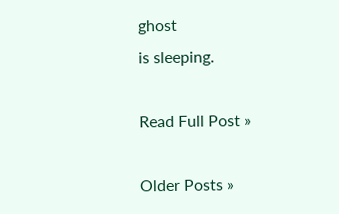ghost
is sleeping.

Read Full Post »

Older Posts »